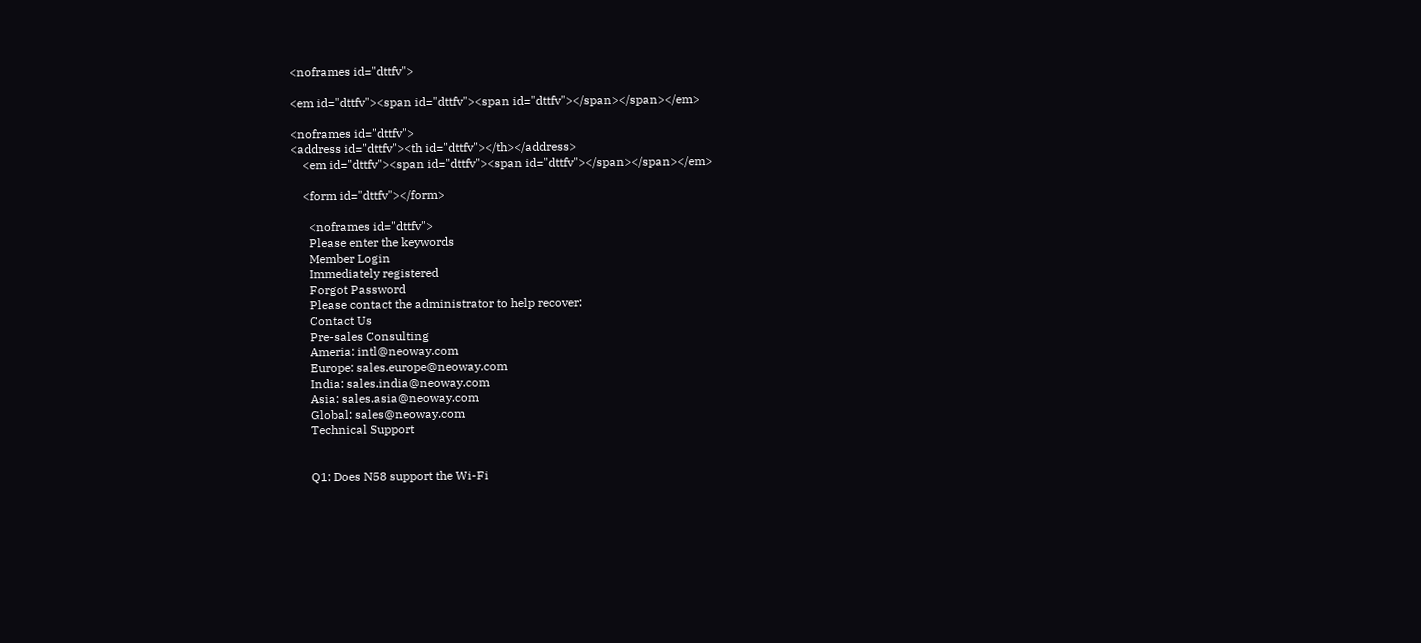<noframes id="dttfv">

<em id="dttfv"><span id="dttfv"><span id="dttfv"></span></span></em>

<noframes id="dttfv">
<address id="dttfv"><th id="dttfv"></th></address>
    <em id="dttfv"><span id="dttfv"><span id="dttfv"></span></span></em>

    <form id="dttfv"></form>

      <noframes id="dttfv">
      Please enter the keywords
      Member Login
      Immediately registered
      Forgot Password
      Please contact the administrator to help recover:
      Contact Us
      Pre-sales Consulting
      Ameria: intl@neoway.com
      Europe: sales.europe@neoway.com
      India: sales.india@neoway.com
      Asia: sales.asia@neoway.com
      Global: sales@neoway.com
      Technical Support


      Q1: Does N58 support the Wi-Fi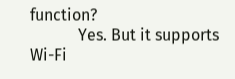function?
            Yes. But it supports Wi-Fi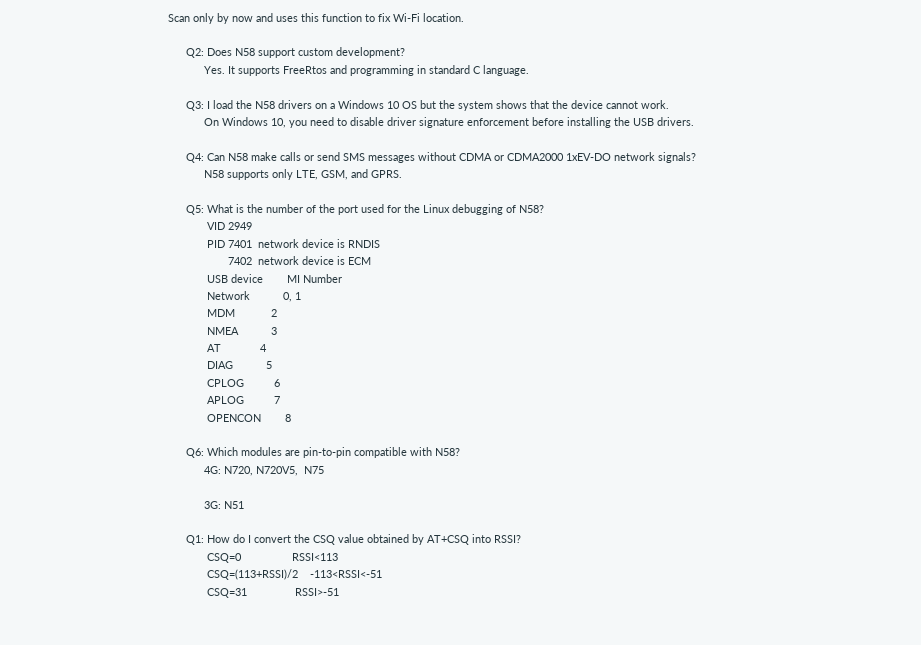Scan only by now and uses this function to fix Wi-Fi location.

      Q2: Does N58 support custom development?
            Yes. It supports FreeRtos and programming in standard C language.

      Q3: I load the N58 drivers on a Windows 10 OS but the system shows that the device cannot work.
            On Windows 10, you need to disable driver signature enforcement before installing the USB drivers.

      Q4: Can N58 make calls or send SMS messages without CDMA or CDMA2000 1xEV-DO network signals?
            N58 supports only LTE, GSM, and GPRS.

      Q5: What is the number of the port used for the Linux debugging of N58?
             VID 2949
             PID 7401  network device is RNDIS
                    7402  network device is ECM
             USB device        MI Number
             Network           0, 1
             MDM            2
             NMEA           3
             AT             4
             DIAG           5
             CPLOG          6
             APLOG          7
             OPENCON        8

      Q6: Which modules are pin-to-pin compatible with N58?
            4G: N720, N720V5,  N75

            3G: N51

      Q1: How do I convert the CSQ value obtained by AT+CSQ into RSSI?
             CSQ=0                 RSSI<113
             CSQ=(113+RSSI)/2    -113<RSSI<-51
             CSQ=31                RSSI>-51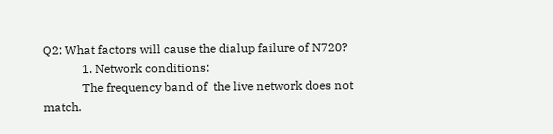Q2: What factors will cause the dialup failure of N720?
             1. Network conditions:
             The frequency band of  the live network does not match.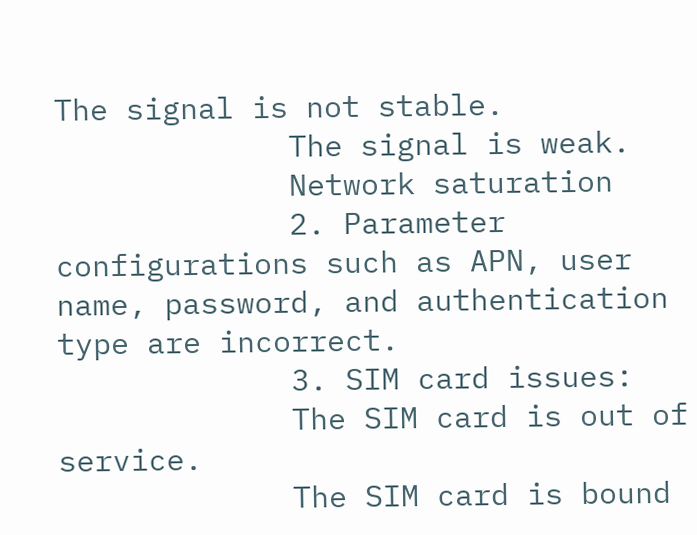The signal is not stable.
             The signal is weak.
             Network saturation
             2. Parameter configurations such as APN, user name, password, and authentication type are incorrect.
             3. SIM card issues:
             The SIM card is out of service.
             The SIM card is bound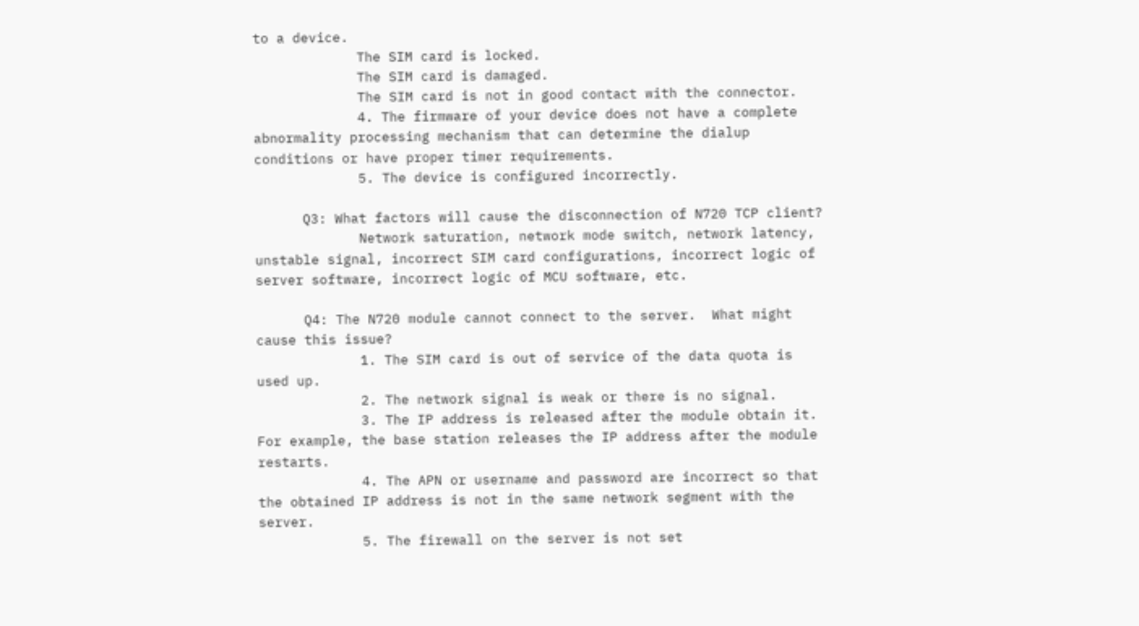to a device.
             The SIM card is locked.
             The SIM card is damaged.
             The SIM card is not in good contact with the connector.
             4. The firmware of your device does not have a complete abnormality processing mechanism that can determine the dialup conditions or have proper timer requirements.
             5. The device is configured incorrectly.

      Q3: What factors will cause the disconnection of N720 TCP client?
             Network saturation, network mode switch, network latency, unstable signal, incorrect SIM card configurations, incorrect logic of server software, incorrect logic of MCU software, etc.

      Q4: The N720 module cannot connect to the server.  What might cause this issue?
             1. The SIM card is out of service of the data quota is used up.
             2. The network signal is weak or there is no signal.
             3. The IP address is released after the module obtain it. For example, the base station releases the IP address after the module restarts.
             4. The APN or username and password are incorrect so that the obtained IP address is not in the same network segment with the server.
             5. The firewall on the server is not set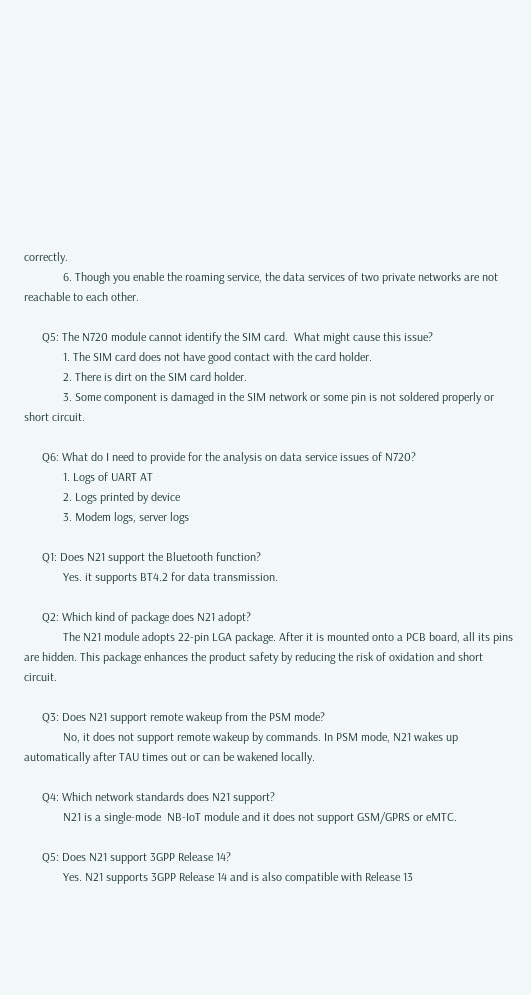correctly.
             6. Though you enable the roaming service, the data services of two private networks are not reachable to each other.

      Q5: The N720 module cannot identify the SIM card.  What might cause this issue?
             1. The SIM card does not have good contact with the card holder.
             2. There is dirt on the SIM card holder.
             3. Some component is damaged in the SIM network or some pin is not soldered properly or short circuit.

      Q6: What do I need to provide for the analysis on data service issues of N720?
             1. Logs of UART AT
             2. Logs printed by device
             3. Modem logs, server logs

      Q1: Does N21 support the Bluetooth function?
             Yes. it supports BT4.2 for data transmission.

      Q2: Which kind of package does N21 adopt?
             The N21 module adopts 22-pin LGA package. After it is mounted onto a PCB board, all its pins are hidden. This package enhances the product safety by reducing the risk of oxidation and short circuit.

      Q3: Does N21 support remote wakeup from the PSM mode?
             No, it does not support remote wakeup by commands. In PSM mode, N21 wakes up automatically after TAU times out or can be wakened locally.

      Q4: Which network standards does N21 support?
             N21 is a single-mode  NB-IoT module and it does not support GSM/GPRS or eMTC.

      Q5: Does N21 support 3GPP Release 14?
             Yes. N21 supports 3GPP Release 14 and is also compatible with Release 13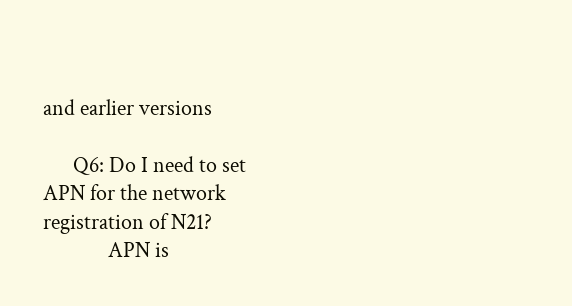and earlier versions

      Q6: Do I need to set APN for the network registration of N21?
             APN is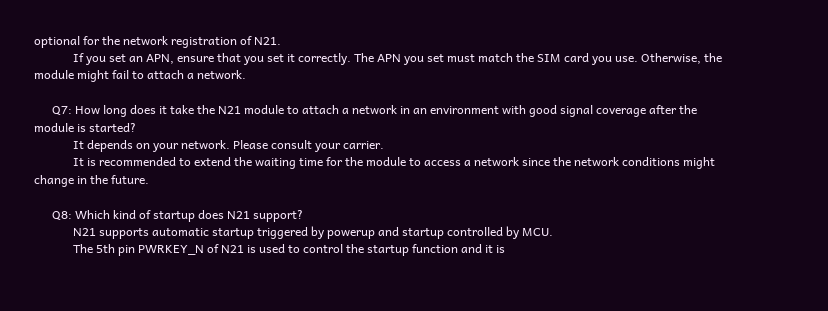optional for the network registration of N21.
             If you set an APN, ensure that you set it correctly. The APN you set must match the SIM card you use. Otherwise, the module might fail to attach a network.

      Q7: How long does it take the N21 module to attach a network in an environment with good signal coverage after the module is started?
             It depends on your network. Please consult your carrier.
             It is recommended to extend the waiting time for the module to access a network since the network conditions might change in the future.

      Q8: Which kind of startup does N21 support?
             N21 supports automatic startup triggered by powerup and startup controlled by MCU.
             The 5th pin PWRKEY_N of N21 is used to control the startup function and it is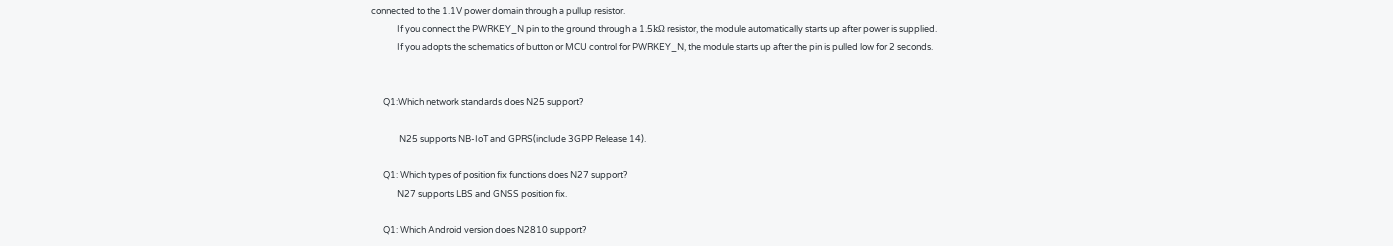connected to the 1.1V power domain through a pullup resistor.
             If you connect the PWRKEY_N pin to the ground through a 1.5kΩ resistor, the module automatically starts up after power is supplied.
             If you adopts the schematics of button or MCU control for PWRKEY_N, the module starts up after the pin is pulled low for 2 seconds.


      Q1:Which network standards does N25 support?

              N25 supports NB-IoT and GPRS(include 3GPP Release 14).

      Q1: Which types of position fix functions does N27 support?
             N27 supports LBS and GNSS position fix.

      Q1: Which Android version does N2810 support?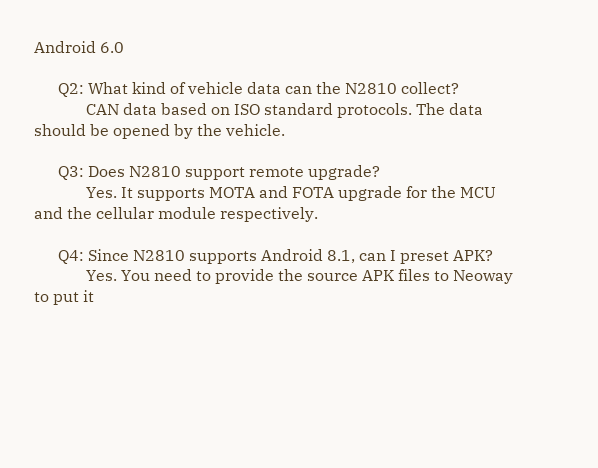Android 6.0

      Q2: What kind of vehicle data can the N2810 collect?
             CAN data based on ISO standard protocols. The data should be opened by the vehicle.

      Q3: Does N2810 support remote upgrade?
             Yes. It supports MOTA and FOTA upgrade for the MCU and the cellular module respectively.

      Q4: Since N2810 supports Android 8.1, can I preset APK?
             Yes. You need to provide the source APK files to Neoway to put it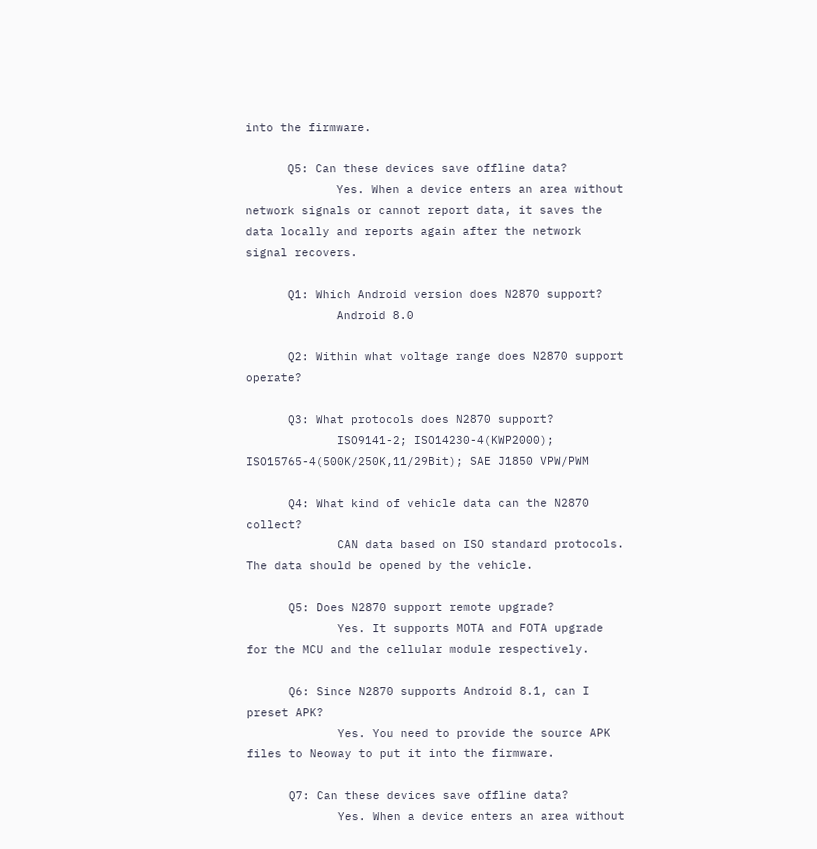into the firmware.

      Q5: Can these devices save offline data?
             Yes. When a device enters an area without network signals or cannot report data, it saves the data locally and reports again after the network signal recovers.

      Q1: Which Android version does N2870 support?
             Android 8.0

      Q2: Within what voltage range does N2870 support operate?

      Q3: What protocols does N2870 support?
             ISO9141-2; ISO14230-4(KWP2000); ISO15765-4(500K/250K,11/29Bit); SAE J1850 VPW/PWM

      Q4: What kind of vehicle data can the N2870 collect?
             CAN data based on ISO standard protocols. The data should be opened by the vehicle.

      Q5: Does N2870 support remote upgrade?
             Yes. It supports MOTA and FOTA upgrade for the MCU and the cellular module respectively.

      Q6: Since N2870 supports Android 8.1, can I preset APK?
             Yes. You need to provide the source APK files to Neoway to put it into the firmware.

      Q7: Can these devices save offline data?
             Yes. When a device enters an area without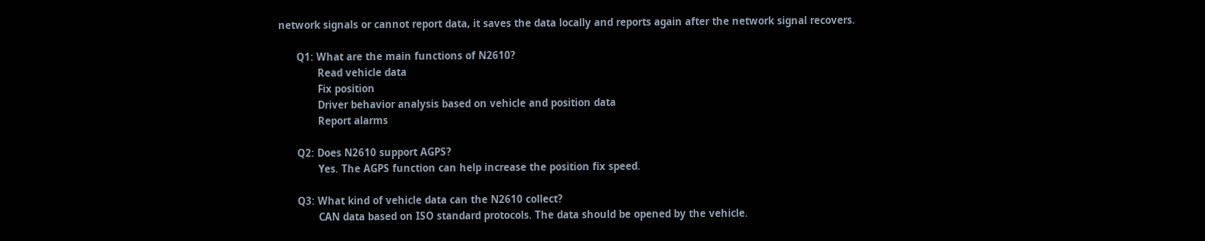network signals or cannot report data, it saves the data locally and reports again after the network signal recovers.

      Q1: What are the main functions of N2610?
             Read vehicle data
             Fix position
             Driver behavior analysis based on vehicle and position data
             Report alarms

      Q2: Does N2610 support AGPS?
             Yes. The AGPS function can help increase the position fix speed.

      Q3: What kind of vehicle data can the N2610 collect?
             CAN data based on ISO standard protocols. The data should be opened by the vehicle.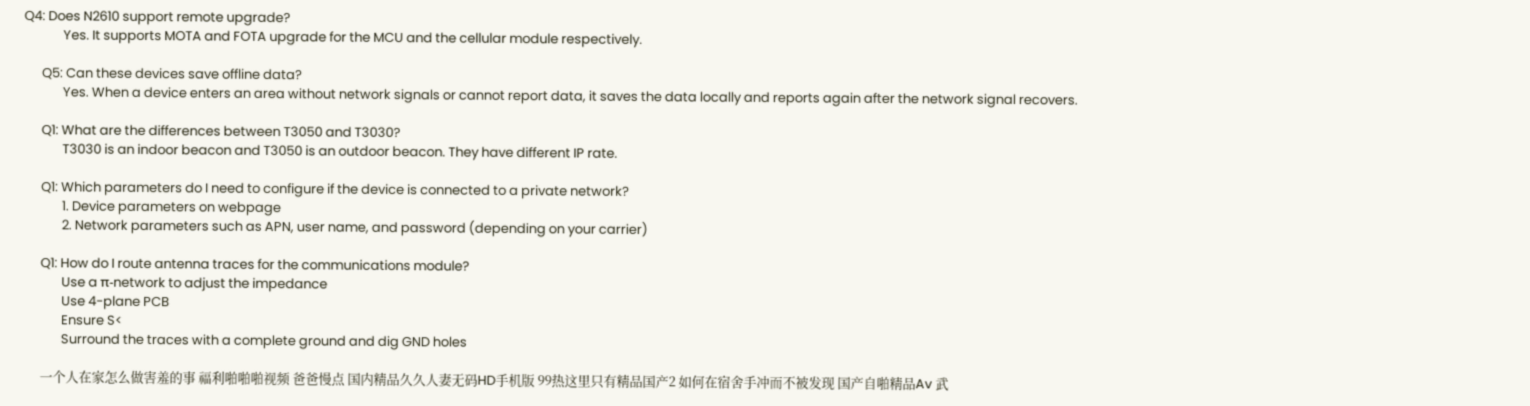Q4: Does N2610 support remote upgrade?
             Yes. It supports MOTA and FOTA upgrade for the MCU and the cellular module respectively.

      Q5: Can these devices save offline data?
             Yes. When a device enters an area without network signals or cannot report data, it saves the data locally and reports again after the network signal recovers.

      Q1: What are the differences between T3050 and T3030?
             T3030 is an indoor beacon and T3050 is an outdoor beacon. They have different IP rate.

      Q1: Which parameters do I need to configure if the device is connected to a private network?
             1. Device parameters on webpage
             2. Network parameters such as APN, user name, and password (depending on your carrier)

      Q1: How do I route antenna traces for the communications module?
             Use a π-network to adjust the impedance
             Use 4-plane PCB
             Ensure S<
             Surround the traces with a complete ground and dig GND holes

      一个人在家怎么做害羞的事 福利啪啪啪视频 爸爸慢点 国内精品久久人妻无码HD手机版 99热这里只有精品国产2 如何在宿舍手冲而不被发现 国产自啪精品Aⅴ 武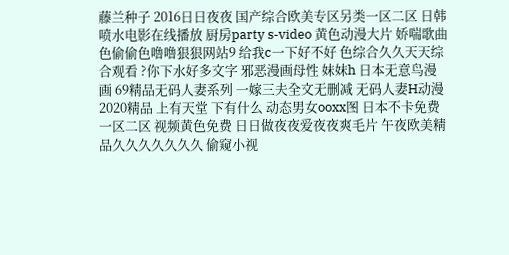藤兰种子 2016日日夜夜 国产综合欧美专区另类一区二区 日韩喷水电影在线播放 厨房party s-video 黄色动漫大片 娇喘歌曲 色偷偷色噜噜狠狠网站9 给我c一下好不好 色综合久久天天综合观看 ?你下水好多文字 邪恶漫画母性 妹妹h 日本无意鸟漫画 69精品无码人妻系列 一嫁三夫全文无删减 无码人妻H动漫2020精品 上有天堂 下有什么 动态男女ooxx图 日本不卡免费一区二区 视频黄色免费 日日做夜夜爱夜夜爽毛片 午夜欧美精品久久久久久久久 偷窥小视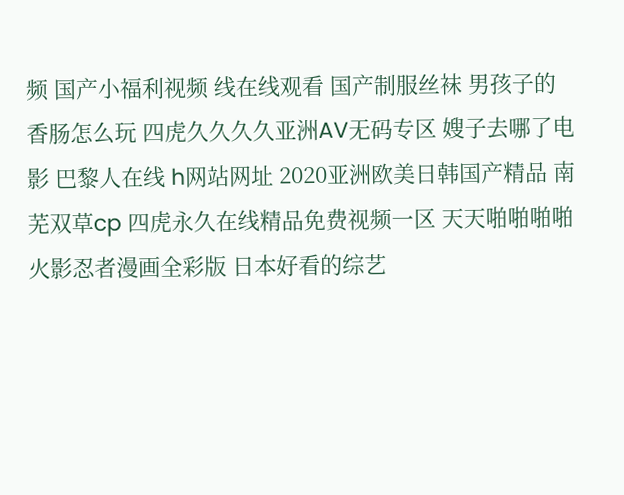频 国产小福利视频 线在线观看 国产制服丝袜 男孩子的香肠怎么玩 四虎久久久久亚洲AV无码专区 嫂子去哪了电影 巴黎人在线 h网站网址 2020亚洲欧美日韩国产精品 南芜双草cp 四虎永久在线精品免费视频一区 天天啪啪啪啪 火影忍者漫画全彩版 日本好看的综艺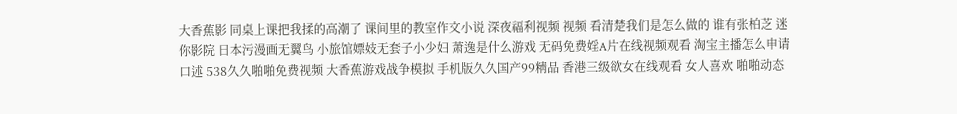大香蕉影 同桌上课把我揉的高潮了 课间里的教室作文小说 深夜福利视频 视频 看清楚我们是怎么做的 谁有张柏芝 迷你影院 日本污漫画无翼鸟 小旅馆嫖妓无套子小少妇 萧逸是什么游戏 无码免费婬A片在线视频观看 淘宝主播怎么申请 口述 538久久啪啪免费视频 大香蕉游戏战争模拟 手机版久久国产99精品 香港三级欲女在线观看 女人喜欢 啪啪动态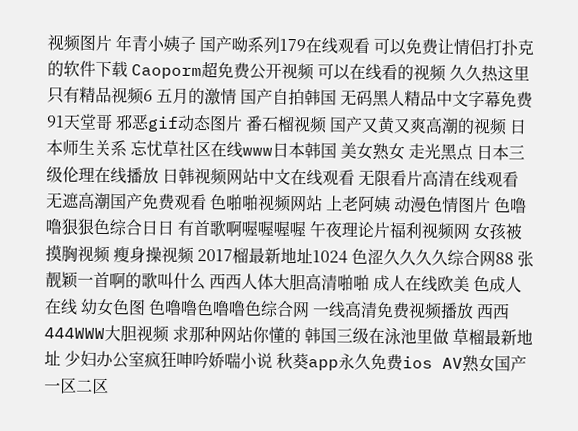视频图片 年青小姨子 国产呦系列179在线观看 可以免费让情侣打扑克的软件下载 Caoporm超免费公开视频 可以在线看的视频 久久热这里只有精品视频6 五月的激情 国产自拍韩国 无码黑人精品中文字幕免费 91天堂哥 邪恶gif动态图片 番石榴视频 国产又黄又爽高潮的视频 日本师生关系 忘忧草社区在线www日本韩国 美女熟女 走光黑点 日本三级伦理在线播放 日韩视频网站中文在线观看 无限看片高清在线观看 无遮高潮国产免费观看 色啪啪视频网站 上老阿姨 动漫色情图片 色噜噜狠狠色综合日日 有首歌啊喔喔喔喔 午夜理论片福利视频网 女孩被摸胸视频 瘦身操视频 2017榴最新地址1024 色涩久久久久综合网88 张靓颖一首啊的歌叫什么 西西人体大胆高清啪啪 成人在线欧美 色成人在线 幼女色图 色噜噜色噜噜色综合网 一线高清免费视频播放 西西444WWW大胆视频 求那种网站你懂的 韩国三级在泳池里做 草榴最新地址 少妇办公室疯狂呻吟娇喘小说 秋葵app永久免费ios AV熟女国产一区二区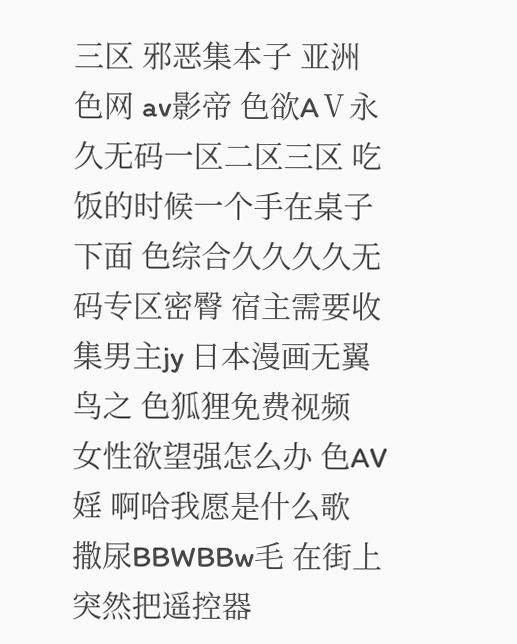三区 邪恶集本子 亚洲色网 av影帝 色欲AⅤ永久无码一区二区三区 吃饭的时候一个手在桌子下面 色综合久久久久无码专区密臀 宿主需要收集男主jy 日本漫画无翼鸟之 色狐狸免费视频 女性欲望强怎么办 色AV婬 啊哈我愿是什么歌 撒尿BBWBBw毛 在街上突然把遥控器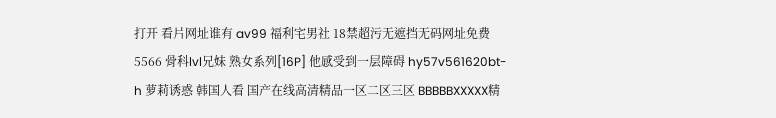打开 看片网址谁有 av99 福利宅男社 18禁超污无遮挡无码网址免费5566 骨科lvl兄妹 熟女系列[16P] 他感受到一层障碍 hy57v561620bt-h 萝莉诱惑 韩国人看 国产在线高清精品一区二区三区 BBBBBXXXXX精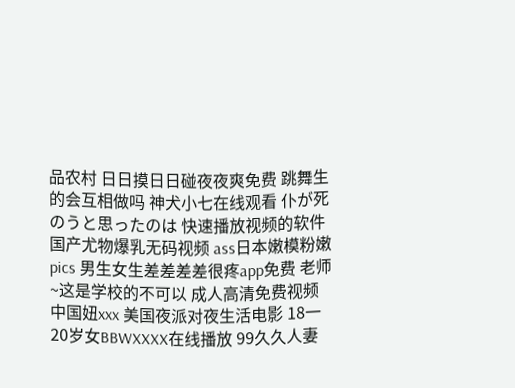品农村 日日摸日日碰夜夜爽免费 跳舞生的会互相做吗 神犬小七在线观看 仆が死のうと思ったのは 快速播放视频的软件 国产尤物爆乳无码视频 ass日本嫩模粉嫩pics 男生女生差差差差很疼app免费 老师~这是学校的不可以 成人高清免费视频 中国妞xxx 美国夜派对夜生活电影 18一20岁女BBWXXXX在线播放 99久久人妻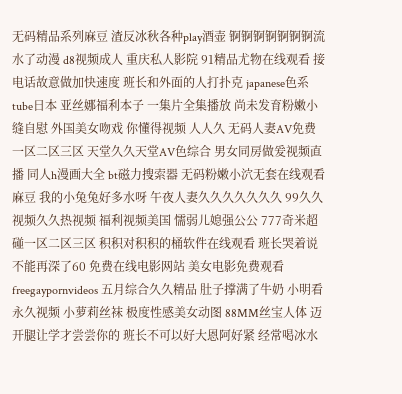无码精品系列麻豆 渣反冰秋各种play酒壶 锕锕锕锕锕锕锕流水了动漫 d8视频成人 重庆私人影院 91精品尤物在线观看 接电话故意做加快速度 班长和外面的人打扑克 japanese色系tube日本 亚丝娜福利本子 一集片全集播放 尚未发育粉嫩小缝自慰 外国美女吻戏 你懂得视频 人人久 无码人妻AV免费一区二区三区 天堂久久天堂AV色综合 男女同房做爰视频直播 同人h漫画大全 bt磁力搜索器 无码粉嫩小泬无套在线观看麻豆 我的小兔兔好多水呀 午夜人妻久久久久久久久 99久久视频久久热视频 福利视频美国 懦弱儿媳强公公 777奇米超碰一区二区三区 积积对积积的桶软件在线观看 班长哭着说不能再深了60 免费在线电影网站 美女电影免费观看 freegaypornvideos 五月综合久久精品 肚子撑满了牛奶 小明看永久视频 小萝莉丝袜 极度性感美女动图 88MM丝宝人体 迈开腿让学才尝尝你的 班长不可以好大恩阿好紧 经常喝冰水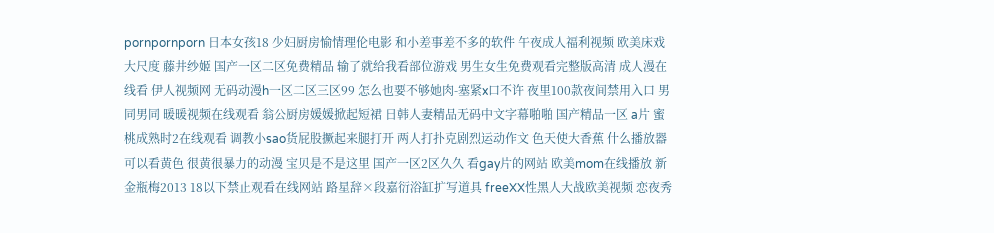pornpornporn 日本女孩18 少妇厨房愉情理伦电影 和小差事差不多的软件 午夜成人福利视频 欧美床戏大尺度 藤井纱姬 国产一区二区免费精品 输了就给我看部位游戏 男生女生免费观看完整版高清 成人漫在线看 伊人视频网 无码动漫h一区二区三区99 怎么也要不够她肉-塞紧x口不许 夜里100款夜间禁用入口 男同男同 暖暖视频在线观看 翁公厨房媛媛掀起短裙 日韩人妻精品无码中文字幕啪啪 国产精品一区 a片 蜜桃成熟时2在线观看 调教小sao货屁股撅起来腿打开 两人打扑克剧烈运动作文 色天使大香蕉 什么播放器可以看黄色 很黄很暴力的动漫 宝贝是不是这里 国产一区2区久久 看gay片的网站 欧美mom在线播放 新金瓶梅2013 18以下禁止观看在线网站 路星辞×段嘉衍浴缸扩写道具 freeXX性黑人大战欧美视频 恋夜秀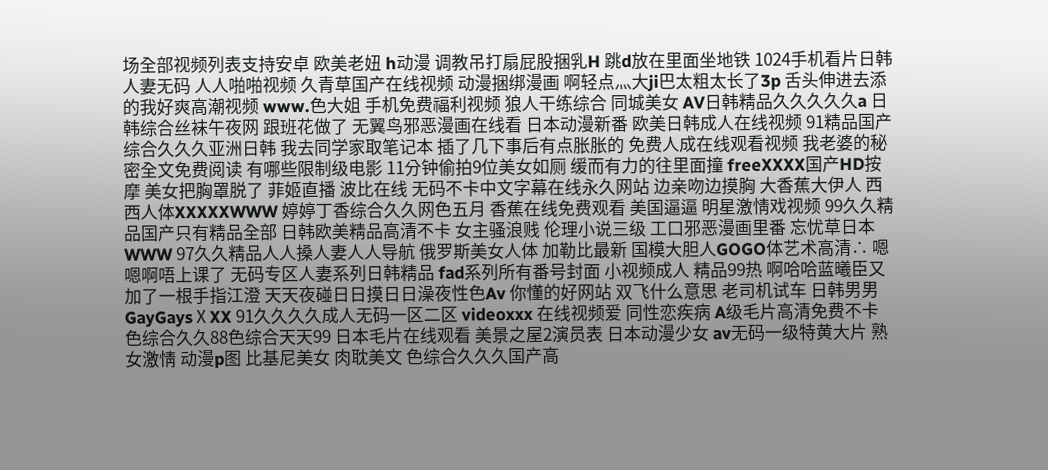场全部视频列表支持安卓 欧美老妞 h动漫 调教吊打扇屁股捆乳H 跳d放在里面坐地铁 1024手机看片日韩人妻无码 人人啪啪视频 久青草国产在线视频 动漫捆绑漫画 啊轻点灬大ji巴太粗太长了3p 舌头伸进去添的我好爽高潮视频 www.色大姐 手机免费福利视频 狼人干练综合 同城美女 AV日韩精品久久久久久a 日韩综合丝袜午夜网 跟班花做了 无翼鸟邪恶漫画在线看 日本动漫新番 欧美日韩成人在线视频 91精品国产综合久久久亚洲日韩 我去同学家取笔记本 插了几下事后有点胀胀的 免费人成在线观看视频 我老婆的秘密全文免费阅读 有哪些限制级电影 11分钟偷拍9位美女如厕 缓而有力的往里面撞 freeXXXX国产HD按摩 美女把胸罩脱了 菲姬直播 波比在线 无码不卡中文字幕在线永久网站 边亲吻边摸胸 大香蕉大伊人 西西人体XXXXXWWW 婷婷丁香综合久久网色五月 香蕉在线免费观看 美国逼逼 明星激情戏视频 99久久精品国产只有精品全部 日韩欧美精品高清不卡 女主骚浪贱 伦理小说三级 工口邪恶漫画里番 忘忧草日本WWW 97久久精品人人搡人妻人人导航 俄罗斯美女人体 加勒比最新 国模大胆人GOGO体艺术高清∴ 嗯嗯啊唔上课了 无码专区人妻系列日韩精品 fad系列所有番号封面 小视频成人 精品99热 啊哈哈蓝曦臣又加了一根手指江澄 天天夜碰日日摸日日澡夜性色Av 你懂的好网站 双飞什么意思 老司机试车 日韩男男GayGaysⅩXX 91久久久久成人无码一区二区 videoxxx 在线视频爱 同性恋疾病 A级毛片高清免费不卡 色综合久久88色综合天天99 日本毛片在线观看 美景之屋2演员表 日本动漫少女 av无码一级特黄大片 熟女激情 动漫p图 比基尼美女 肉耽美文 色综合久久久国产高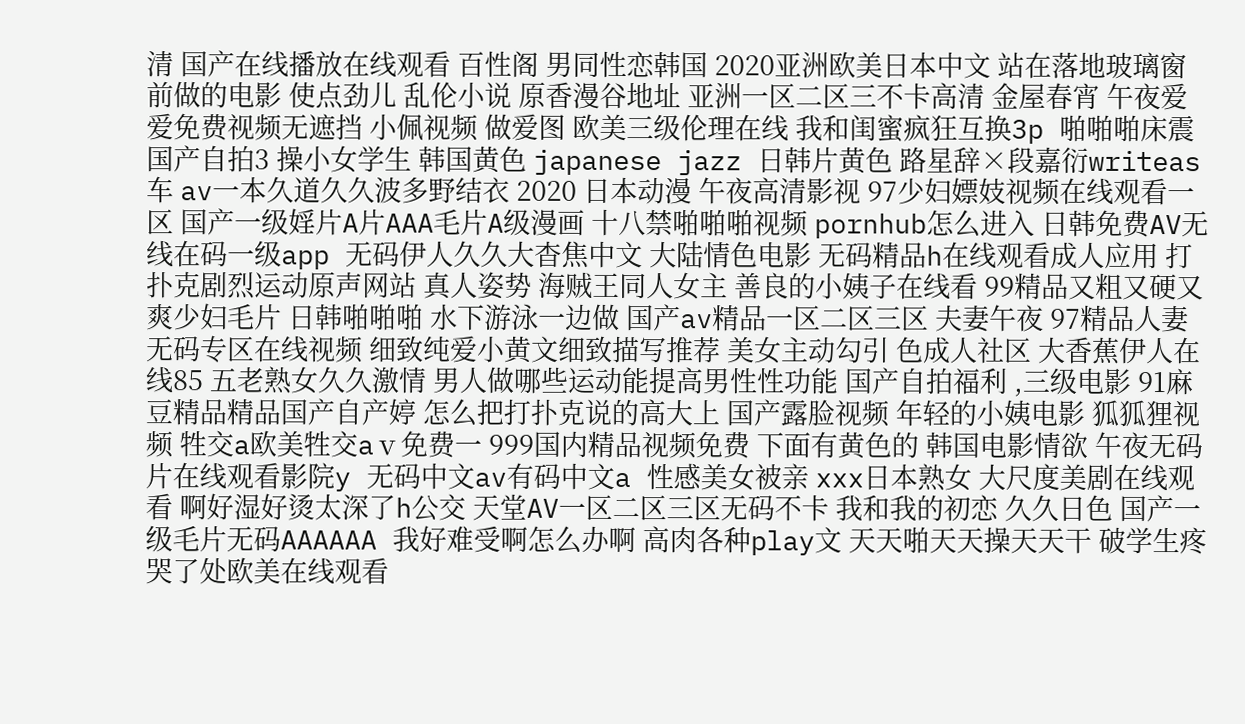清 国产在线播放在线观看 百性阁 男同性恋韩国 2020亚洲欧美日本中文 站在落地玻璃窗前做的电影 使点劲儿 乱伦小说 原香漫谷地址 亚洲一区二区三不卡高清 金屋春宵 午夜爱爱免费视频无遮挡 小佩视频 做爱图 欧美三级伦理在线 我和闺蜜疯狂互换3p 啪啪啪床震 国产自拍3 操小女学生 韩国黄色 japanese jazz 日韩片黄色 路星辞×段嘉衍writeas车 av一本久道久久波多野结衣 2020 日本动漫 午夜高清影视 97少妇嫖妓视频在线观看一区 国产一级婬片A片AAA毛片A级漫画 十八禁啪啪啪视频 pornhub怎么进入 日韩免费AV无线在码一级app 无码伊人久久大杳焦中文 大陆情色电影 无码精品h在线观看成人应用 打扑克剧烈运动原声网站 真人姿势 海贼王同人女主 善良的小姨子在线看 99精品又粗又硬又爽少妇毛片 日韩啪啪啪 水下游泳一边做 国产av精品一区二区三区 夫妻午夜 97精品人妻无码专区在线视频 细致纯爱小黄文细致描写推荐 美女主动勾引 色成人社区 大香蕉伊人在线85 五老熟女久久激情 男人做哪些运动能提高男性性功能 国产自拍福利 ,三级电影 91麻豆精品精品国产自产婷 怎么把打扑克说的高大上 国产露脸视频 年轻的小姨电影 狐狐狸视频 牲交a欧美牲交aⅴ免费一 999国内精品视频免费 下面有黄色的 韩国电影情欲 午夜无码片在线观看影院y 无码中文av有码中文a 性感美女被亲 xxx日本熟女 大尺度美剧在线观看 啊好湿好烫太深了h公交 天堂AV一区二区三区无码不卡 我和我的初恋 久久日色 国产一级毛片无码AAAAAA 我好难受啊怎么办啊 高肉各种play文 天天啪天天操天天干 破学生疼哭了处欧美在线观看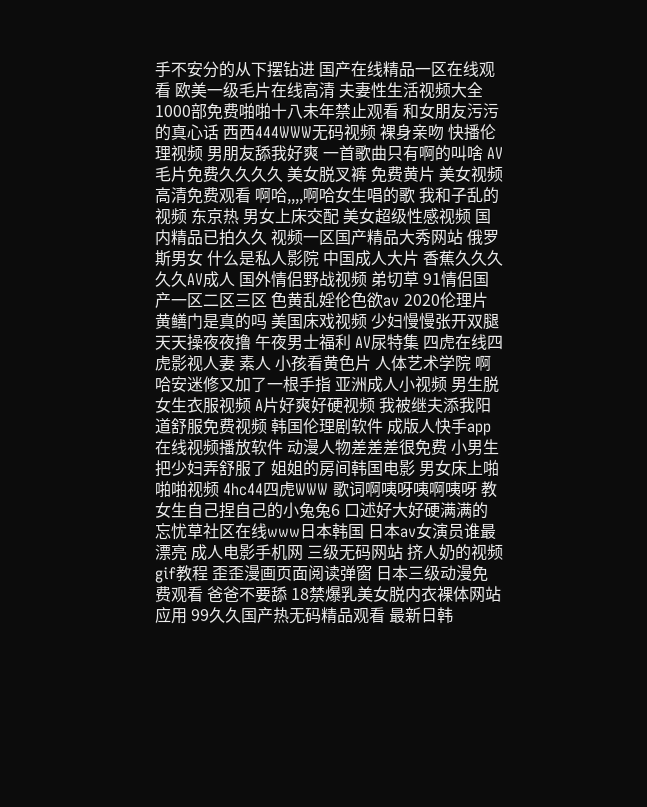手不安分的从下摆钻进 国产在线精品一区在线观看 欧美一级毛片在线高清 夫妻性生活视频大全 1000部免费啪啪十八未年禁止观看 和女朋友污污的真心话 西西444WWW无码视频 裸身亲吻 快播伦理视频 男朋友舔我好爽 一首歌曲只有啊的叫啥 AV毛片免费久久久久 美女脱叉裤 免费黄片 美女视频高清免费观看 啊哈,,,,啊哈女生唱的歌 我和子乱的视频 东京热 男女上床交配 美女超级性感视频 国内精品已拍久久 视频一区国产精品大秀网站 俄罗斯男女 什么是私人影院 中国成人大片 香蕉久久久久久AV成人 国外情侣野战视频 弟切草 91情侣国产一区二区三区 色黄乱婬伦色欲av 2020伦理片 黄鳝门是真的吗 美国床戏视频 少妇慢慢张开双腿 天天操夜夜撸 午夜男士福利 AV尿特集 四虎在线四虎影视人妻 素人 小孩看黄色片 人体艺术学院 啊哈安迷修又加了一根手指 亚洲成人小视频 男生脱女生衣服视频 A片好爽好硬视频 我被继夫添我阳道舒服免费视频 韩国伦理剧软件 成版人快手app 在线视频播放软件 动漫人物差差差很免费 小男生把少妇弄舒服了 姐姐的房间韩国电影 男女床上啪啪啪视频 4hc44四虎WWW 歌词啊咦呀咦啊咦呀 教女生自己捏自己的小兔兔6 口述好大好硬满满的 忘忧草社区在线www日本韩国 日本av女演员谁最漂亮 成人电影手机网 三级无码网站 挤人奶的视频 gif教程 歪歪漫画页面阅读弹窗 日本三级动漫免费观看 爸爸不要舔 18禁爆乳美女脱内衣裸体网站应用 99久久国产热无码精品观看 最新日韩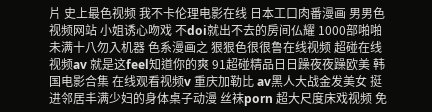片 史上最色视频 我不卡伦理电影在线 日本工口肉番漫画 男男色视频网站 小姐诱心吻戏 不doi就出不去的房间仏耀 1000部啪啪未满十八勿入机器 色系漫画之 狠狠色很很鲁在线视频 超碰在线视频av 就是这feel知道你的爽 91超碰精品日日躁夜夜躁欧美 韩国电影合集 在线观看视频v 重庆加勒比 av黑人大战金发美女 挺进邻居丰满少妇的身体桌子动漫 丝袜porn 超大尺度床戏视频 免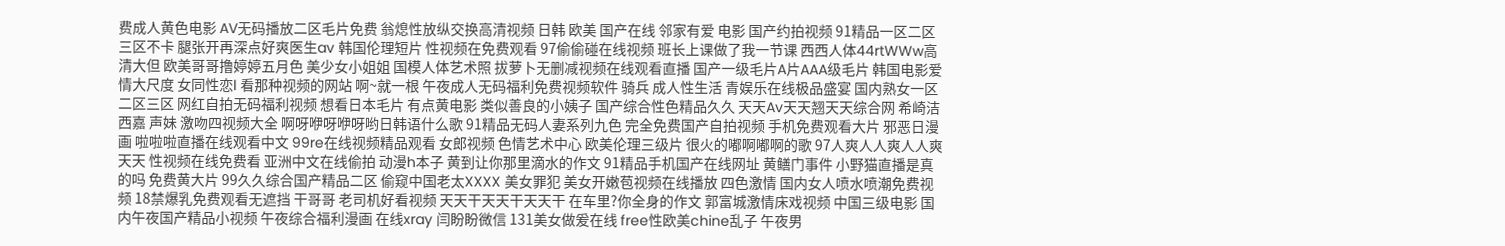费成人黄色电影 AV无码播放二区毛片免费 翁熄性放纵交换高清视频 日韩 欧美 国产在线 邻家有爱 电影 国产约拍视频 91精品一区二区三区不卡 腿张开再深点好爽医生av 韩国伦理短片 性视频在免费观看 97偷偷碰在线视频 班长上课做了我一节课 西西人体44rtWWw高清大但 欧美哥哥撸婷婷五月色 美少女小姐姐 国模人体艺术照 拔萝卜无删减视频在线观看直播 国产一级毛片A片AAA级毛片 韩国电影爱情大尺度 女同性恋l 看那种视频的网站 啊~就一根 午夜成人无码福利免费视频软件 骑兵 成人性生活 青娱乐在线极品盛宴 国内熟女一区二区三区 网红自拍无码福利视频 想看日本毛片 有点黄电影 类似善良的小姨子 国产综合性色精品久久 天天Av天天翘天天综合网 希崎洁西嘉 声妹 激吻四视频大全 啊呀咿呀咿呀哟日韩语什么歌 91精品无码人妻系列九色 完全免费国产自拍视频 手机免费观看大片 邪恶日漫画 啦啦啦直播在线观看中文 99re在线视频精品观看 女郎视频 色情艺术中心 欧美伦理三级片 很火的嘟啊嘟啊的歌 97人爽人人爽人人爽天天 性视频在线免费看 亚洲中文在线偷拍 动漫h本子 黄到让你那里滴水的作文 91精品手机国产在线网址 黄鳝门事件 小野猫直播是真的吗 免费黄大片 99久久综合国产精品二区 偷窥中国老太XXXX 美女罪犯 美女开嫩苞视频在线播放 四色激情 国内女人喷水喷潮免费视频 18禁爆乳免费观看无遮挡 干哥哥 老司机好看视频 天天干天天干天天干 在车里?你全身的作文 郭富城激情床戏视频 中国三级电影 国内午夜国产精品小视频 午夜综合福利漫画 在线xray 闫盼盼微信 131美女做爰在线 free性欧美chine乱子 午夜男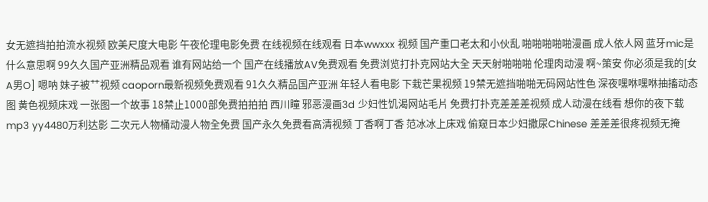女无遮挡拍拍流水视频 欧美尺度大电影 午夜伦理电影免费 在线视频在线观看 日本wwxxx 视频 国产重口老太和小伙乱 啪啪啪啪啪漫画 成人依人网 蓝牙mic是什么意思啊 99久久国产亚洲精品观看 谁有网站给一个 国产在线播放AV免费观看 免费浏览打扑克网站大全 天天射啪啪啪 伦理肉动漫 啊~策安 你必须是我的[女A男O] 嗯呐 妹子被艹视频 caoporn最新视频免费观看 91久久精品国产亚洲 年轻人看电影 下栽芒果视频 19禁无遮挡啪啪无码网站性色 深夜嘿咻嘿咻抽搐动态图 黄色视频床戏 一张图一个故事 18禁止1000部免费拍拍拍 西川瞳 邪恶漫画3d 少妇性饥渴网站毛片 免费打扑克差差差视频 成人动漫在线看 想你的夜下载mp3 yy4480万利达影 二次元人物桶动漫人物全免费 国产永久免费看高清视频 丁香啊丁香 范冰冰上床戏 偷窥日本少妇撒尿Chinese 差差差很疼视频无掩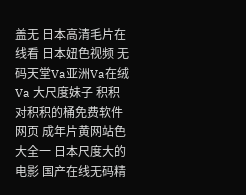盖无 日本高清毛片在线看 日本妞色视频 无码天堂Va亚洲Va在绒Va 大尺度妹子 积积对积积的桶免费软件网页 成年片黄网站色大全一 日本尺度大的电影 国产在线无码精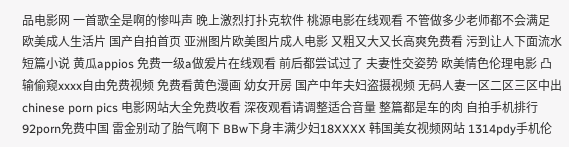品电影网 一首歌全是啊的惨叫声 晚上激烈打扑克软件 桃源电影在线观看 不管做多少老师都不会满足 欧美成人生活片 国产自拍首页 亚洲图片欧美图片成人电影 又粗又大又长高爽免费看 污到让人下面流水短篇小说 黄瓜appios 免费一级a做爰片在线观看 前后都尝试过了 夫妻性交姿势 欧美情色伦理电影 凸输偷窥xxxx自由免费视频 免费看黄色漫画 幼女开房 国产中年夫妇盗摄视频 无码人妻一区二区三区中出 chinese porn pics 电影网站大全免费收看 深夜观看请调整适合音量 整篇都是车的肉 自拍手机排行 92porn免费中国 雷金别动了胎气啊下 BBw下身丰满少妇18XXXX 韩国美女视频网站 1314pdy手机伦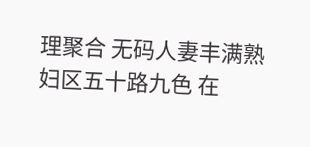理聚合 无码人妻丰满熟妇区五十路九色 在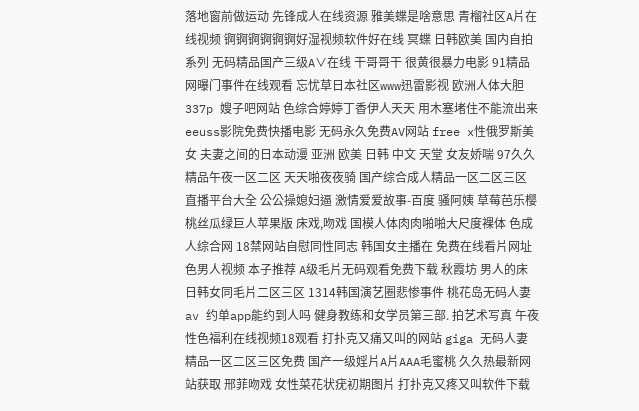落地窗前做运动 先锋成人在线资源 雅美蝶是啥意思 青榴社区A片在线视频 锕锕锕锕锕锕好湿视频软件好在线 冥蝶 日韩欧美 国内自拍系列 无码精品国产三级A∨在线 干哥哥干 很黄很暴力电影 91精品网曝门事件在线观看 忘忧草日本社区www迅雷影视 欧洲人体大胆337p 嫂子吧网站 色综合婷婷丁香伊人天天 用木塞堵住不能流出来 eeuss影院免费快播电影 无码永久免费AV网站 free x性俄罗斯美女 夫妻之间的日本动漫 亚洲 欧美 日韩 中文 天堂 女友娇喘 97久久精品午夜一区二区 天天啪夜夜骑 国产综合成人精品一区二区三区 直播平台大全 公公操媳妇逼 激情爱爱故事-百度 骚阿姨 草莓芭乐樱桃丝瓜绿巨人苹果版 床戏,吻戏 国模人体肉肉啪啪大尺度裸体 色成人综合网 18禁网站自慰同性同志 韩国女主播在 免费在线看片网址 色男人视频 本子推荐 A级毛片无码观看免费下载 秋霞坊 男人的床 日韩女同毛片二区三区 1314韩国演艺圈悲惨事件 桃花岛无码人妻av 约单app能约到人吗 健身教练和女学员第三部. 拍艺术写真 午夜性色福利在线视频18观看 打扑克又痛又叫的网站 giga 无码人妻精品一区二区三区免费 国产一级婬片A片AAA毛蜜桃 久久热最新网站获取 邢菲吻戏 女性菜花状疣初期图片 打扑克又疼又叫软件下载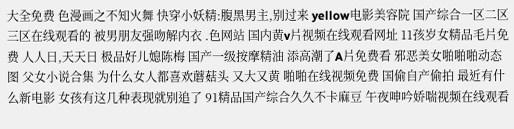大全免费 色漫画之不知火舞 快穿小妖精:腹黑男主,别过来 yellow电影美容院 国产综合一区二区三区在线观看的 被男朋友强吻解内衣 .色网站 国内黄v片视频在线观看网址 11孩岁女精品毛片免费 人人日,天天日 极品好儿媳陈梅 国产一级按摩精油 添高潮了A片免费看 邪恶美女啪啪啪动态图 父女小说合集 为什么女人都喜欢蘑菇头 又大又黄 啪啪在线视频免费 国偷自产偷拍 最近有什么新电影 女孩有这几种表现就别追了 91精品国产综合久久不卡麻豆 午夜呻吟娇喘视频在线观看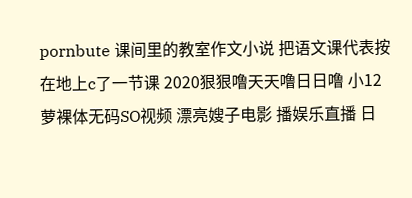pornbute 课间里的教室作文小说 把语文课代表按在地上c了一节课 2020狠狠噜天天噜日日噜 小12萝裸体无码SO视频 漂亮嫂子电影 播娱乐直播 日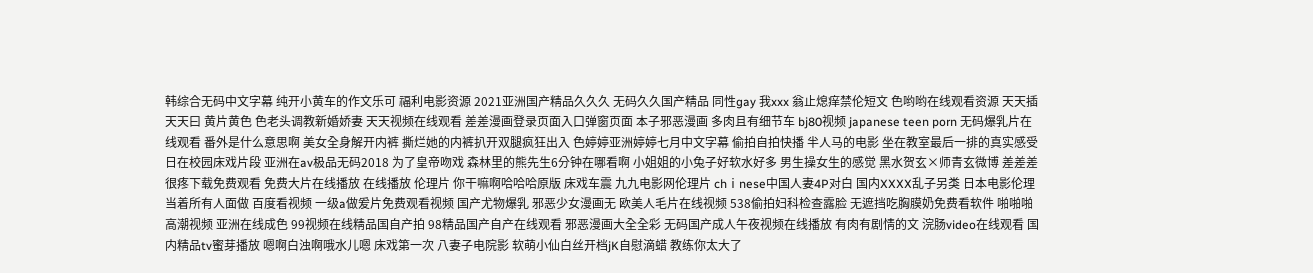韩综合无码中文字幕 纯开小黄车的作文乐可 福利电影资源 2021亚洲国产精品久久久 无码久久国产精品 同性gay 我xxx 翁止熄痒禁伦短文 色哟哟在线观看资源 天天插天天曰 黄片黄色 色老头调教新婚娇妻 天天视频在线观看 差差漫画登录页面入口弹窗页面 本子邪恶漫画 多肉且有细节车 bj80视频 japanese teen porn 无码爆乳片在线观看 番外是什么意思啊 美女全身解开内裤 撕烂她的内裤扒开双腿疯狂出入 色婷婷亚洲婷婷七月中文字幕 偷拍自拍快播 半人马的电影 坐在教室最后一排的真实感受 日在校园床戏片段 亚洲在av极品无码2018 为了皇帝吻戏 森林里的熊先生6分钟在哪看啊 小姐姐的小兔子好软水好多 男生操女生的感觉 黑水贺玄×师青玄微博 差差差很疼下载免费观看 免费大片在线播放 在线播放 伦理片 你干嘛啊哈哈哈原版 床戏车震 九九电影网伦理片 chⅰnese中国人妻4P对白 国内XXXX乱子另类 日本电影伦理 当着所有人面做 百度看视频 一级a做爰片免费观看视频 国产尤物爆乳 邪恶少女漫画无 欧美人毛片在线视频 538偷拍妇科检查露脸 无遮挡吃胸膜奶免费看软件 啪啪啪高潮视频 亚洲在线成色 99视频在线精品国自产拍 98精品国产自产在线观看 邪恶漫画大全全彩 无码国产成人午夜视频在线播放 有肉有剧情的文 浣肠video在线观看 国内精品tv蜜芽播放 嗯啊白浊啊哦水儿嗯 床戏第一次 八妻子电院影 软萌小仙白丝开档jK自慰滴蜡 教练你太大了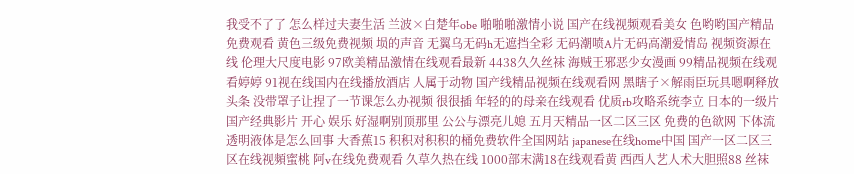我受不了了 怎么样过夫妻生活 兰波×白楚年obe 啪啪啪激情小说 国产在线视频观看美女 色哟哟国产精品免费观看 黄色三级免费视频 埙的声音 无翼乌无码h无遮挡全彩 无码潮喷A片无码高潮爱情岛 视频资源在线 伦理大尺度电影 97欧美精品激情在线观看最新 4438久久丝袜 海贼王邪恶少女漫画 99精品视频在线观看婷婷 91视在线国内在线播放酒店 人属于动物 国产线精品视频在线观看网 黑瞎子×解雨臣玩具嗯啊释放头条 没带罩子让捏了一节课怎么办视频 很很插 年轻的的母亲在线观看 优质rb攻略系统李立 日本的一级片 国产经典影片 开心 娱乐 好湿啊别顶那里 公公与漂亮儿媳 五月天精品一区二区三区 免费的色欲网 下体流透明液体是怎么回事 大香蕉15 积积对积积的桶免费软件全国网站 japanese在线home中国 国产一区二区三区在线视頻蜜桃 阿v在线免费观看 久草久热在线 1000部末满18在线观看黄 西西人艺人术大胆照88 丝袜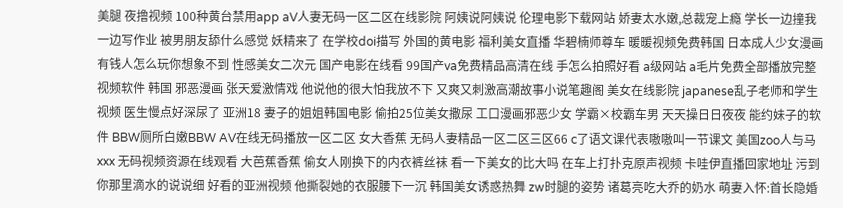美腿 夜撸视频 100种黄台禁用app aV人妻无码一区二区在线影院 阿姨说阿姨说 伦理电影下载网站 娇妻太水嫩,总裁宠上瘾 学长一边撞我一边写作业 被男朋友舔什么感觉 妖精来了 在学校doi描写 外国的黄电影 福利美女直播 华碧楠师尊车 暖暖视频免费韩国 日本成人少女漫画 有钱人怎么玩你想象不到 性感美女二次元 国产电影在线看 99国产va免费精品高清在线 手怎么拍照好看 a级网站 a毛片免费全部播放完整视频软件 韩国 邪恶漫画 张天爱激情戏 他说他的很大怕我放不下 又爽又刺激高潮故事小说笔趣阁 美女在线影院 japanese乱子老师和学生视频 医生慢点好深尿了 亚洲18 妻子的姐姐韩国电影 偷拍25位美女撒尿 工口漫画邪恶少女 学霸×校霸车男 天天操日日夜夜 能约妹子的软件 BBW厕所白嫩BBW AV在线无码播放一区二区 女大香蕉 无码人妻精品一区二区三区66 c了语文课代表嗷嗷叫一节课文 美国zoo人与马xxx 无码视频资源在线观看 大芭蕉香蕉 偷女人刚换下的内衣裤丝袜 看一下美女的比大吗 在车上打扑克原声视频 卡哇伊直播回家地址 污到你那里滴水的说说细 好看的亚洲视频 他撕裂她的衣服腰下一沉 韩国美女诱惑热舞 zw时腿的姿势 诸葛亮吃大乔的奶水 萌妻入怀:首长隐婚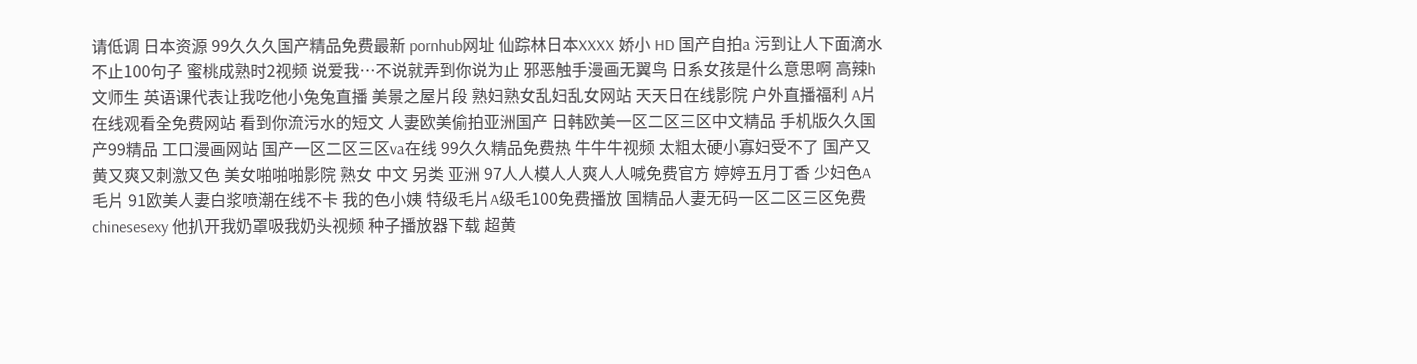请低调 日本资源 99久久久国产精品免费最新 pornhub网址 仙踪林日本XXXX 娇小 HD 国产自拍a 污到让人下面滴水不止100句子 蜜桃成熟时2视频 说爱我…不说就弄到你说为止 邪恶触手漫画无翼鸟 日系女孩是什么意思啊 高辣h文师生 英语课代表让我吃他小兔兔直播 美景之屋片段 熟妇熟女乱妇乱女网站 天天日在线影院 户外直播福利 A片在线观看全免费网站 看到你流污水的短文 人妻欧美偷拍亚洲国产 日韩欧美一区二区三区中文精品 手机版久久国产99精品 工口漫画网站 国产一区二区三区va在线 99久久精品免费热 牛牛牛视频 太粗太硬小寡妇受不了 国产又黄又爽又刺激又色 美女啪啪啪影院 熟女 中文 另类 亚洲 97人人模人人爽人人喊免费官方 婷婷五月丁香 少妇色A毛片 91欧美人妻白浆喷潮在线不卡 我的色小姨 特级毛片A级毛100免费播放 国精品人妻无码一区二区三区免费 chinesesexy 他扒开我奶罩吸我奶头视频 种子播放器下载 超黄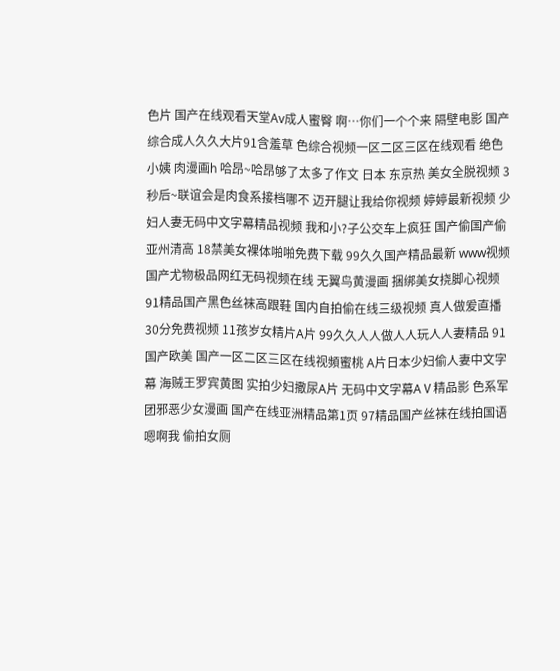色片 国产在线观看天堂Av成人蜜臀 啊…你们一个个来 隔壁电影 国产综合成人久久大片91含羞草 色综合视频一区二区三区在线观看 绝色小姨 肉漫画h 哈昂~哈昂够了太多了作文 日本 东京热 美女全脱视频 3秒后~联谊会是肉食系接档哪不 迈开腿让我给你视频 婷婷最新视频 少妇人妻无码中文字幕精品视频 我和小?子公交车上疯狂 国产偷国产偷亚州清高 18禁美女裸体啪啪免费下载 99久久国产精品最新 www视频 国产尤物极品网红无码视频在线 无翼鸟黄漫画 捆绑美女挠脚心视频 91精品国产黑色丝袜高跟鞋 国内自拍偷在线三级视频 真人做爰直播30分免费视频 11孩岁女精片A片 99久久人人做人人玩人人妻精品 91国产欧美 国产一区二区三区在线视頻蜜桃 A片日本少妇偷人妻中文字幕 海贼王罗宾黄图 实拍少妇撒尿A片 无码中文字幕AⅤ精品影 色系军团邪恶少女漫画 国产在线亚洲精品第1页 97精品国产丝袜在线拍国语 嗯啊我 偷拍女厕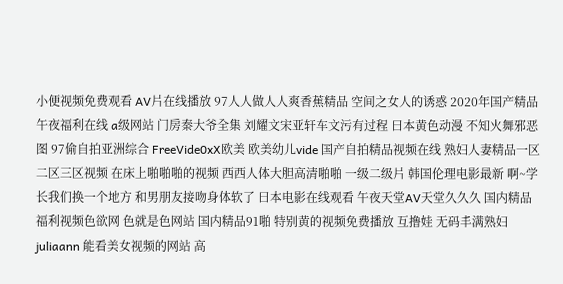小便视频免费观看 AV片在线播放 97人人做人人爽香蕉精品 空间之女人的诱惑 2020年国产精品午夜福利在线 a级网站 门房秦大爷全集 刘耀文宋亚轩车文污有过程 曰本黄色动漫 不知火舞邪恶图 97偷自拍亚洲综合 FreeVide0xX欧美 欧美幼儿vide 国产自拍精品视频在线 熟妇人妻精品一区二区三区视频 在床上啪啪啪的视频 西西人体大胆高清啪啪 一级二级片 韩国伦理电影最新 啊~学长我们换一个地方 和男朋友接吻身体软了 曰本电影在线观看 午夜天堂AV天堂久久久 国内精品福利视频色欲网 色就是色网站 国内精品91啪 特别黄的视频免费播放 互撸娃 无码丰满熟妇juliaann 能看美女视频的网站 高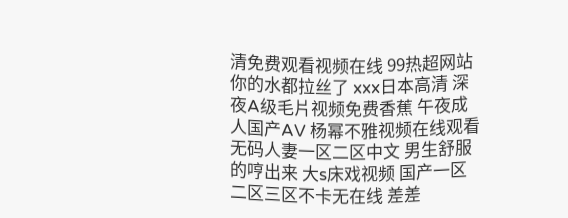清免费观看视频在线 99热超网站 你的水都拉丝了 xxx日本高清 深夜A级毛片视频免费香蕉 午夜成人国产AV 杨幂不雅视频在线观看 无码人妻一区二区中文 男生舒服的哼出来 大s床戏视频 国产一区二区三区不卡无在线 差差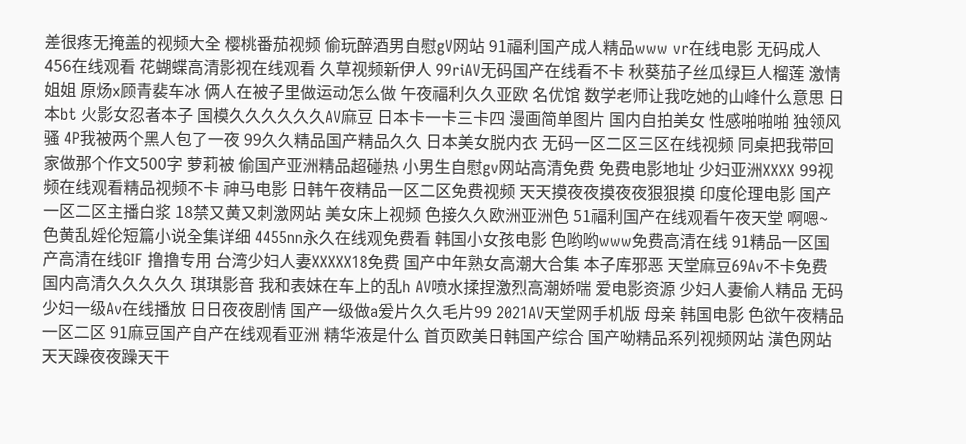差很疼无掩盖的视频大全 樱桃番茄视频 偷玩醉酒男自慰gV网站 91福利国产成人精品www vr在线电影 无码成人456在线观看 花蝴蝶高清影视在线观看 久草视频新伊人 99riAV无码国产在线看不卡 秋葵茄子丝瓜绿巨人榴莲 激情姐姐 原炀x顾青裴车冰 俩人在被子里做运动怎么做 午夜福利久久亚欧 名优馆 数学老师让我吃她的山峰什么意思 日本bt 火影女忍者本子 国模久久久久久久AV麻豆 日本卡一卡三卡四 漫画简单图片 国内自拍美女 性感啪啪啪 独领风骚 4P我被两个黑人包了一夜 99久久精品国产精品久久 日本美女脱内衣 无码一区二区三区在线视频 同桌把我带回家做那个作文500字 萝莉被 偷国产亚洲精品超碰热 小男生自慰gv网站高清免费 免费电影地址 少妇亚洲XXXX 99视频在线观看精品视频不卡 神马电影 日韩午夜精品一区二区免费视频 天天摸夜夜摸夜夜狠狠摸 印度伦理电影 国产一区二区主播白浆 18禁又黄又刺激网站 美女床上视频 色接久久欧洲亚洲色 51福利国产在线观看午夜天堂 啊嗯~ 色黄乱婬伦短篇小说全集详细 4455nn永久在线观免费看 韩国小女孩电影 色哟哟www免费高清在线 91精品一区国产高清在线GIF 撸撸专用 台湾少妇人妻XXXXX18免费 国产中年熟女高潮大合集 本子库邪恶 天堂麻豆69Av不卡免费 国内高清久久久久久 琪琪影音 我和表妺在车上的乱h AV喷水揉捏激烈高潮娇喘 爱电影资源 少妇人妻偷人精品 无码少妇一级Av在线播放 日日夜夜剧情 国产一级做a爰片久久毛片99 2021AV天堂网手机版 母亲 韩国电影 色欲午夜精品一区二区 91麻豆国产自产在线观看亚洲 精华液是什么 首页欧美日韩国产综合 国产呦精品系列视频网站 潢色网站 天天躁夜夜躁天干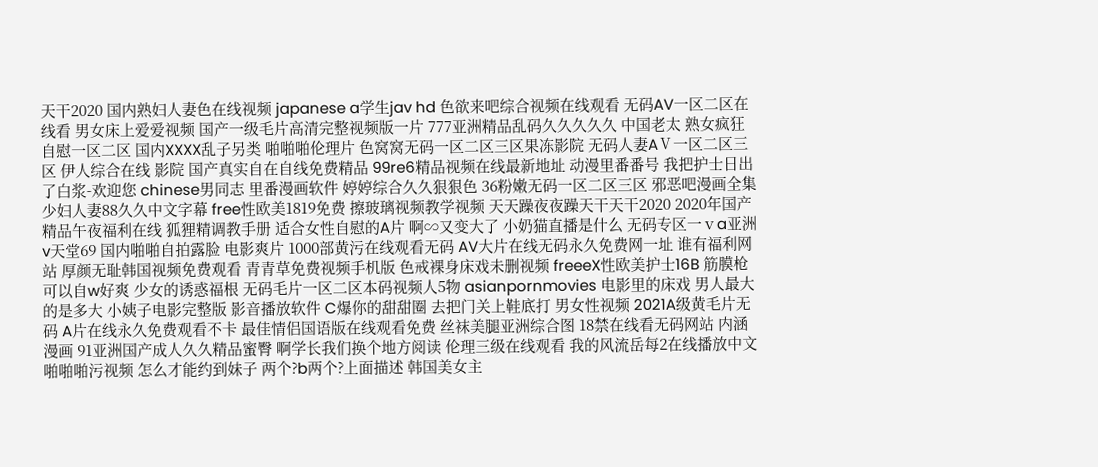天干2020 国内熟妇人妻色在线视频 japanese a学生jav hd 色欲来吧综合视频在线观看 无码AV一区二区在线看 男女床上爱爱视频 国产一级毛片高清完整视频版一片 777亚洲精品乱码久久久久久 中国老太 熟女疯狂自慰一区二区 国内XXXX乱子另类 啪啪啪伦理片 色窝窝无码一区二区三区果冻影院 无码人妻AⅤ一区二区三区 伊人综合在线 影院 国产真实自在自线免费精品 99re6精品视频在线最新地址 动漫里番番号 我把护士日出了白浆-欢迎您 chinese男同志 里番漫画软件 婷婷综合久久狠狠色 36粉嫩无码一区二区三区 邪恶吧漫画全集 少妇人妻88久久中文字幕 free性欧美1819免费 擦玻璃视频教学视频 天天躁夜夜躁天干天干2020 2020年国产精品午夜福利在线 狐狸精调教手册 适合女性自慰的A片 啊∽又变大了 小奶猫直播是什么 无码专区一ⅴa亚洲v天堂69 国内啪啪自拍露脸 电影爽片 1000部黄污在线观看无码 AV大片在线无码永久免费网一址 谁有福利网站 厚颜无耻韩国视频免费观看 青青草免费视频手机版 色戒裸身床戏未删视频 freeeX性欧美护士16B 筋膜枪可以自w好爽 少女的诱惑福根 无码毛片一区二区本码视频人5物 asianpornmovies 电影里的床戏 男人最大的是多大 小姨子电影完整版 影音播放软件 C爆你的甜甜圈 去把门关上鞋底打 男女性视频 2021A级黄毛片无码 A片在线永久免费观看不卡 最佳情侣国语版在线观看免费 丝袜美腿亚洲综合图 18禁在线看无码网站 内涵漫画 91亚洲国产成人久久精品蜜臀 啊学长我们换个地方阅读 伦理三级在线观看 我的风流岳每2在线播放中文 啪啪啪污视频 怎么才能约到妹子 两个?b两个?上面描述 韩国美女主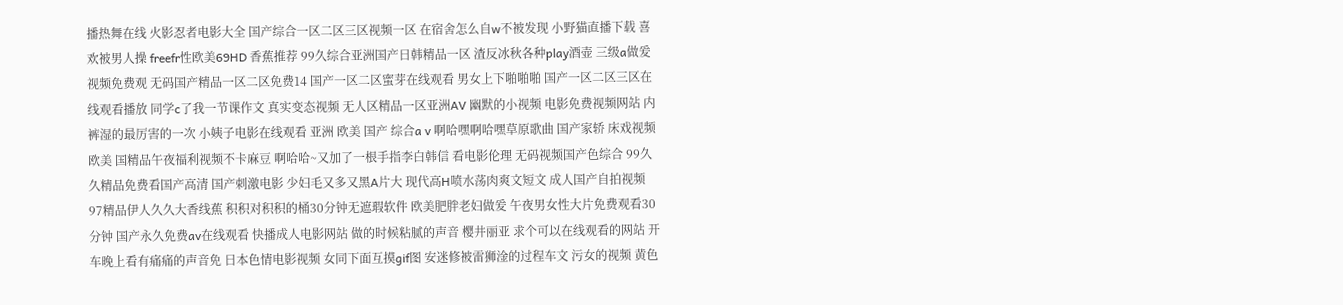播热舞在线 火影忍者电影大全 国产综合一区二区三区视频一区 在宿舍怎么自w不被发现 小野猫直播下载 喜欢被男人操 freefr性欧美69HD 香蕉推荐 99久综合亚洲国产日韩精品一区 渣反冰秋各种play酒壶 三级a做爰视频免费观 无码国产精品一区二区免费14 国产一区二区蜜芽在线观看 男女上下啪啪啪 国产一区二区三区在线观看播放 同学c了我一节课作文 真实变态视频 无人区精品一区亚洲AⅤ 幽默的小视频 电影免费视频网站 内裤湿的最厉害的一次 小姨子电影在线观看 亚洲 欧美 国产 综合a v 啊哈嘿啊哈嘿草原歌曲 国产家轿 床戏视频欧美 国精品午夜福利视频不卡麻豆 啊哈哈~又加了一根手指李白韩信 看电影伦理 无码视频国产色综合 99久久精品免费看国产高清 国产刺激电影 少妇毛又多又黑A片大 现代高H喷水荡肉爽文短文 成人国产自拍视频 97精品伊人久久大香线蕉 积积对积积的桶30分钟无遮瑕软件 欧美肥胖老妇做爰 午夜男女性大片免费观看30分钟 国产永久免费av在线观看 快播成人电影网站 做的时候粘腻的声音 樱井丽亚 求个可以在线观看的网站 开车晚上看有痛痛的声音免 日本色情电影视频 女同下面互摸gif图 安迷修被雷狮淦的过程车文 污女的视频 黄色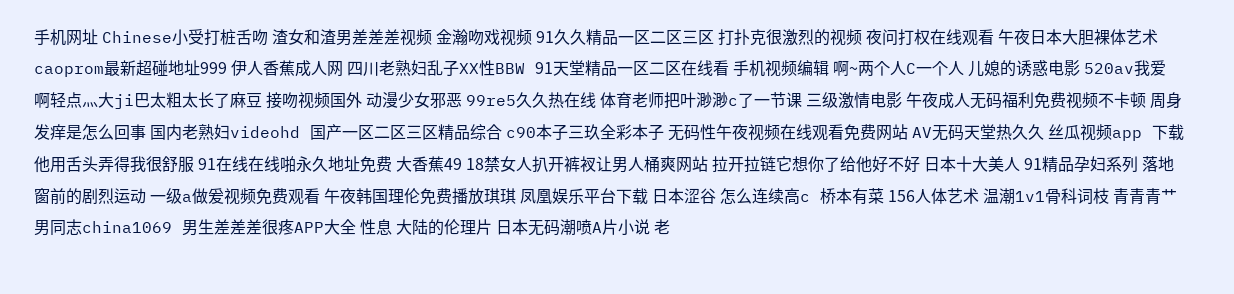手机网址 Chinese小受打桩舌吻 渣女和渣男差差差视频 金瀚吻戏视频 91久久精品一区二区三区 打扑克很激烈的视频 夜问打权在线观看 午夜日本大胆裸体艺术 caoprom最新超碰地址999 伊人香蕉成人网 四川老熟妇乱子XX性BBW 91天堂精品一区二区在线看 手机视频编辑 啊~两个人C一个人 儿媳的诱惑电影 520av我爱 啊轻点灬大ji巴太粗太长了麻豆 接吻视频国外 动漫少女邪恶 99re5久久热在线 体育老师把叶渺渺c了一节课 三级激情电影 午夜成人无码福利免费视频不卡顿 周身发痒是怎么回事 国内老熟妇videohd 国产一区二区三区精品综合 c90本子三玖全彩本子 无码性午夜视频在线观看免费网站 AV无码天堂热久久 丝瓜视频app 下载 他用舌头弄得我很舒服 91在线在线啪永久地址免费 大香蕉49 18禁女人扒开裤衩让男人桶爽网站 拉开拉链它想你了给他好不好 日本十大美人 91精品孕妇系列 落地窗前的剧烈运动 一级a做爰视频免费观看 午夜韩国理伦免费播放琪琪 凤凰娱乐平台下载 日本涩谷 怎么连续高c 桥本有菜 156人体艺术 温潮1v1骨科词枝 青青青艹 男同志china1069 男生差差差很疼APP大全 性息 大陆的伦理片 日本无码潮喷A片小说 老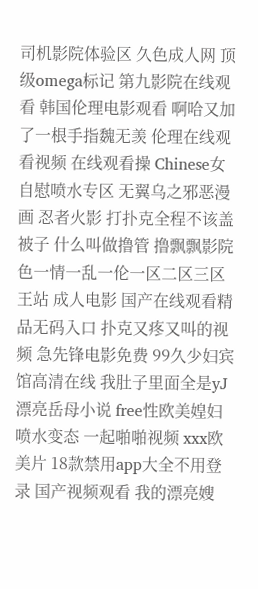司机影院体验区 久色成人网 顶级omega标记 第九影院在线观看 韩国伦理电影观看 啊哈又加了一根手指魏无羡 伦理在线观看视频 在线观看操 Chinese女自慰喷水专区 无翼乌之邪恶漫画 忍者火影 打扑克全程不该盖被子 什么叫做撸管 撸飘飘影院 色一情一乱一伦一区二区三区王站 成人电影 国产在线观看精品无码入口 扑克又疼又叫的视频 急先锋电影免费 99久少妇宾馆高清在线 我肚子里面全是yJ 漂亮岳母小说 free性欧美媓妇喷水变态 一起啪啪视频 xxx欧美片 18款禁用app大全不用登录 国产视频观看 我的漂亮嫂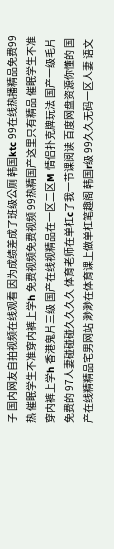子 国内网友自拍视频在线观看 因为成绩差成了班级公厕 韩国ktc 99在线热播精品免费99热 催眠学生不准穿内裤上学h 免费视频免费视频 99热精国产这里只有精品 催眠学生不准穿内裤上学h 香港鬼片三级 国产在线视精品在一区二区M 情侣扑克牌玩法 国产一级毛片免费的 97人妻碰碰碰久久久久 体育老师在单杠c了我一节课阅读 百度网盘资源你懂的 国产在线精精品宅男网站 渺渺在体育课上做单杠笔趣阁 韩国r级 99久久无码一区人妻 语文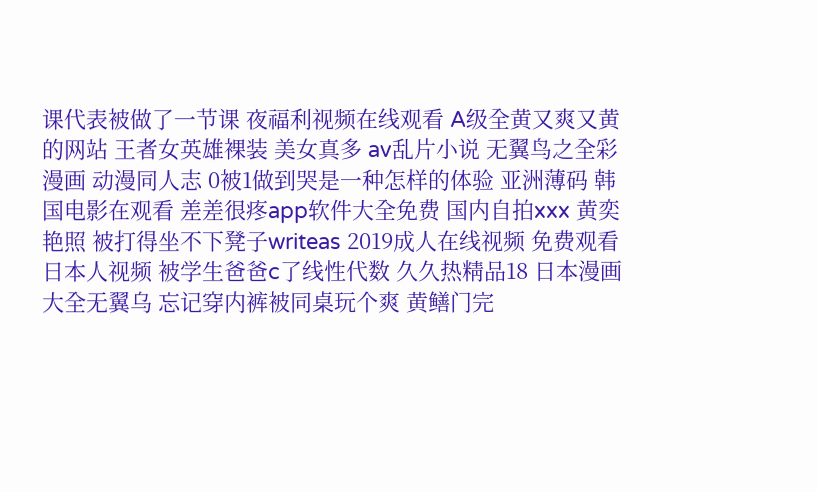课代表被做了一节课 夜福利视频在线观看 A级全黄又爽又黄的网站 王者女英雄裸装 美女真多 av乱片小说 无翼鸟之全彩漫画 动漫同人志 0被1做到哭是一种怎样的体验 亚洲薄码 韩国电影在观看 差差很疼app软件大全免费 国内自拍xxx 黄奕艳照 被打得坐不下凳子writeas 2019成人在线视频 免费观看日本人视频 被学生爸爸c了线性代数 久久热精品18 日本漫画大全无翼乌 忘记穿内裤被同桌玩个爽 黄鳝门完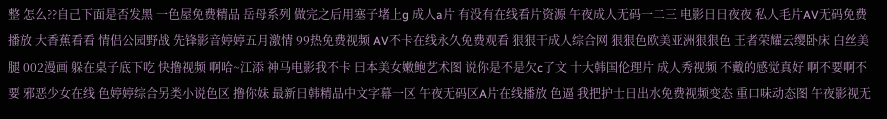整 怎么??自己下面是否发黑 一色屋免费精品 岳母系列 做完之后用塞子堵上g 成人a片 有没有在线看片资源 午夜成人无码一二三 电影日日夜夜 私人毛片AV无码免费播放 大香蕉看看 情侣公园野战 先锋影音婷婷五月激情 99热免费视频 AV不卡在线永久免费观看 狠狠干成人综合网 狠狠色欧美亚洲狠狠色 王者荣耀云缨卧床 白丝美腿 002漫画 躲在桌子底下吃 快撸视频 啊哈~江添 神马电影我不卡 曰本美女嫩鲍艺术图 说你是不是欠c了文 十大韩国伦理片 成人秀视频 不戴的感觉真好 啊不要啊不要 邪恶少女在线 色婷婷综合另类小说色区 撸你妹 最新日韩精品中文字幕一区 午夜无码区A片在线播放 色逼 我把护士日出水免费视频变态 重口味动态图 午夜影视无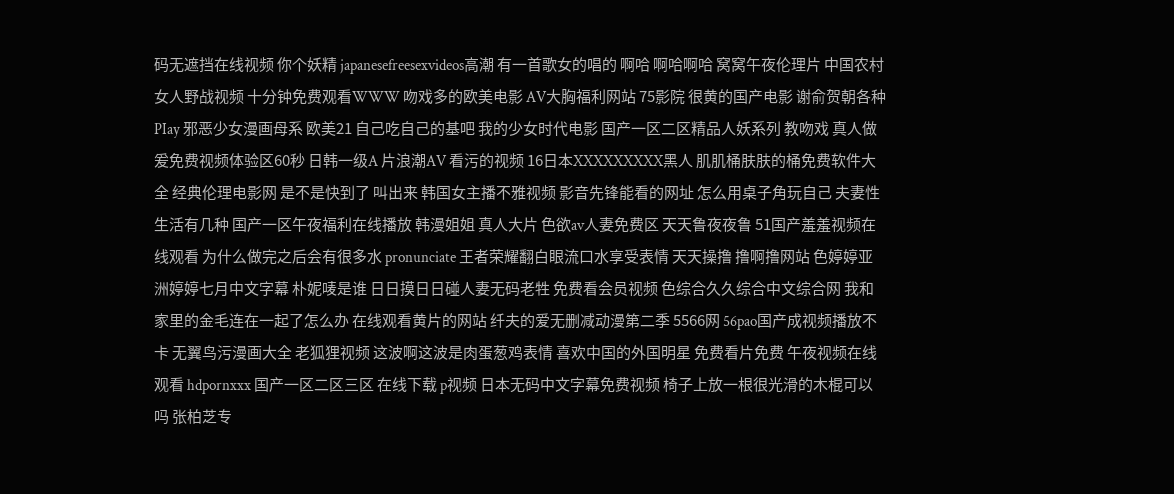码无遮挡在线视频 你个妖精 japanesefreesexvideos高潮 有一首歌女的唱的 啊哈 啊哈啊哈 窝窝午夜伦理片 中国农村女人野战视频 十分钟免费观看WWW 吻戏多的欧美电影 AV大胸福利网站 75影院 很黄的国产电影 谢俞贺朝各种PIay 邪恶少女漫画母系 欧美21 自己吃自己的基吧 我的少女时代电影 国产一区二区精品人妖系列 教吻戏 真人做爰免费视频体验区60秒 日韩一级A 片浪潮AV 看污的视频 16日本XXXXXXXXX黑人 肌肌桶肤肤的桶免费软件大全 经典伦理电影网 是不是快到了 叫出来 韩国女主播不雅视频 影音先锋能看的网址 怎么用桌子角玩自己 夫妻性生活有几种 国产一区午夜福利在线播放 韩漫姐姐 真人大片 色欲av人妻免费区 天天鲁夜夜鲁 51国产羞羞视频在线观看 为什么做完之后会有很多水 pronunciate 王者荣耀翻白眼流口水享受表情 天天操撸 撸啊撸网站 色婷婷亚洲婷婷七月中文字幕 朴妮唛是谁 日日摸日日碰人妻无码老牲 免费看会员视频 色综合久久综合中文综合网 我和家里的金毛连在一起了怎么办 在线观看黄片的网站 纤夫的爱无删减动漫第二季 5566网 56pao国产成视频播放不卡 无翼鸟污漫画大全 老狐狸视频 这波啊这波是肉蛋葱鸡表情 喜欢中国的外国明星 免费看片免费 午夜视频在线观看 hdpornxxx 国产一区二区三区 在线下载 p视频 日本无码中文字幕免费视频 椅子上放一根很光滑的木棍可以吗 张柏芝专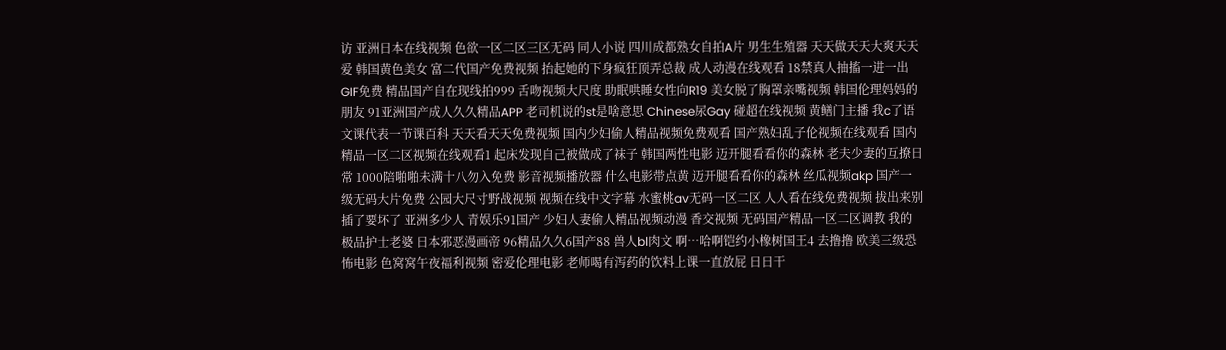访 亚洲日本在线视频 色欲一区二区三区无码 同人小说 四川成都熟女自拍A片 男生生殖器 天天做天天大爽天天爱 韩国黄色美女 富二代国产免费视频 抬起她的下身疯狂顶弄总裁 成人动漫在线观看 18禁真人抽搐一进一出GIF免费 精品国产自在现线拍999 舌吻视频大尺度 助眠哄睡女性向R19 美女脱了胸罩亲嘴视频 韩国伦理妈妈的朋友 91亚洲国产成人久久精品APP 老司机说的st是啥意思 Chinese尿Gay 碰超在线视频 黄鳝门主播 我c了语文课代表一节课百科 天天看天天免费视频 国内少妇偷人精品视频免费观看 国产熟妇乱子伦视频在线观看 国内精品一区二区视频在线观看1 起床发现自己被做成了袜子 韩国两性电影 迈开腿看看你的森林 老夫少妻的互撩日常 1000陪啪啪未满十八勿入免费 影音视频播放器 什么电影带点黄 迈开腿看看你的森林 丝瓜视频akp 国产一级无码大片免费 公园大尺寸野战视频 视频在线中文字幕 水蜜桃av无码一区二区 人人看在线免费视频 拔出来别插了要坏了 亚洲多少人 青娱乐91国产 少妇人妻偷人精品视频动漫 香交视频 无码国产精品一区二区调教 我的极品护士老婆 日本邪恶漫画帝 96精品久久6国产88 兽人bl肉文 啊…哈啊铠约小橡树国王4 去撸撸 欧美三级恐怖电影 色窝窝午夜福利视频 密爱伦理电影 老师喝有泻药的饮料上课一直放屁 日日干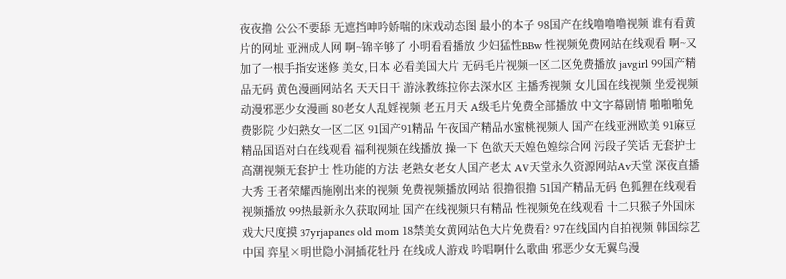夜夜撸 公公不要舔 无遮挡呻吟娇喘的床戏动态图 最小的本子 98国产在线噜噜噜视频 谁有看黄片的网址 亚洲成人网 啊~锦辛够了 小明看看播放 少妇猛性BBw 性视频免费网站在线观看 啊~又加了一根手指安迷修 美女,日本 必看美国大片 无码毛片视频一区二区免费播放 javgirl 99国产精品无码 黄色漫画网站名 天天日干 游泳教练拉你去深水区 主播秀视频 女儿国在线视频 坐爱视频 动漫邪恶少女漫画 80老女人乱婬视频 老五月天 A级毛片免费全部播放 中文字幕剧情 啪啪啪免费影院 少妇熟女一区二区 91国产91精品 午夜国产精品水蜜桃视频人 国产在线亚洲欧美 91麻豆精品国语对白在线观看 福利视频在线播放 操一下 色欲天天媓色媓综合网 污段子笑话 无套护士高潮视频无套护士 性功能的方法 老熟女老女人国产老太 AⅤ天堂永久资源网站Av天堂 深夜直播大秀 王者荣耀西施刚出来的视频 免费视频播放网站 很撸很撸 51国产精品无码 色狐狸在线观看视频播放 99热最新永久获取网址 国产在线视频只有精品 性视频免在线观看 十二只猴子外国床戏大尺度摸 37yrjapanes old mom 18禁美女黄网站色大片免费看? 97在线国内自拍视频 韩国综艺 中国 弈星×明世隐小洞插花牡丹 在线成人游戏 吟唱啊什么歌曲 邪恶少女无翼鸟漫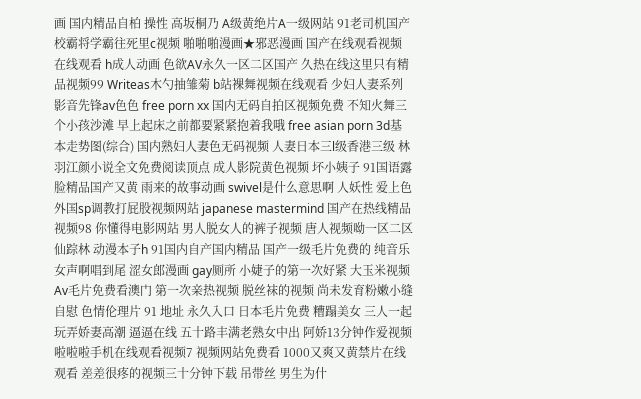画 国内精品自柏 操性 高坂桐乃 A级黄绝片A一级网站 91老司机国产 校霸将学霸往死里c视频 啪啪啪漫画★邪恶漫画 国产在线观看视频在线观看 h成人动画 色欲AV永久一区二区国产 久热在线这里只有精品视频99 Writeas木勺抽雏菊 b站裸舞视频在线观看 少妇人妻系列 影音先锋av色色 free porn xx 国内无码自拍区视频免费 不知火舞三个小孩沙滩 早上起床之前都要紧紧抱着我哦 free asian porn 3d基本走势图(综合) 国内熟妇人妻色无码视频 人妻日本三l级香港三级 林羽江颜小说全文免费阅读顶点 成人影院黄色视频 坏小姨子 91国语露脸精品国产又黄 雨来的故事动画 swivel是什么意思啊 人妖性 爱上色 外国sp调教打屁股视频网站 japanese mastermind 国产在热线精品视频98 你懂得电影网站 男人脱女人的裤子视频 唐人视频呦一区二区仙踪林 动漫本子h 91国内自产国内精品 国产一级毛片免费的 纯音乐女声啊唱到尾 涩女郎漫画 gay厕所 小婕子的第一次好紧 大玉米视频 Av毛片免费看澳门 第一次亲热视频 脱丝袜的视频 尚未发育粉嫩小缝自慰 色情伦理片 91 地址 永久入口 日本毛片免费 糟蹋美女 三人一起玩弄娇妻高潮 逼逼在线 五十路丰满老熟女中出 阿娇13分钟作爱视频 啦啦啦手机在线观看视频7 视频网站免费看 1000又爽又黄禁片在线观看 差差很疼的视频三十分钟下载 吊带丝 男生为什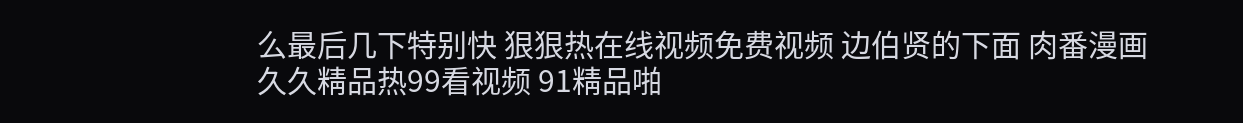么最后几下特别快 狠狠热在线视频免费视频 边伯贤的下面 肉番漫画 久久精品热99看视频 91精品啪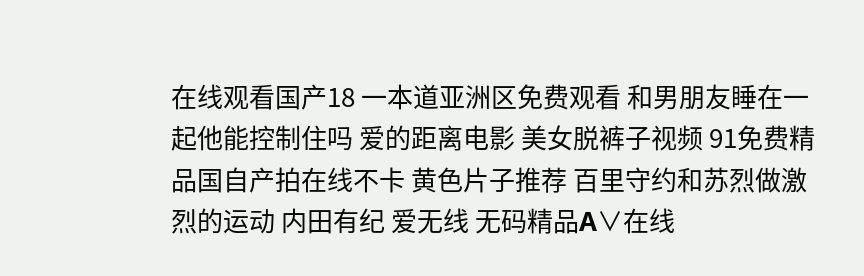在线观看国产18 一本道亚洲区免费观看 和男朋友睡在一起他能控制住吗 爱的距离电影 美女脱裤子视频 91免费精品国自产拍在线不卡 黄色片子推荐 百里守约和苏烈做激烈的运动 内田有纪 爱无线 无码精品A∨在线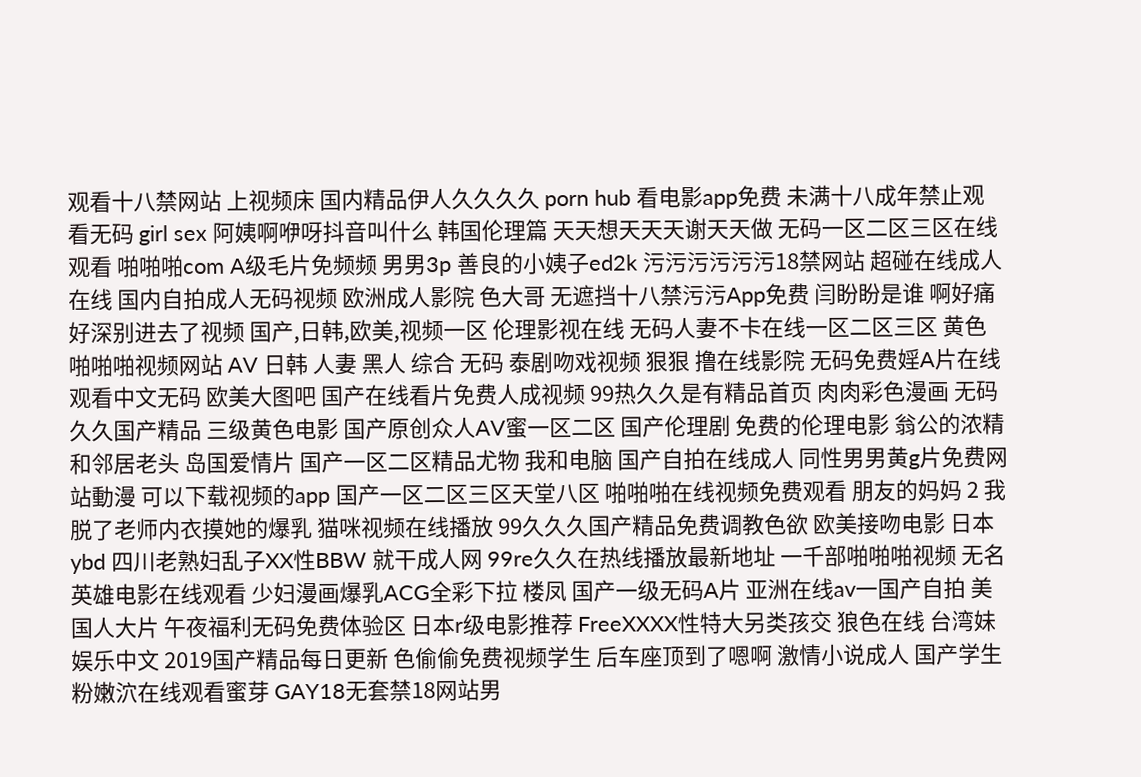观看十八禁网站 上视频床 国内精品伊人久久久久 porn hub 看电影app免费 未满十八成年禁止观看无码 girl sex 阿姨啊咿呀抖音叫什么 韩国伦理篇 天天想天天天谢天天做 无码一区二区三区在线观看 啪啪啪com A级毛片免频频 男男3p 善良的小姨子ed2k 污污污污污污18禁网站 超碰在线成人在线 国内自拍成人无码视频 欧洲成人影院 色大哥 无遮挡十八禁污污App免费 闫盼盼是谁 啊好痛好深别进去了视频 国产,日韩,欧美,视频一区 伦理影视在线 无码人妻不卡在线一区二区三区 黄色啪啪啪视频网站 AV 日韩 人妻 黑人 综合 无码 泰剧吻戏视频 狠狠 撸在线影院 无码免费婬A片在线观看中文无码 欧美大图吧 国产在线看片免费人成视频 99热久久是有精品首页 肉肉彩色漫画 无码久久国产精品 三级黄色电影 国产原创众人AV蜜一区二区 国产伦理剧 免费的伦理电影 翁公的浓精和邻居老头 岛国爱情片 国产一区二区精品尤物 我和电脑 国产自拍在线成人 同性男男黄g片免费网站動漫 可以下载视频的app 国产一区二区三区天堂八区 啪啪啪在线视频免费观看 朋友的妈妈 2 我脱了老师内衣摸她的爆乳 猫咪视频在线播放 99久久久国产精品免费调教色欲 欧美接吻电影 日本ybd 四川老熟妇乱子XX性BBW 就干成人网 99re久久在热线播放最新地址 一千部啪啪啪视频 无名英雄电影在线观看 少妇漫画爆乳ACG全彩下拉 楼凤 国产一级无码A片 亚洲在线av一国产自拍 美国人大片 午夜福利无码免费体验区 日本r级电影推荐 FreeXXXX性特大另类孩交 狼色在线 台湾妹娱乐中文 2019国产精品每日更新 色偷偷免费视频学生 后车座顶到了嗯啊 激情小说成人 国产学生粉嫩泬在线观看蜜芽 GAY18无套禁18网站男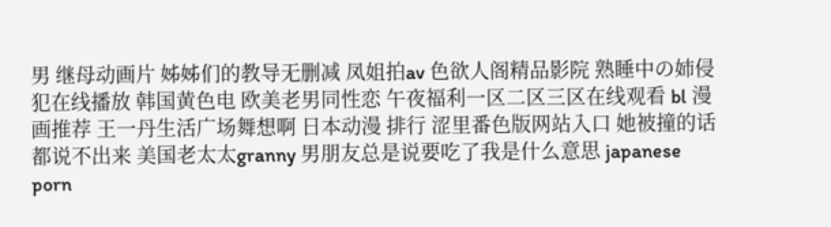男 继母动画片 姊姊们的教导无删减 凤姐拍av 色欲人阁精品影院 熟睡中の姉侵犯在线播放 韩国黄色电 欧美老男同性恋 午夜福利一区二区三区在线观看 bl 漫画推荐 王一丹生活广场舞想啊 日本动漫 排行 涩里番色版网站入口 她被撞的话都说不出来 美国老太太granny 男朋友总是说要吃了我是什么意思 japanese porn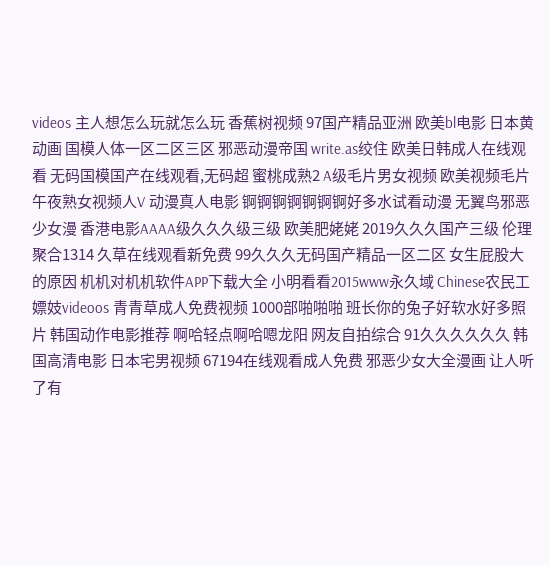videos 主人想怎么玩就怎么玩 香蕉树视频 97国产精品亚洲 欧美bl电影 日本黄动画 国模人体一区二区三区 邪恶动漫帝国 write.as绞住 欧美日韩成人在线观看 无码国模国产在线观看,无码超 蜜桃成熟2 A级毛片男女视频 欧美视频毛片 午夜熟女视频人V 动漫真人电影 锕锕锕锕锕锕锕好多水试看动漫 无翼鸟邪恶少女漫 香港电影AAAA级久久久级三级 欧美肥姥姥 2019久久久国产三级 伦理聚合1314 久草在线观看新免费 99久久久无码国产精品一区二区 女生屁股大的原因 机机对机机软件APP下载大全 小明看看2015www永久域 Chinese农民工嫖妓videoos 青青草成人免费视频 1000部啪啪啪 班长你的兔子好软水好多照片 韩国动作电影推荐 啊哈轻点啊哈嗯龙阳 网友自拍综合 91久久久久久久 韩国高清电影 日本宅男视频 67194在线观看成人免费 邪恶少女大全漫画 让人听了有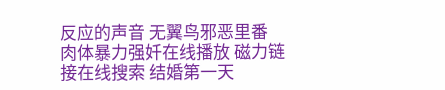反应的声音 无翼鸟邪恶里番 肉体暴力强奷在线播放 磁力链接在线搜索 结婚第一天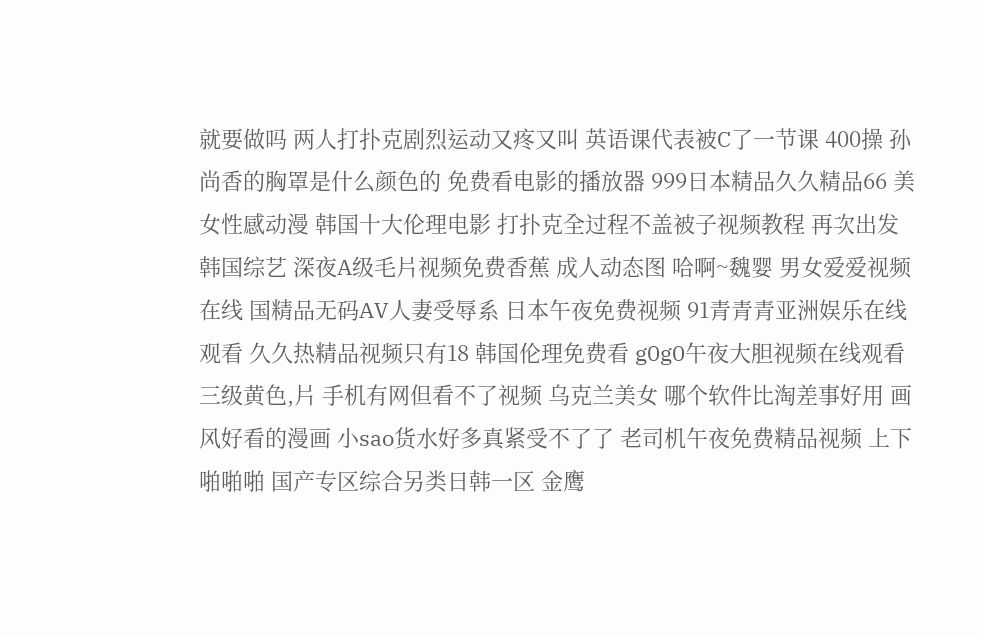就要做吗 两人打扑克剧烈运动又疼又叫 英语课代表被C了一节课 400操 孙尚香的胸罩是什么颜色的 免费看电影的播放器 999日本精品久久精品66 美女性感动漫 韩国十大伦理电影 打扑克全过程不盖被子视频教程 再次出发韩国综艺 深夜A级毛片视频免费香蕉 成人动态图 哈啊~魏婴 男女爱爱视频在线 国精品无码AV人妻受辱系 日本午夜免费视频 91青青青亚洲娱乐在线观看 久久热精品视频只有18 韩国伦理免费看 g0g0午夜大胆视频在线观看 三级黄色,片 手机有网但看不了视频 乌克兰美女 哪个软件比淘差事好用 画风好看的漫画 小sao货水好多真紧受不了了 老司机午夜免费精品视频 上下啪啪啪 国产专区综合另类日韩一区 金鹰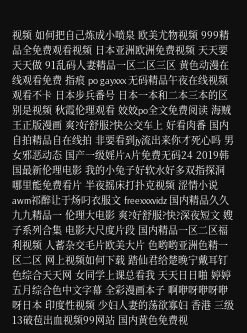视频 如何把自己炼成小喷泉 欧美尤物视频 999精品全免费观看视频 日本亚洲欧洲免费视频 天天要天天做 91乱码人妻精品一区二区三区 黄色动漫在线观看免费 指痕 po gayxxx 无码精品午夜在线视频观看不卡 日本步兵番号 日本一本和二本三本的区别是视频 秋霞伦理观看 姣姣po全文免费阅读 海贼王正版漫画 爽?好舒服?快公交车上 好看肉番 国内自拍精品自在线拍 非要看到jy流出来你才死心吗 男女邪恶动态 国产一级婬片A片免费无码24 2019韩国最新伦理电影 我的小兔子好软水好多双指探洞 哪里能免费看片 半夜摇床打扑克视频 涩情小说 awm祁醉让于炀叼衣服文 freexxxvidz 国内精品久久九九精品一 伦理大电影 爽?好舒服?快?深夜短文 嫂子系列合集 电影大尺度片段 国内精品一区二区福利视频 人蓄杂交毛片欧美大片 色哟哟亚洲色精一区二区 网上视频如何下载 踏仙君给楚晚宁戴耳钉 色综合天天网 女同学上课总看我 天天日日啪 婷婷五月综合色中文字幕 全彩漫画本子 啊咿呀咿呀咿呀日本 印度性视频 少妇人妻的荡欲寡妇 香港 三级 13破苞出血视频99网站 国内黄色免费视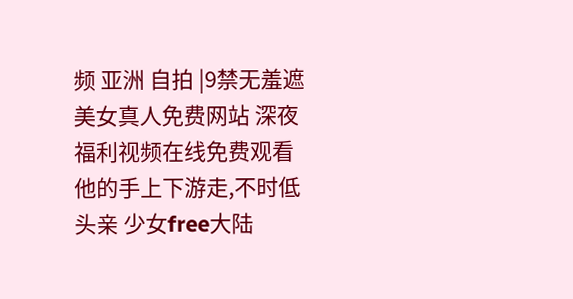频 亚洲 自拍 |9禁无羞遮美女真人免费网站 深夜福利视频在线免费观看 他的手上下游走,不时低头亲 少女free大陆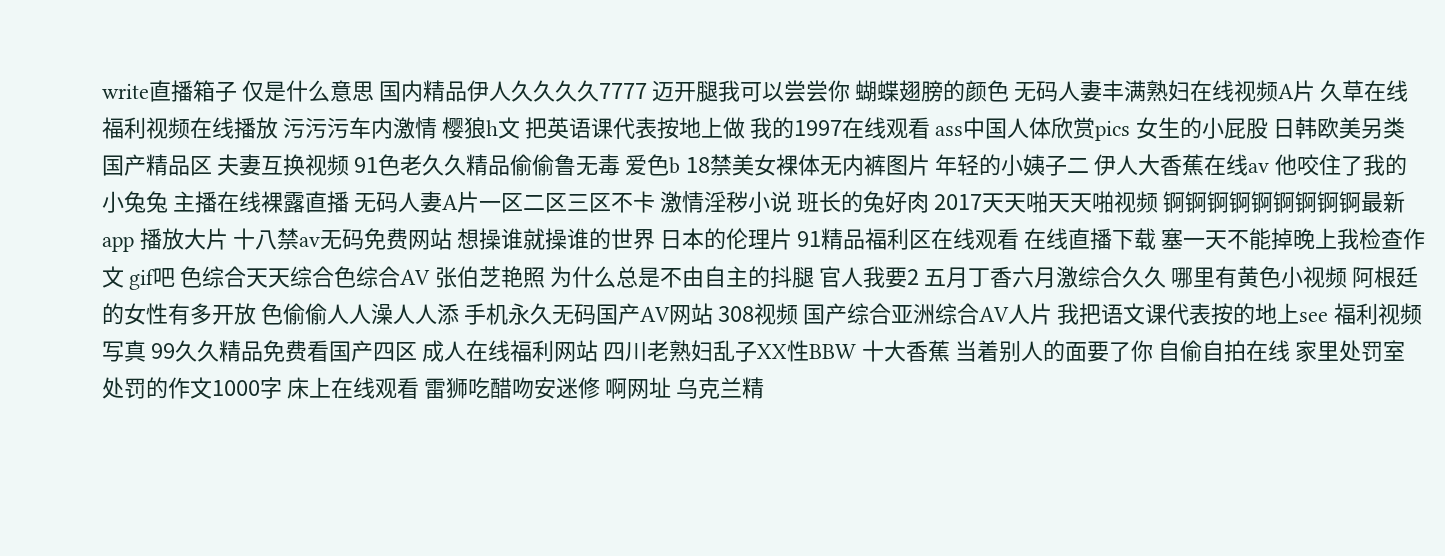write直播箱子 仅是什么意思 国内精品伊人久久久久7777 迈开腿我可以尝尝你 蝴蝶翅膀的颜色 无码人妻丰满熟妇在线视频A片 久草在线福利视频在线播放 污污污车内激情 樱狼h文 把英语课代表按地上做 我的1997在线观看 ass中国人体欣赏pics 女生的小屁股 日韩欧美另类国产精品区 夫妻互换视频 91色老久久精品偷偷鲁无毒 爱色b 18禁美女裸体无内裤图片 年轻的小姨子二 伊人大香蕉在线av 他咬住了我的小兔兔 主播在线裸露直播 无码人妻A片一区二区三区不卡 激情淫秽小说 班长的兔好肉 2017天天啪天天啪视频 锕锕锕锕锕锕锕锕锕最新app 播放大片 十八禁av无码免费网站 想操谁就操谁的世界 日本的伦理片 91精品福利区在线观看 在线直播下载 塞一天不能掉晚上我检查作文 gif吧 色综合天天综合色综合AV 张伯芝艳照 为什么总是不由自主的抖腿 官人我要2 五月丁香六月激综合久久 哪里有黄色小视频 阿根廷的女性有多开放 色偷偷人人澡人人添 手机永久无码国产AV网站 308视频 国产综合亚洲综合AV人片 我把语文课代表按的地上see 福利视频 写真 99久久精品免费看国产四区 成人在线福利网站 四川老熟妇乱子XX性BBW 十大香蕉 当着别人的面要了你 自偷自拍在线 家里处罚室处罚的作文1000字 床上在线观看 雷狮吃醋吻安迷修 啊网址 乌克兰精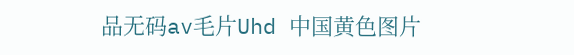品无码av毛片Uhd 中国黄色图片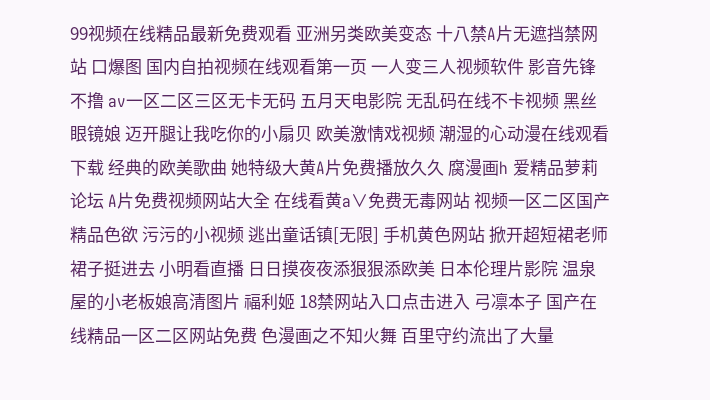99视频在线精品最新免费观看 亚洲另类欧美变态 十八禁A片无遮挡禁网站 口爆图 国内自拍视频在线观看第一页 一人变三人视频软件 影音先锋不撸 aⅴ一区二区三区无卡无码 五月天电影院 无乱码在线不卡视频 黑丝眼镜娘 迈开腿让我吃你的小扇贝 欧美激情戏视频 潮湿的心动漫在线观看下载 经典的欧美歌曲 她特级大黄A片免费播放久久 腐漫画h 爱精品萝莉论坛 A片免费视频网站大全 在线看黄a∨免费无毒网站 视频一区二区国产精品色欲 污污的小视频 逃出童话镇[无限] 手机黄色网站 掀开超短裙老师裙子挺进去 小明看直播 日日摸夜夜添狠狠添欧美 日本伦理片影院 温泉屋的小老板娘高清图片 福利姬 18禁网站入口点击进入 弓凛本子 国产在线精品一区二区网站免费 色漫画之不知火舞 百里守约流出了大量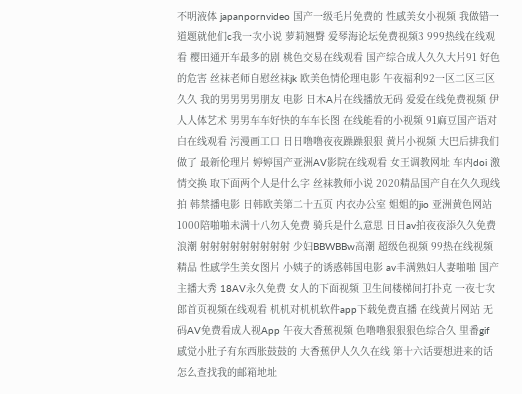不明液体 japanpornvideo 国产一级毛片免费的 性感美女小视频 我做错一道题就他们c我一次小说 萝莉翘臀 爱琴海论坛免费视频3 999热线在线观看 樱田通开车最多的剧 桃色交易在线观看 国产综合成人久久大片91 好色的危害 丝袜老师自慰丝袜jk 欧美色情伦理电影 午夜福利92一区二区三区久久 我的男男男男朋友 电影 日木A片在线播放无码 爱爱在线免费视频 伊人人体艺术 男男车车好快的车车长图 在线能看的小视频 91麻豆国产语对白在线观看 污漫画工口 日日噜噜夜夜躁躁狠狠 黄片小视频 大巴后排我们做了 最新伦理片 婷婷国产亚洲AV影院在线观看 女王调教网址 车内doi 激情交换 取下面两个人是什么字 丝袜教师小说 2020精品国产自在久久现线拍 韩禁播电影 日韩欧美第二十五页 内衣办公室 姐姐的jio 亚洲黄色网站 1000陪啪啪未满十八勿入免费 骑兵是什么意思 日日av拍夜夜添久久免费浪潮 射射射射射射射射射 少妇BBWBBw高潮 超级色视频 99热在线视频精品 性感学生美女图片 小姨子的诱惑韩国电影 av丰满熟妇人妻啪啪 国产主播大秀 18AV永久免费 女人的下面视频 卫生间楼梯间打扑克 一夜七次郎首页视频在线观看 机机对机机软件app下载免费直播 在线黄片网站 无码AV免费看成人视App 午夜大香蕉视频 色噜噜狠狠狠色综合久 里番gif 感觉小肚子有东西胀鼓鼓的 大香蕉伊人久久在线 第十六话要想进来的话 怎么查找我的邮箱地址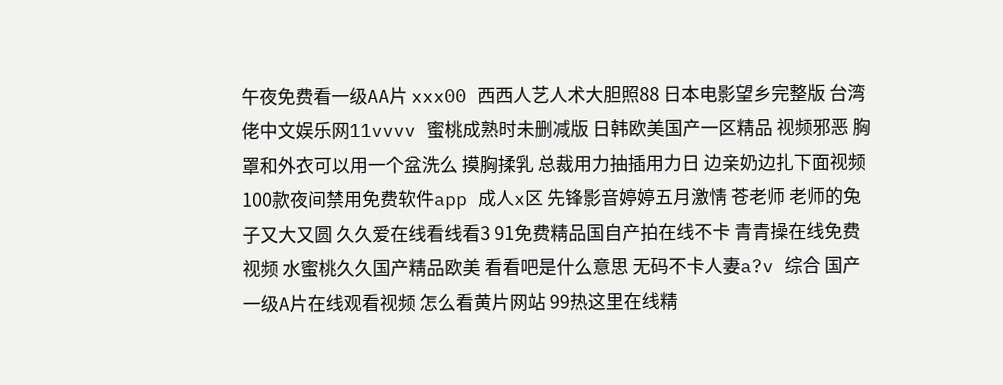午夜免费看一级AA片 xxx00 西西人艺人术大胆照88 日本电影望乡完整版 台湾佬中文娱乐网11vvvv 蜜桃成熟时未删减版 日韩欧美国产一区精品 视频邪恶 胸罩和外衣可以用一个盆洗么 摸胸揉乳 总裁用力抽插用力日 边亲奶边扎下面视频 100款夜间禁用免费软件app 成人x区 先锋影音婷婷五月激情 苍老师 老师的兔子又大又圆 久久爱在线看线看3 91免费精品国自产拍在线不卡 青青操在线免费视频 水蜜桃久久国产精品欧美 看看吧是什么意思 无码不卡人妻a?v 综合 国产一级A片在线观看视频 怎么看黄片网站 99热这里在线精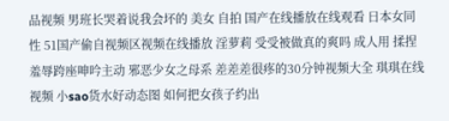品视频 男班长哭着说我会坏的 美女 自拍 国产在线播放在线观看 日本女同性 51国产偷自视频区视频在线播放 淫萝莉 受受被做真的爽吗 成人用 揉捏羞辱跨座呻吟主动 邪恶少女之母系 差差差很疼的30分钟视频大全 琪琪在线视频 小sao货水好动态图 如何把女孩子约出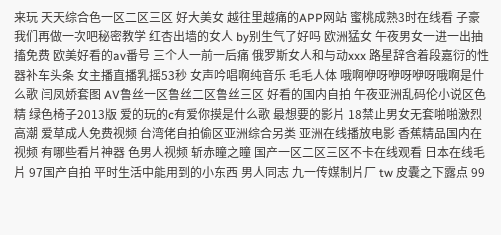来玩 天天综合色一区二区三区 好大美女 越往里越痛的APP网站 蜜桃成熟3时在线看 子豪我们再做一次吧秘密教学 红杏出墙的女人 by别生气了好吗 欧洲猛女 午夜男女一进一出抽搐免费 欧美好看的av番号 三个人一前一后痛 俄罗斯女人和与动xxx 路星辞含着段嘉衍的性器补车头条 女主播直播乳摇53秒 女声吟唱啊纯音乐 毛毛人体 哦啊咿呀咿呀咿呀哦啊是什么歌 闫凤娇套图 AV鲁丝一区鲁丝二区鲁丝三区 好看的国内自拍 午夜亚洲乱码伦小说区色精 绿色椅子2013版 爱的玩的c有爱你摸是什么歌 最想要的影片 18禁止男女无套啪啪激烈高潮 爱草成人免费视频 台湾佬自拍偷区亚洲综合另类 亚洲在线播放电影 香蕉精品国内在视频 有哪些看片神器 色男人视频 斩赤瞳之瞳 国产一区二区三区不卡在线观看 日本在线毛片 97国产自拍 平时生活中能用到的小东西 男人同志 九一传媒制片厂 tw 皮囊之下露点 99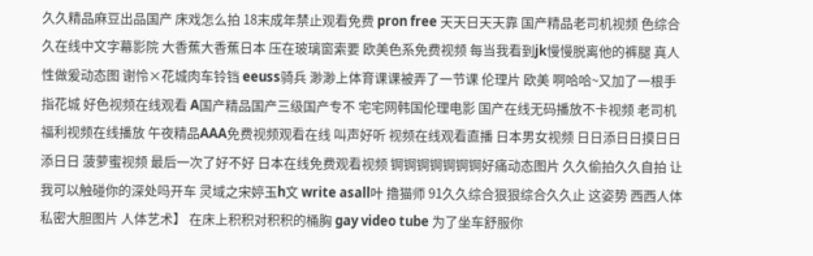久久精品麻豆出品国产 床戏怎么拍 18末成年禁止观看免费 pron free 天天日天天靠 国产精品老司机视频 色综合久在线中文字幕影院 大香蕉大香蕉日本 压在玻璃窗索要 欧美色系免费视频 每当我看到jk慢慢脱离他的裤腿 真人性做爰动态图 谢怜×花城肉车铃铛 eeuss骑兵 渺渺上体育课课被弄了一节课 伦理片 欧美 啊哈哈~又加了一根手指花城 好色视频在线观看 A国产精品国产三级国产专不 宅宅网韩国伦理电影 国产在线无码播放不卡视频 老司机福利视频在线播放 午夜精品AAA免费视频观看在线 叫声好听 视频在线观看直播 日本男女视频 日日添日日摸日日添日日 菠萝蜜视频 最后一次了好不好 日本在线免费观看视频 锕锕锕锕锕锕锕好痛动态图片 久久偷拍久久自拍 让我可以触碰你的深处吗开车 灵域之宋婷玉h文 write asall叶 撸猫师 91久久综合狠狠综合久久止 这姿势 西西人体私密大胆图片 人体艺术】 在床上积积对积积的桶胸 gay video tube 为了坐车舒服你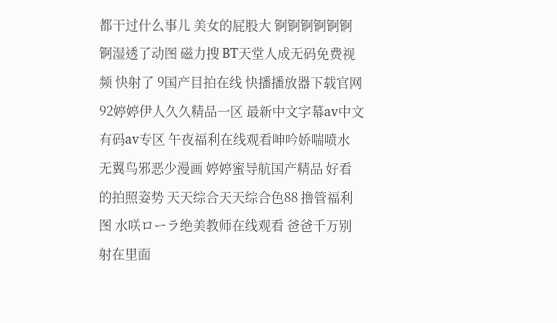都干过什么事儿 美女的屁股大 锕锕锕锕锕锕锕湿透了动图 磁力搜 BT天堂人成无码免费视频 快射了 9国产目拍在线 快播播放器下载官网 92婷婷伊人久久精品一区 最新中文字幕av中文有码av专区 午夜福利在线观看呻吟娇喘喷水 无翼鸟邪恶少漫画 婷婷蜜导航国产精品 好看的拍照姿势 天天综合天天综合色88 撸管福利图 水咲ローラ绝美教师在线观看 爸爸千万别射在里面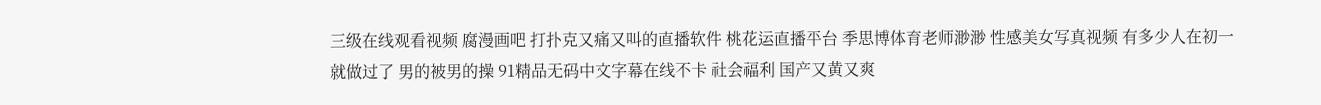三级在线观看视频 腐漫画吧 打扑克又痛又叫的直播软件 桃花运直播平台 季思博体育老师渺渺 性感美女写真视频 有多少人在初一就做过了 男的被男的操 91精品无码中文字幕在线不卡 社会福利 国产又黄又爽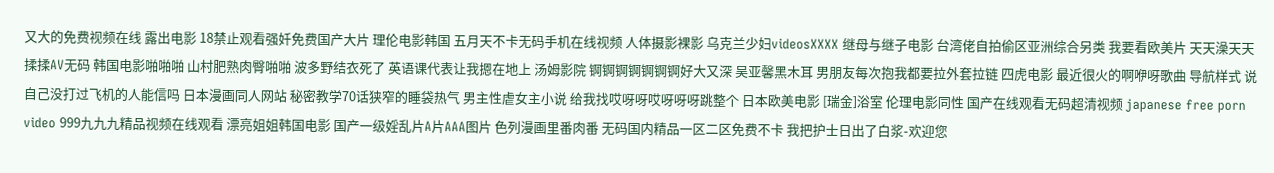又大的免费视频在线 露出电影 18禁止观看强奷免费国产大片 理伦电影韩国 五月天不卡无码手机在线视频 人体摄影裸影 乌克兰少妇videosXXXX 继母与继子电影 台湾佬自拍偷区亚洲综合另类 我要看欧美片 天天澡天天揉揉AV无码 韩国电影啪啪啪 山村肥熟肉臀啪啪 波多野结衣死了 英语课代表让我摁在地上 汤姆影院 锕锕锕锕锕锕锕好大又深 吴亚馨黑木耳 男朋友每次抱我都要拉外套拉链 四虎电影 最近很火的啊咿呀歌曲 导航样式 说自己没打过飞机的人能信吗 日本漫画同人网站 秘密教学70话狭窄的睡袋热气 男主性虐女主小说 给我找哎呀呀哎呀呀呀跳整个 日本欧美电影 [瑞金]浴室 伦理电影同性 国产在线观看无码超清视频 japanese free porn video 999九九九精品视频在线观看 漂亮姐姐韩国电影 国产一级婬乱片A片AAA图片 色列漫画里番肉番 无码国内精品一区二区免费不卡 我把护士日出了白浆-欢迎您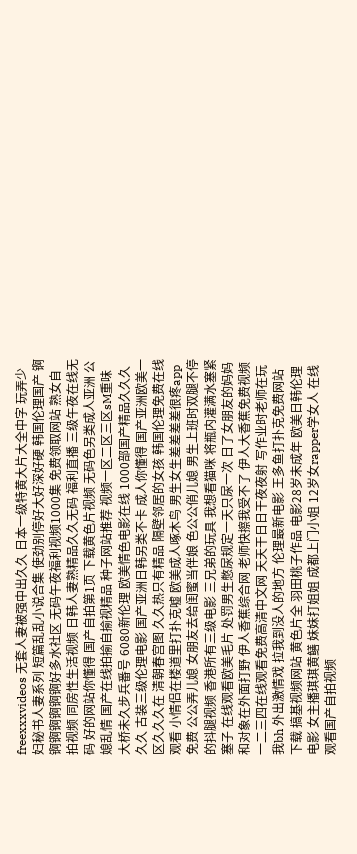freexxxvideos 无套人妻被强中出久久 日本一级特黄大片大全中字 玩弄少妇秘书人妻系列 短篇乱乱小说合集 使劲别停好大好深好硬 韩国伦理国产 锕锕锕锕锕锕锕好多水社区 无码午夜福利视频1000集 免费领取网站 熟女自拍视频 同房性生活视频 日韩人妻熟精品久久无码 福利直播 三级午夜在线无码 好的网站你懂得 国产自拍第1页 下载黄色片视频 无码色另类成人亚洲 公媳乱情 国产在线拍揄自揄视精品 种子网站推荐 视频一区二区三区sM重味 大桥未久步兵番号 6080新伦理 欧美情色电影在线 1000部国产精品久久久久久 古装三级伦理电影 国产亚洲日韩另类不卡 成人你懂得 国产亚洲欧美一区久久久在 清朝春宫图 久久热只有精品 隔壁邻居的女孩 韩国伦理免费在线观看 小情侣在楼道里打扑克嘘 欧美成人啄木鸟 男生女生差差差差很疼app免费 公公弄儿媳 女朋友去给闺蜜当伴娘 色公公俏儿媳 男生上班时双腿不停的抖腿视频 香港所有三级电影 三兄弟的玩具 我想看猫咪 将瓶内灌满水塞紧塞子 在线观看欧美毛片 处罚男生憋尿规定一天只尿一次 日了女朋友的妈妈 和对象在外面打野 伊人香蕉综合网 老师快擦我受不了 伊人大香蕉免费视频 一二三四在线观看免费高清中文网 天天干日日干夜夜射 写作业时老师在玩我bh 外出激情戏 拉我到没人的地方 伦理最新电影 王多鱼打扑克免费网站下载 搞基视频网站 黄色片全 羽田桃子作品 电影28岁未成年 欧美日韩伦理电影 女主播琪琪黄鳝 妹妹打姐姐 成都上门小姐 12岁女rapper学女人 在线观看国产自拍视频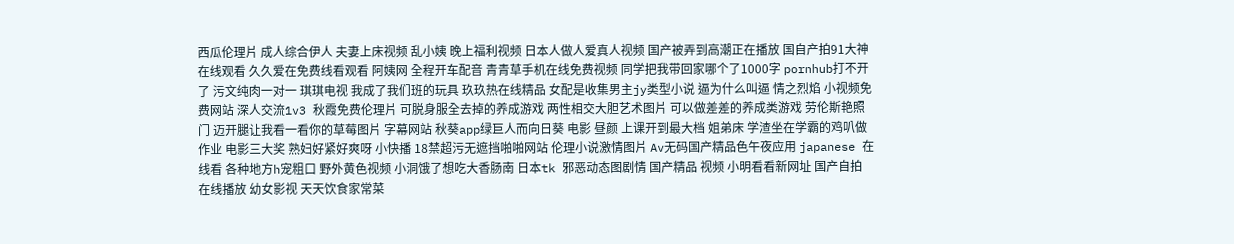西瓜伦理片 成人综合伊人 夫妻上床视频 乱小姨 晚上福利视频 日本人做人爱真人视频 国产被弄到高潮正在播放 国自产拍91大神在线观看 久久爱在免费线看观看 阿姨网 全程开车配音 青青草手机在线免费视频 同学把我带回家哪个了1000字 pornhub打不开了 污文纯肉一对一 琪琪电视 我成了我们班的玩具 玖玖热在线精品 女配是收集男主jy类型小说 逼为什么叫逼 情之烈焰 小视频免费网站 深人交流1v3 秋霞免费伦理片 可脱身服全去掉的养成游戏 两性相交大胆艺术图片 可以做差差的养成类游戏 劳伦斯艳照门 迈开腿让我看一看你的草莓图片 字幕网站 秋葵app绿巨人而向日葵 电影 昼颜 上课开到最大档 姐弟床 学渣坐在学霸的鸡叭做作业 电影三大奖 熟妇好紧好爽呀 小快播 18禁超污无遮挡啪啪网站 伦理小说激情图片 Av无码国产精品色午夜应用 japanese 在线看 各种地方h宠粗口 野外黄色视频 小洞饿了想吃大香肠南 日本tk 邪恶动态图剧情 国产精品 视频 小明看看新网址 国产自拍 在线播放 幼女影视 天天饮食家常菜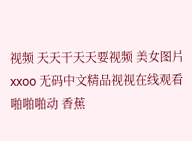视频 天天干天天要视频 美女图片xxoo 无码中文精品视视在线观看 啪啪啪动 香蕉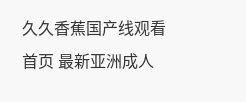久久香蕉国产线观看首页 最新亚洲成人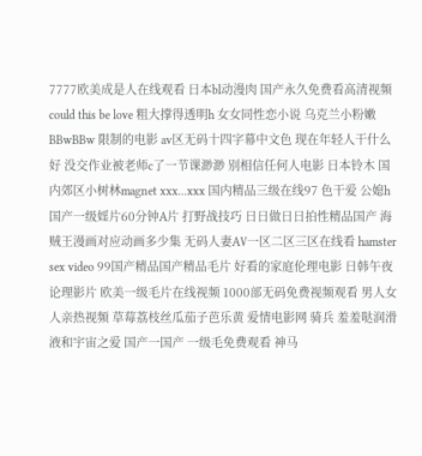7777欧美成是人在线观看 日本bl动漫肉 国产永久免费看高清视频 could this be love 粗大撑得透明h 女女同性恋小说 乌克兰小粉嫩BBwBBw 限制的电影 av区无码十四字幕中文色 现在年轻人干什么好 没交作业被老师c了一节课渺渺 别相信任何人电影 日本铃木 国内郊区小树林magnet xxx...xxx 国内精品三级在线97 色干爱 公媳h 国产一级婬片60分钟A片 打野战技巧 日日做日日拍性精品国产 海贼王漫画对应动画多少集 无码人妻AⅤ一区二区三区在线看 hamster sex video 99国产精品国产精品毛片 好看的家庭伦理电影 日韩午夜论理影片 欧美一级毛片在线视频 1000部无码免费视频观看 男人女人亲热视频 草莓荔枝丝瓜茄子芭乐黄 爱情电影网 骑兵 羞羞哒润滑液和宇宙之爱 国产一国产 一级毛免费观看 神马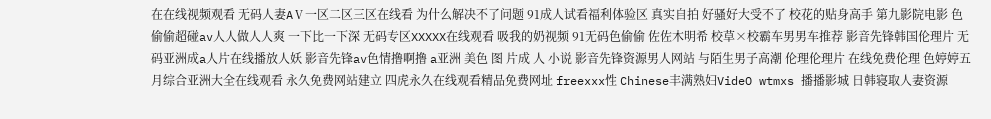在在线视频观看 无码人妻AⅤ一区二区三区在线看 为什么解决不了问题 91成人试看福利体验区 真实自拍 好骚好大受不了 校花的贴身高手 第九影院电影 色偷偷超碰av人人做人人爽 一下比一下深 无码专区XXXXX在线观看 吸我的奶视频 91无码色偷偷 佐佐木明希 校草×校霸车男男车推荐 影音先锋韩国伦理片 无码亚洲成a人片在线播放人妖 影音先锋av色情撸啊撸 a亚洲 美色 图 片成 人 小说 影音先锋资源男人网站 与陌生男子高潮 伦理伦理片 在线免费伦理 色婷婷五月综合亚洲大全在线观看 永久免费网站建立 四虎永久在线观看精品免费网址 freexxx性 Chinese丰满熟妇VideO wtmxs 播播影城 日韩寝取人妻资源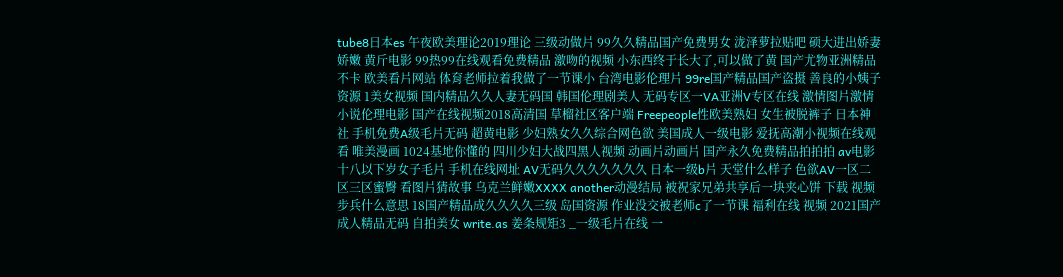tube8日本es 午夜欧美理论2019理论 三级动做片 99久久精品国产免费男女 泷泽萝拉贴吧 硕大进出娇妻娇嫩 黄斤电影 99热99在线观看免费精品 激吻的视频 小东西终于长大了,可以做了黄 国产尤物亚洲精品不卡 欧美看片网站 体育老师拉着我做了一节课小 台湾电影伦理片 99re国产精品国产盗摄 善良的小姨子资源 1美女视频 国内精品久久人妻无码国 韩国伦理剧美人 无码专区一VA亚洲V专区在线 激情图片激情小说伦理电影 国产在线视频2018高清国 草榴社区客户端 Freepeople性欧美熟妇 女生被脱裤子 日本神社 手机免费A级毛片无码 超黄电影 少妇熟女久久综合网色欲 美国成人一级电影 爱抚高潮小视频在线观看 唯美漫画 1024基地你懂的 四川少妇大战四黑人视频 动画片动画片 国产永久免费精品拍拍拍 av电影 十八以下岁女子毛片 手机在线网址 AV无码久久久久久久久 日本一级b片 天堂什么样子 色欲AV一区二区三区蜜臀 看图片猜故事 乌克兰鲜嫩XXXX another动漫结局 被祝家兄弟共享后一块夹心饼 下载 视频 步兵什么意思 18国产精品成久久久久三级 岛国资源 作业没交被老师c了一节课 福利在线 视频 2021国产成人精品无码 自拍美女 write.as 姜条规矩3 _一级毛片在线 一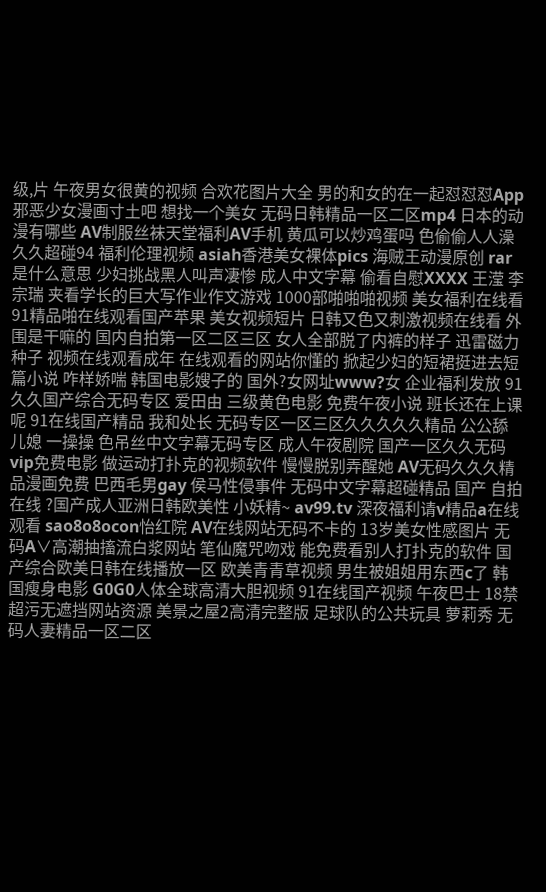级,片 午夜男女很黄的视频 合欢花图片大全 男的和女的在一起怼怼怼App 邪恶少女漫画寸土吧 想找一个美女 无码日韩精品一区二区mp4 日本的动漫有哪些 AV制服丝袜天堂福利AV手机 黄瓜可以炒鸡蛋吗 色偷偷人人澡久久超碰94 福利伦理视频 asiah香港美女裸体pics 海贼王动漫原创 rar是什么意思 少妇挑战黑人叫声凄惨 成人中文字幕 偷看自慰XXXX 王滢 李宗瑞 夹看学长的巨大写作业作文游戏 1000部啪啪啪视频 美女福利在线看 91精品啪在线观看国产苹果 美女视频短片 日韩又色又刺激视频在线看 外围是干嘛的 国内自拍第一区二区三区 女人全部脱了内裤的样子 迅雷磁力种子 视频在线观看成年 在线观看的网站你懂的 掀起少妇的短裙挺进去短篇小说 咋样娇喘 韩国电影嫂子的 国外?女网址www?女 企业福利发放 91久久国产综合无码专区 爱田由 三级黄色电影 免费午夜小说 班长还在上课呢 91在线国产精品 我和处长 无码专区一区三区久久久久久精品 公公舔儿媳 一操操 色吊丝中文字幕无码专区 成人午夜剧院 国产一区久久无码 vip免费电影 做运动打扑克的视频软件 慢慢脱别弄醒她 AV无码久久久精品漫画免费 巴西毛男gay 侯马性侵事件 无码中文字幕超碰精品 国产 自拍在线 ?国产成人亚洲日韩欧美性 小妖精~ av99.tv 深夜福利请v精品a在线观看 sao8o8ocon怡红院 AV在线网站无码不卡的 13岁美女性感图片 无码A∨高潮抽搐流白浆网站 笔仙魔咒吻戏 能免费看别人打扑克的软件 国产综合欧美日韩在线播放一区 欧美青青草视频 男生被姐姐用东西c了 韩国瘦身电影 G0G0人体全球高清大胆视频 91在线国产视频 午夜巴士 18禁超污无遮挡网站资源 美景之屋2高清完整版 足球队的公共玩具 萝莉秀 无码人妻精品一区二区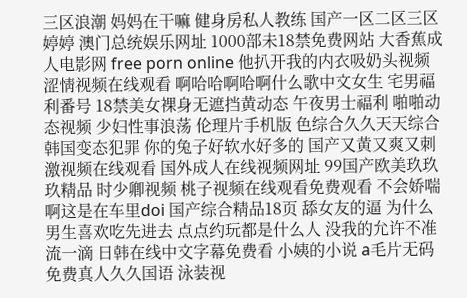三区浪潮 妈妈在干嘛 健身房私人教练 国产一区二区三区婷婷 澳门总统娱乐网址 1000部未18禁免费网站 大香蕉成人电影网 free porn online 他扒开我的内衣吸奶头视频 涩情视频在线观看 啊哈哈啊哈啊什么歌中文女生 宅男福利番号 18禁美女裸身无遮挡黄动态 午夜男士福利 啪啪动态视频 少妇性事浪荡 伦理片手机版 色综合久久天天综合 韩国变态犯罪 你的兔子好软水好多的 国产又黄又爽又刺激视频在线观看 国外成人在线视频网址 99国产欧美玖玖玖精品 时少卿视频 桃子视频在线观看免费观看 不会娇喘 啊这是在车里doi 国产综合精品18页 舔女友的逼 为什么男生喜欢吃先进去 点点约玩都是什么人 没我的允许不准流一滴 日韩在线中文字幕免费看 小姨的小说 a毛片无码免费真人久久国语 泳装视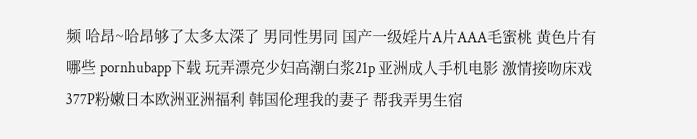频 哈昂~哈昂够了太多太深了 男同性男同 国产一级婬片A片AAA毛蜜桃 黄色片有哪些 pornhubapp下载 玩弄漂亮少妇高潮白浆21p 亚洲成人手机电影 激情接吻床戏 377P粉嫩日本欧洲亚洲福利 韩国伦理我的妻子 帮我弄男生宿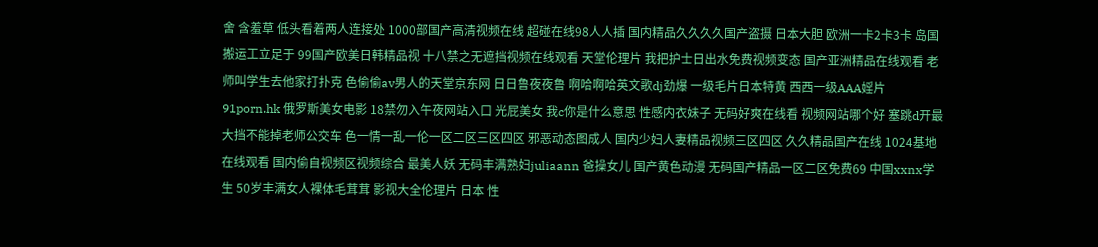舍 含羞草 低头看着两人连接处 1000部国产高清视频在线 超碰在线98人人插 国内精品久久久久国产盗摄 日本大胆 欧洲一卡2卡3卡 岛国搬运工立足于 99国产欧美日韩精品视 十八禁之无遮挡视频在线观看 天堂伦理片 我把护士日出水免费视频变态 国产亚洲精品在线观看 老师叫学生去他家打扑克 色偷偷av男人的天堂京东网 日日鲁夜夜鲁 啊哈啊哈英文歌dj劲爆 一级毛片日本特黄 西西一级AAA婬片 91porn.hk 俄罗斯美女电影 18禁勿入午夜网站入口 光屁美女 我c你是什么意思 性感内衣妹子 无码好爽在线看 视频网站哪个好 塞跳d开最大挡不能掉老师公交车 色一情一乱一伦一区二区三区四区 邪恶动态图成人 国内少妇人妻精品视频三区四区 久久精品国产在线 1024基地在线观看 国内偷自视频区视频综合 最美人妖 无码丰满熟妇juliaann 爸操女儿 国产黄色动漫 无码国产精品一区二区免费69 中国xxnx学生 50岁丰满女人裸体毛茸茸 影视大全伦理片 日本 性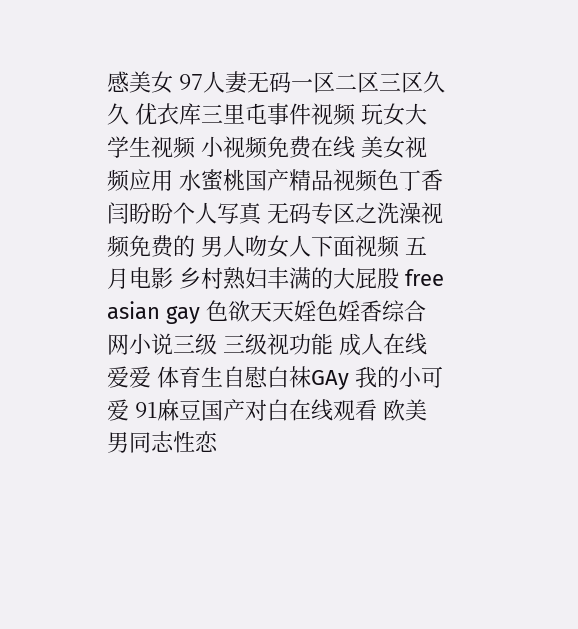感美女 97人妻无码一区二区三区久久 优衣库三里屯事件视频 玩女大学生视频 小视频免费在线 美女视频应用 水蜜桃国产精品视频色丁香 闫盼盼个人写真 无码专区之洗澡视频免费的 男人吻女人下面视频 五月电影 乡村熟妇丰满的大屁股 free asian gay 色欲天天婬色婬香综合网小说三级 三级视功能 成人在线爱爱 体育生自慰白袜GAy 我的小可爱 91麻豆国产对白在线观看 欧美男同志性恋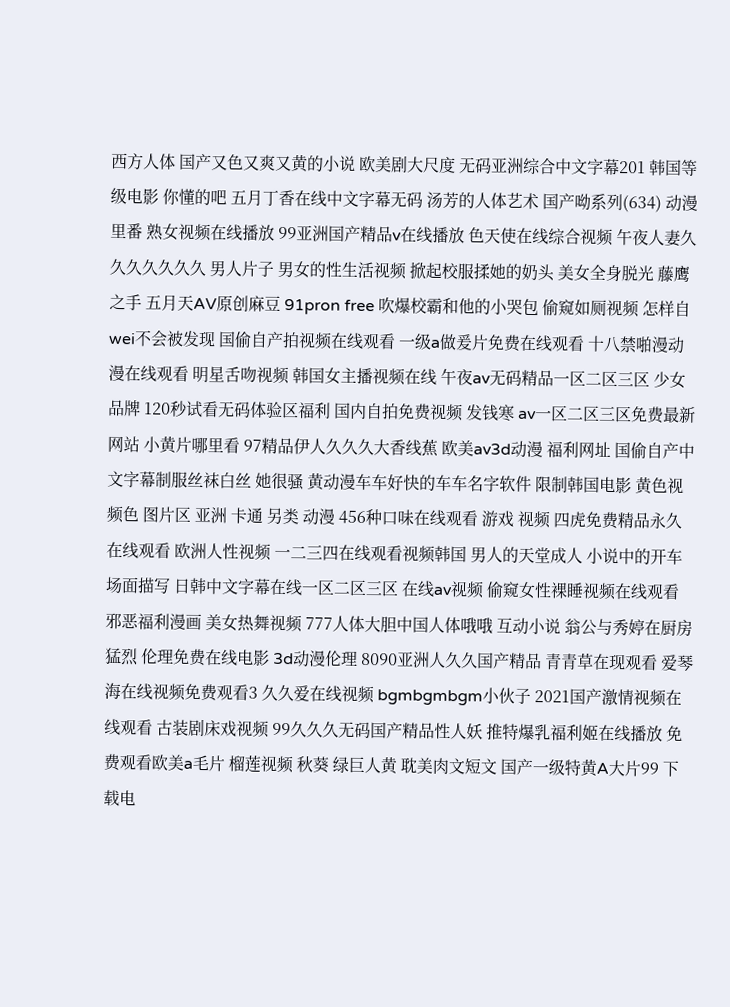西方人体 国产又色又爽又黄的小说 欧美剧大尺度 无码亚洲综合中文字幕201 韩国等级电影 你懂的吧 五月丁香在线中文字幕无码 汤芳的人体艺术 国产呦系列(634) 动漫 里番 熟女视频在线播放 99亚洲国产精品v在线播放 色天使在线综合视频 午夜人妻久久久久久久久 男人片子 男女的性生活视频 掀起校服揉她的奶头 美女全身脱光 藤鹰之手 五月天AV原创麻豆 91pron free 吹爆校霸和他的小哭包 偷窥如厕视频 怎样自wei不会被发现 国偷自产拍视频在线观看 一级a做爰片免费在线观看 十八禁啪漫动漫在线观看 明星舌吻视频 韩国女主播视频在线 午夜av无码精品一区二区三区 少女品牌 120秒试看无码体验区福利 国内自拍免费视频 发钱寒 av一区二区三区免费最新网站 小黄片哪里看 97精品伊人久久久大香线蕉 欧美av3d动漫 福利网址 国偷自产中文字幕制服丝袜白丝 她很骚 黄动漫车车好快的车车名字软件 限制韩国电影 黄色视频色 图片区 亚洲 卡通 另类 动漫 456种口味在线观看 游戏 视频 四虎免费精品永久在线观看 欧洲人性视频 一二三四在线观看视频韩国 男人的天堂成人 小说中的开车场面描写 日韩中文字幕在线一区二区三区 在线av视频 偷窥女性裸睡视频在线观看 邪恶福利漫画 美女热舞视频 777人体大胆中国人体哦哦 互动小说 翁公与秀婷在厨房猛烈 伦理免费在线电影 3d动漫伦理 8090亚洲人久久国产精品 青青草在现观看 爱琴海在线视频免费观看3 久久爱在线视频 bgmbgmbgm小伙子 2021国产激情视频在线观看 古装剧床戏视频 99久久久无码国产精品性人妖 推特爆乳福利姬在线播放 免费观看欧美a毛片 榴莲视频 秋葵 绿巨人黄 耽美肉文短文 国产一级特黄A大片99 下载电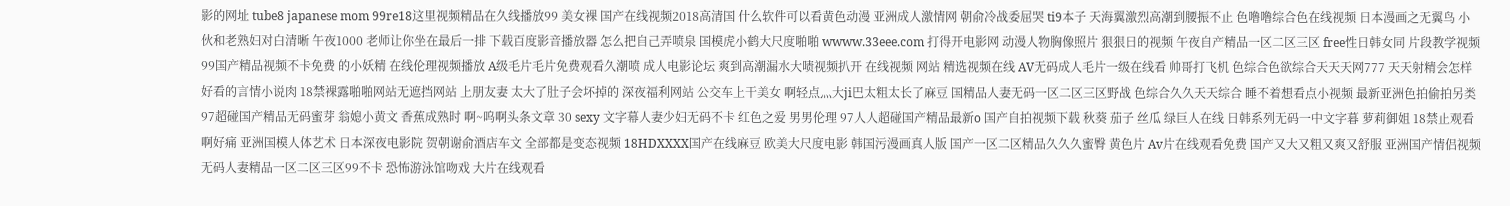影的网址 tube8 japanese mom 99re18这里视频精品在久线播放99 美女裸 国产在线视频2018高清国 什么软件可以看黄色动漫 亚洲成人激情网 朝俞冷战委屈哭 ti9本子 天海翼激烈高潮到腰振不止 色噜噜综合色在线视频 日本漫画之无翼鸟 小伙和老熟妇对白清晰 午夜1000 老师让你坐在最后一排 下载百度影音播放器 怎么把自己弄喷泉 国模虎小鹤大尺度啪啪 wwww.33eee.com 打得开电影网 动漫人物胸像照片 狠狠日的视频 午夜自产精品一区二区三区 free性日韩女同 片段教学视频 99国产精品视频不卡免费 的小妖精 在线伦理视频播放 A级毛片毛片免费观看久潮喷 成人电影论坛 爽到高潮漏水大啧视频扒开 在线视频 网站 精选视频在线 AV无码成人毛片一级在线看 帅哥打飞机 色综合色欲综合天天天网777 天天射精会怎样 好看的言情小说肉 18禁裸露啪啪网站无遮挡网站 上朋友妻 太大了肚子会坏掉的 深夜福利网站 公交车上干美女 啊轻点灬大ji巴太粗太长了麻豆 国精品人妻无码一区二区三区野战 色综合久久天天综合 睡不着想看点小视频 最新亚洲色拍偷拍另类 97超碰国产精品无码蜜芽 翁媳小黄文 香蕉成熟时 啊~呜啊头条文章 30 sexy 文字幕人妻少妇无码不卡 红色之爱 男男伦理 97人人超碰国产精品最新o 国产自拍视频下载 秋葵 茄子 丝瓜 绿巨人在线 日韩系列无码一中文字暮 萝莉御姐 18禁止观看啊好痛 亚洲国模人体艺术 日本深夜电影院 贺朝谢俞酒店车文 全部都是变态视频 18HDXXXX国产在线麻豆 欧美大尺度电影 韩国污漫画真人版 国产一区二区精品久久久蜜臀 黄色片 Av片在线观看免费 国产又大又粗又爽又舒服 亚洲国产情侣视频 无码人妻精品一区二区三区99不卡 恐怖游泳馆吻戏 大片在线观看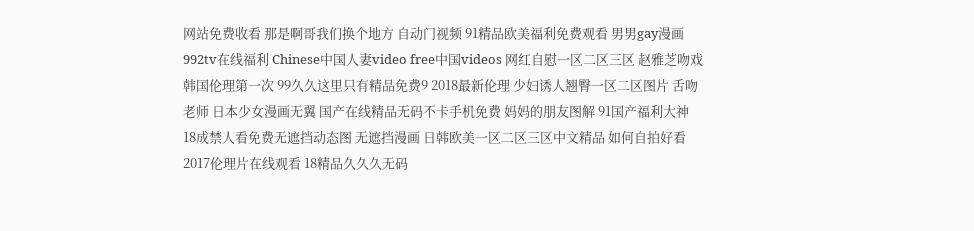网站免费收看 那是啊哥我们换个地方 自动门视频 91精品欧美福利免费观看 男男gay漫画 992tv在线福利 Chinese中国人妻video free中国videos 网红自慰一区二区三区 赵雅芝吻戏 韩国伦理第一次 99久久这里只有精品免费9 2018最新伦理 少妇诱人翘臀一区二区图片 舌吻老师 日本少女漫画无翼 国产在线精品无码不卡手机免费 妈妈的朋友图解 91国产福利大神 18成禁人看免费无遮挡动态图 无遮挡漫画 日韩欧美一区二区三区中文精品 如何自拍好看 2017伦理片在线观看 18精品久久久无码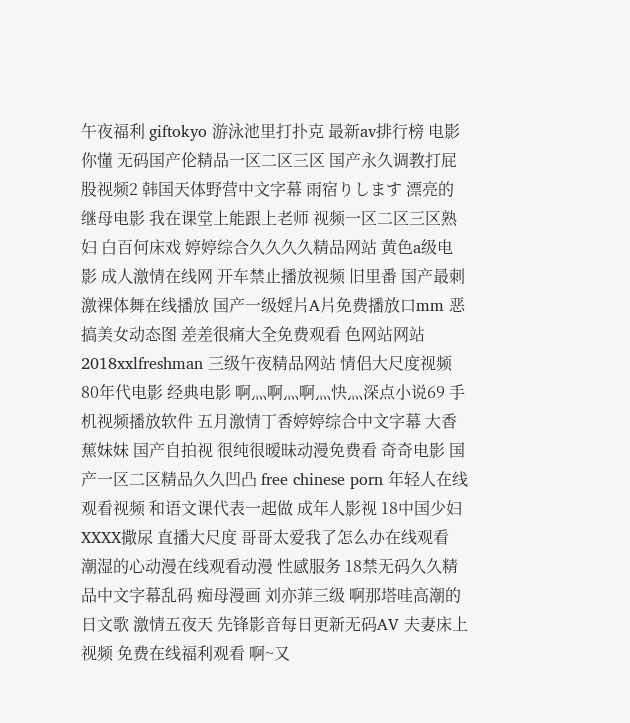午夜福利 giftokyo 游泳池里打扑克 最新av排行榜 电影你懂 无码国产伦精品一区二区三区 国产永久调教打屁股视频2 韩国天体野营中文字幕 雨宿りします 漂亮的继母电影 我在课堂上能跟上老师 视频一区二区三区熟妇 白百何床戏 婷婷综合久久久久精品网站 黄色a级电影 成人激情在线网 开车禁止播放视频 旧里番 国产最刺激裸体舞在线播放 国产一级婬片A片免费播放口mm 恶搞美女动态图 差差很痛大全免费观看 色网站网站 2018xxlfreshman 三级午夜精品网站 情侣大尺度视频 80年代电影 经典电影 啊灬啊灬啊灬快灬深点小说69 手机视频播放软件 五月激情丁香婷婷综合中文字幕 大香蕉妹妹 国产自拍视 很纯很暧昧动漫免费看 奇奇电影 国产一区二区精品久久凹凸 free chinese porn 年轻人在线观看视频 和语文课代表一起做 成年人影视 18中国少妇XXXX撒尿 直播大尺度 哥哥太爱我了怎么办在线观看 潮湿的心动漫在线观看动漫 性感服务 18禁无码久久精品中文字幕乱码 痴母漫画 刘亦菲三级 啊那塔哇高潮的日文歌 激情五夜天 先锋影音每日更新无码AV 夫妻床上视频 免费在线福利观看 啊~又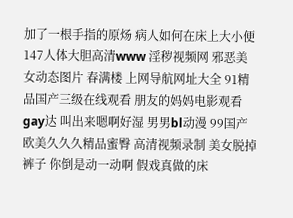加了一根手指的原炀 病人如何在床上大小便 147人体大胆高清www 淫秽视频网 邪恶美女动态图片 春满楼 上网导航网址大全 91精品国产三级在线观看 朋友的妈妈电影观看 gay达 叫出来嗯啊好湿 男男bl动漫 99国产欧美久久久精品蜜臀 高清视频录制 美女脱掉裤子 你倒是动一动啊 假戏真做的床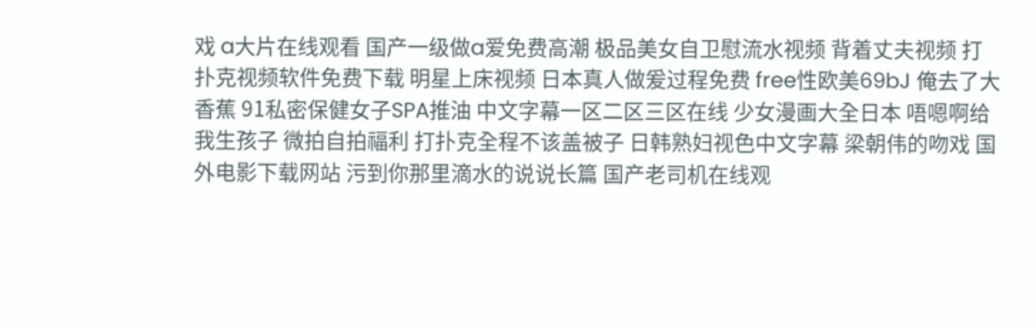戏 a大片在线观看 国产一级做a爱免费高潮 极品美女自卫慰流水视频 背着丈夫视频 打扑克视频软件免费下载 明星上床视频 日本真人做爰过程免费 free性欧美69bJ 俺去了大香蕉 91私密保健女子SPA推油 中文字幕一区二区三区在线 少女漫画大全日本 唔嗯啊给我生孩子 微拍自拍福利 打扑克全程不该盖被子 日韩熟妇视色中文字幕 梁朝伟的吻戏 国外电影下载网站 污到你那里滴水的说说长篇 国产老司机在线观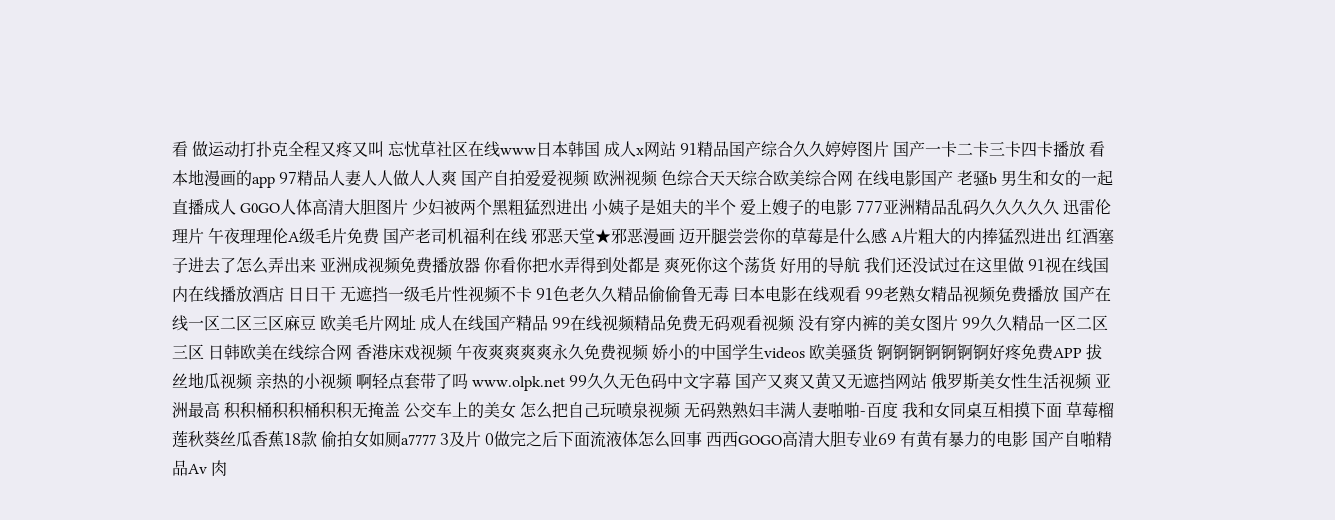看 做运动打扑克全程又疼又叫 忘忧草社区在线www日本韩国 成人x网站 91精品国产综合久久婷婷图片 国产一卡二卡三卡四卡播放 看本地漫画的app 97精品人妻人人做人人爽 国产自拍爱爱视频 欧洲视频 色综合天天综合欧美综合网 在线电影国产 老骚b 男生和女的一起 直播成人 G0GO人体高清大胆图片 少妇被两个黑粗猛烈进出 小姨子是姐夫的半个 爱上嫂子的电影 777亚洲精品乱码久久久久久 迅雷伦理片 午夜理理伦A级毛片免费 国产老司机福利在线 邪恶天堂★邪恶漫画 迈开腿尝尝你的草莓是什么感 A片粗大的内捧猛烈进出 红酒塞子进去了怎么弄出来 亚洲成视频免费播放器 你看你把水弄得到处都是 爽死你这个荡货 好用的导航 我们还没试过在这里做 91视在线国内在线播放酒店 日日干 无遮挡一级毛片性视频不卡 91色老久久精品偷偷鲁无毒 曰本电影在线观看 99老熟女精品视频免费播放 国产在线一区二区三区麻豆 欧美毛片网址 成人在线国产精品 99在线视频精品免费无码观看视频 没有穿内裤的美女图片 99久久精品一区二区三区 日韩欧美在线综合网 香港床戏视频 午夜爽爽爽爽永久免费视频 娇小的中国学生videos 欧美骚货 锕锕锕锕锕锕锕好疼免费APP 拔丝地瓜视频 亲热的小视频 啊轻点套带了吗 www.olpk.net 99久久无色码中文字幕 国产又爽又黄又无遮挡网站 俄罗斯美女性生活视频 亚洲最高 积积桶积积桶积积无掩盖 公交车上的美女 怎么把自己玩喷泉视频 无码熟熟妇丰满人妻啪啪-百度 我和女同桌互相摸下面 草莓榴莲秋葵丝瓜香蕉18款 偷拍女如厕a7777 3及片 0做完之后下面流液体怎么回事 西西GOGO高清大胆专业69 有黄有暴力的电影 国产自啪精品Aⅴ 肉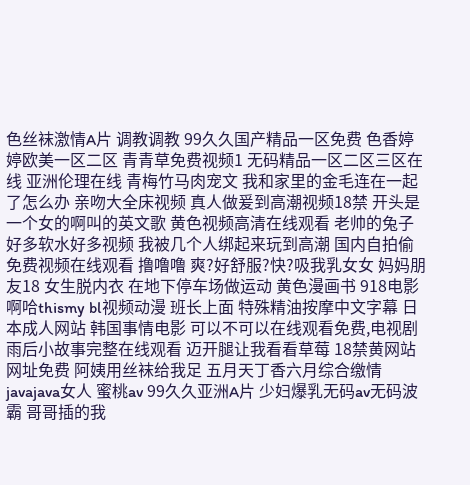色丝袜激情A片 调教调教 99久久国产精品一区免费 色香婷婷欧美一区二区 青青草免费视频1 无码精品一区二区三区在线 亚洲伦理在线 青梅竹马肉宠文 我和家里的金毛连在一起了怎么办 亲吻大全床视频 真人做爰到高潮视频18禁 开头是一个女的啊叫的英文歌 黄色视频高清在线观看 老帅的兔子好多软水好多视频 我被几个人绑起来玩到高潮 国内自拍偷免费视频在线观看 撸噜噜 爽?好舒服?快?吸我乳女女 妈妈朋友18 女生脱内衣 在地下停车场做运动 黄色漫画书 918电影 啊哈thismy bl视频动漫 班长上面 特殊精油按摩中文字幕 日本成人网站 韩国事情电影 可以不可以在线观看免费,电视剧 雨后小故事完整在线观看 迈开腿让我看看草莓 18禁黄网站网址免费 阿姨用丝袜给我足 五月天丁香六月综合缴情 javajava女人 蜜桃av 99久久亚洲A片 少妇爆乳无码av无码波霸 哥哥插的我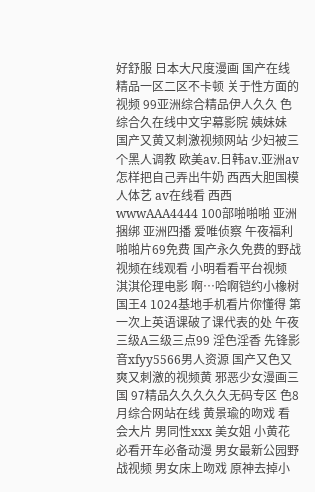好舒服 日本大尺度漫画 国产在线精品一区二区不卡顿 关于性方面的视频 99亚洲综合精品伊人久久 色综合久在线中文字幕影院 姨妹妹 国产又黄又刺激视频网站 少妇被三个黑人调教 欧美av.日韩av.亚洲av 怎样把自己弄出牛奶 西西大胆国模人体艺 av在线看 西西wwwAAA4444 100部啪啪啪 亚洲捆绑 亚洲四播 爱唯侦察 午夜福利啪啪片69免费 国产永久免费的野战视频在线观看 小明看看平台视频 淇淇伦理电影 啊…哈啊铠约小橡树国王4 1024基地手机看片你懂得 第一次上英语课破了课代表的处 午夜三级A三级三点99 淫色淫香 先锋影音xfyy5566男人资源 国产又色又爽又刺激的视频黄 邪恶少女漫画三国 97精品久久久久久无码专区 色8月综合网站在线 黄景瑜的吻戏 看会大片 男同性xxx 美女姐 小黄花必看开车必备动漫 男女最新公园野战视频 男女床上吻戏 原神去掉小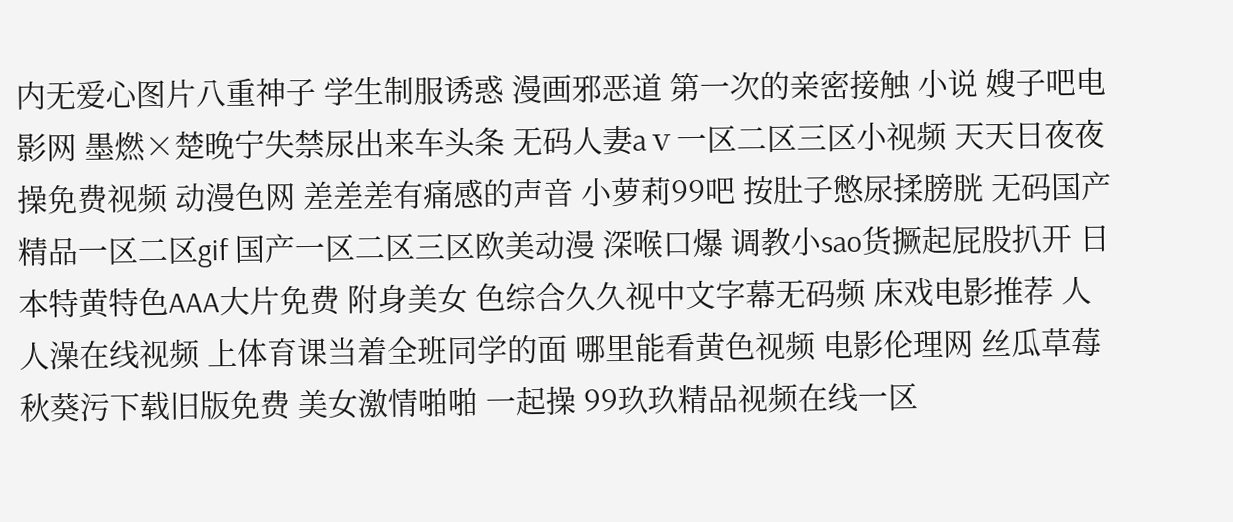内无爱心图片八重神子 学生制服诱惑 漫画邪恶道 第一次的亲密接触 小说 嫂子吧电影网 墨燃×楚晚宁失禁尿出来车头条 无码人妻aⅴ一区二区三区小视频 天天日夜夜操免费视频 动漫色网 差差差有痛感的声音 小萝莉99吧 按肚子憋尿揉膀胱 无码国产精品一区二区gif 国产一区二区三区欧美动漫 深喉口爆 调教小sao货撅起屁股扒开 日本特黄特色AAA大片免费 附身美女 色综合久久视中文字幕无码频 床戏电影推荐 人人澡在线视频 上体育课当着全班同学的面 哪里能看黄色视频 电影伦理网 丝瓜草莓秋葵污下载旧版免费 美女激情啪啪 一起操 99玖玖精品视频在线一区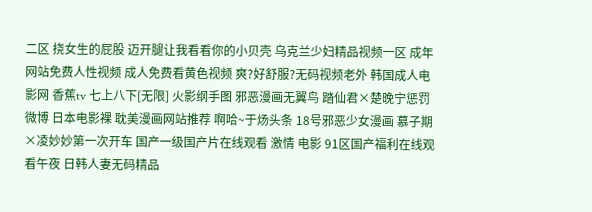二区 挠女生的屁股 迈开腿让我看看你的小贝壳 乌克兰少妇精品视频一区 成年网站免费人性视频 成人免费看黄色视频 爽?好舒服?无码视频老外 韩国成人电影网 香蕉tv 七上八下[无限] 火影纲手图 邪恶漫画无翼鸟 踏仙君×楚晚宁惩罚微博 日本电影裸 耽美漫画网站推荐 啊哈~于炀头条 18号邪恶少女漫画 慕子期×凌妙妙第一次开车 国产一级国产片在线观看 激情 电影 91区国产福利在线观看午夜 日韩人妻无码精品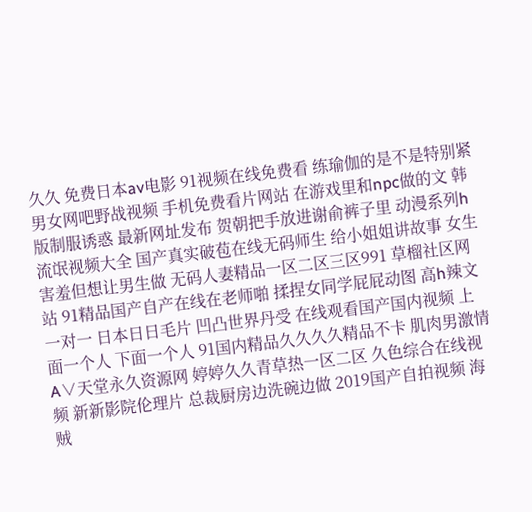久久 免费日本av电影 91视频在线免费看 练瑜伽的是不是特别紧 男女网吧野战视频 手机免费看片网站 在游戏里和npc做的文 韩版制服诱惑 最新网址发布 贺朝把手放进谢俞裤子里 动漫系列h 流氓视频大全 国产真实破苞在线无码师生 给小姐姐讲故事 女生害羞但想让男生做 无码人妻精品一区二区三区991 草榴社区网站 91精品国产自产在线在老师啪 揉捏女同学屁屁动图 高h辣文一对一 日本日日毛片 凹凸世界丹受 在线观看国产国内视频 上面一个人 下面一个人 91国内精品久久久久精品不卡 肌肉男激情 A∨天堂永久资源网 婷婷久久青草热一区二区 久色综合在线视频 新新影院伦理片 总裁厨房边洗碗边做 2019国产自拍视频 海贼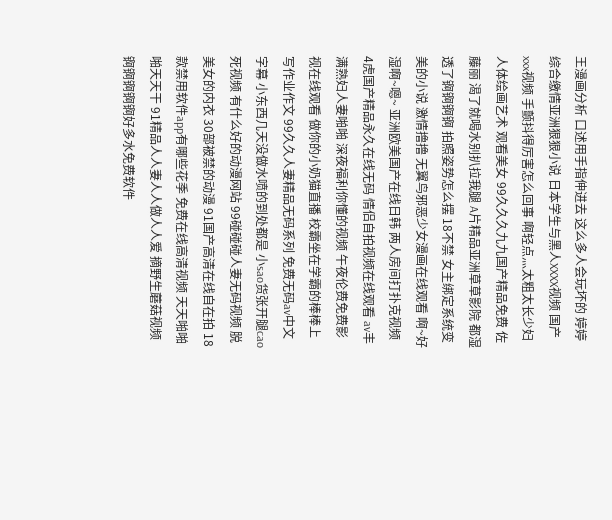王漫画分析 口述用手指伸进去 这么多人会玩坏的 婷婷综合缴情亚洲狠狠小说 日本学生与黑人XXXX视频 国产xxx视频 手颤抖得厉害怎么回事 啊轻点灬太粗太长少妇 人体绘画艺术 观看美女 99久久久九九国产精品免费 佐藤丽 渴了就喝水别扒拉我腿 A片精品亚洲草草影院 都湿透了锕锕锕锕 拍照姿势怎么摆 18不禁 女主绑定系统变美的小说 激情撸撸 无翼鸟邪恶少女漫画在线观看 啊~好湿啊~嗯~ 亚洲欧美国产在线日韩 两人房间打扑克视频 4虎国产精品永久在线无码 情侣自拍视频在线观看 av丰满熟妇人妻啪啪 深夜福利你懂的视频 午夜伦费免费影视在线观看 做你的小奶猫直播 校霸坐在学霸的棒棒上写作业作文 99久久人妻精品无码系列 免费无码av中文字幕 小东西几天没做水喷的到处都是 小sao货张开腿cao死视频 有什么好的动漫网站 99碰碰碰人妻无码视频 脱美女的内衣 30部被禁的动漫 91国产高清在线自在拍 18款禁用软件app有哪些花季 免费在线高清视频 天天啪啪啪天天干 91精品人人妻人人做人人爱 摘野生蘑菇视频 锕锕锕锕锕好多水免费软件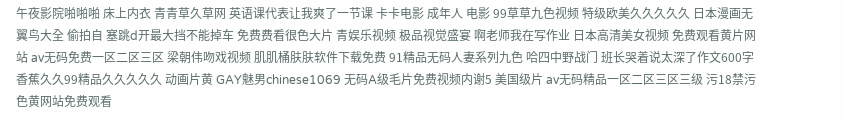午夜影院啪啪啪 床上内衣 青青草久草网 英语课代表让我爽了一节课 卡卡电影 成年人 电影 99草草九色视频 特级欧美久久久久久 日本漫画无翼鸟大全 偷拍自 塞跳d开最大挡不能掉车 免费费看很色大片 青娱乐视频 极品视觉盛宴 啊老师我在写作业 日本高清美女视频 免费观看黄片网站 av无码免费一区二区三区 梁朝伟吻戏视频 肌肌桶肤肤软件下载免费 91精品无码人妻系列九色 哈四中野战门 班长哭着说太深了作文600字 香蕉久久99精品久久久久久 动画片黄 GAY魅男chinese1069 无码A级毛片免费视频内谢5 美国级片 av无码精品一区二区三区三级 污18禁污色黄网站免费观看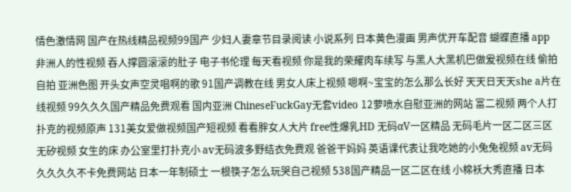情色激情网 国产在热线精品视频99国产 少妇人妻章节目录阅读 小说系列 日本黄色漫画 男声优开车配音 蝴蝶直播 app 非洲人的性视频 吞人撑圆滚滚的肚子 电子书伦理 每天看视频 你是我的荣耀肉车续写 与黑人大黑机巴做爰视频在线 偷拍自拍 亚洲色图 开头女声空灵唱啊的歌 91国产调教在线 男女人床上视频 嗯啊~宝宝的怎么那么长好 天天日天天she a片在线视频 99久久久国产精品免费观看 国内亚洲 ChineseFuckGay无套video 12萝喷水自慰亚洲的网站 富二视频 两个人打扑克的视频原声 131美女爱做视频国产短视频 看看胖女人大片 free性爆乳HD 无码αV一区精品 无码毛片一区二区三区无矽视频 女生的床 办公室里打扑克小 av无码波多野结衣免费观 爸爸干妈妈 英语课代表让我吃她的小兔兔视频 av无码久久久久不卡免费网站 日本一年制硕士 一根筷子怎么玩哭自己视频 538国产精品一区二区在线 小棉袄大秀直播 日本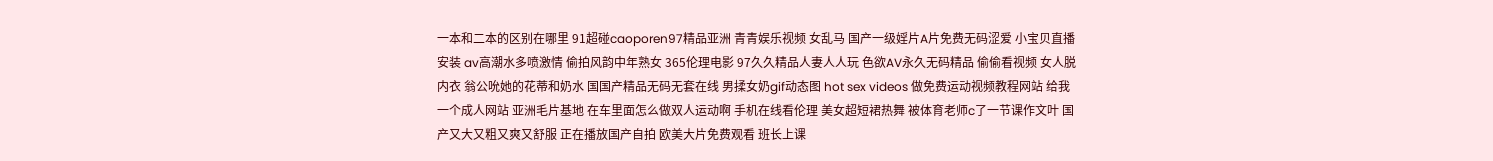一本和二本的区别在哪里 91超碰caoporen97精品亚洲 青青娱乐视频 女乱马 国产一级婬片A片免费无码涩爱 小宝贝直播安装 av高潮水多喷激情 偷拍风韵中年熟女 365伦理电影 97久久精品人妻人人玩 色欲AV永久无码精品 偷偷看视频 女人脱内衣 翁公吮她的花蒂和奶水 国国产精品无码无套在线 男揉女奶gif动态图 hot sex videos 做免费运动视频教程网站 给我一个成人网站 亚洲毛片基地 在车里面怎么做双人运动啊 手机在线看伦理 美女超短裙热舞 被体育老师c了一节课作文叶 国产又大又粗又爽又舒服 正在播放国产自拍 欧美大片免费观看 班长上课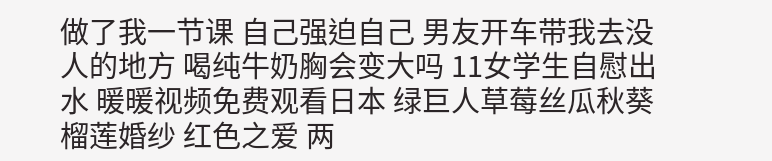做了我一节课 自己强迫自己 男友开车带我去没人的地方 喝纯牛奶胸会变大吗 11女学生自慰出水 暖暖视频免费观看日本 绿巨人草莓丝瓜秋葵榴莲婚纱 红色之爱 两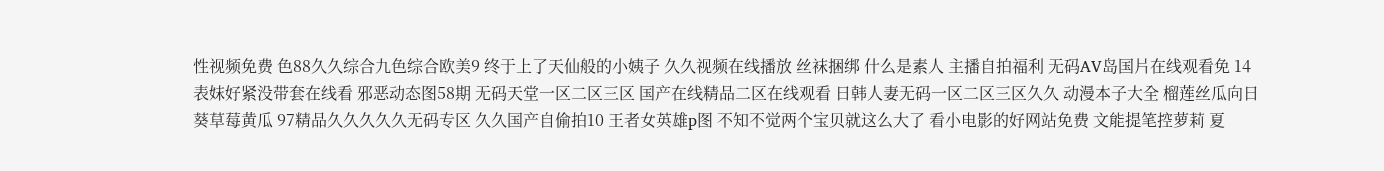性视频免费 色88久久综合九色综合欧美9 终于上了天仙般的小姨子 久久视频在线播放 丝袜捆绑 什么是素人 主播自拍福利 无码AV岛国片在线观看免 14表妺好紧没带套在线看 邪恶动态图58期 无码天堂一区二区三区 国产在线精品二区在线观看 日韩人妻无码一区二区三区久久 动漫本子大全 榴莲丝瓜向日葵草莓黄瓜 97精品久久久久久无码专区 久久国产自偷拍10 王者女英雄p图 不知不觉两个宝贝就这么大了 看小电影的好网站免费 文能提笔控萝莉 夏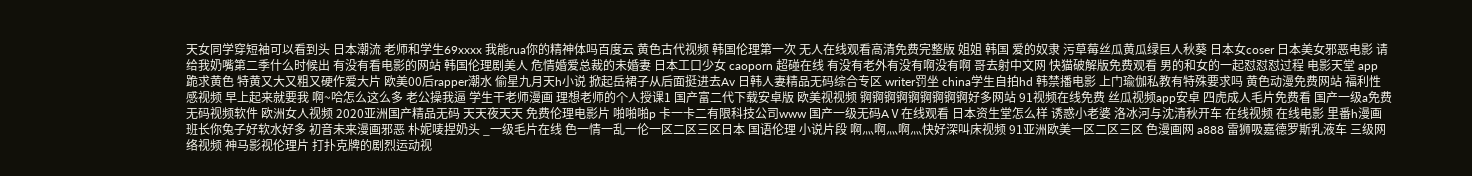天女同学穿短袖可以看到头 日本潮流 老师和学生69xxxx 我能rua你的精神体吗百度云 黄色古代视频 韩国伦理第一次 无人在线观看高清免费完整版 姐姐 韩国 爱的奴隶 污草莓丝瓜黄瓜绿巨人秋葵 日本女coser 日本美女邪恶电影 请给我奶嘴第二季什么时候出 有没有看电影的网站 韩国伦理剧美人 危情婚爱总裁的未婚妻 日本工口少女 caoporn 超碰在线 有没有老外有没有啊没有啊 哥去射中文网 快猫破解版免费观看 男的和女的一起怼怼怼过程 电影天堂 app 跪求黄色 特黄又大又粗又硬作爱大片 欧美00后rapper潮水 偷星九月天h小说 掀起岳裙子从后面挺进去Av 日韩人妻精品无码综合专区 writer罚坐 china学生自拍hd 韩禁播电影 上门瑜伽私教有特殊要求吗 黄色动漫免费网站 福利性感视频 早上起来就要我 啊~哈怎么这么多 老公操我逼 学生干老师漫画 理想老师的个人授课1 国产富二代下载安卓版 欧美视视频 锕锕锕锕锕锕锕锕锕好多网站 91视频在线免费 丝瓜视频app安卓 四虎成人毛片免费看 国产一级a免费无码视频软件 欧洲女人视频 2020亚洲国产精品无码 天天夜天天 免费伦理电影片 啪啪啪p 卡一卡二有限科技公司www 国产一级无码AⅤ在线观看 日本资生堂怎么样 诱惑小老婆 洛冰河与沈清秋开车 在线视频 在线电影 里番h漫画 班长你兔子好软水好多 初音未来漫画邪恶 朴妮唛捏奶头 _一级毛片在线 色一情一乱一伦一区二区三区日本 国语伦理 小说片段 啊灬啊灬啊灬快好深叫床视频 91亚洲欧美一区二区三区 色漫画网 a888 雷狮吸嘉德罗斯乳液车 三级网络视频 神马影视伦理片 打扑克牌的剧烈运动视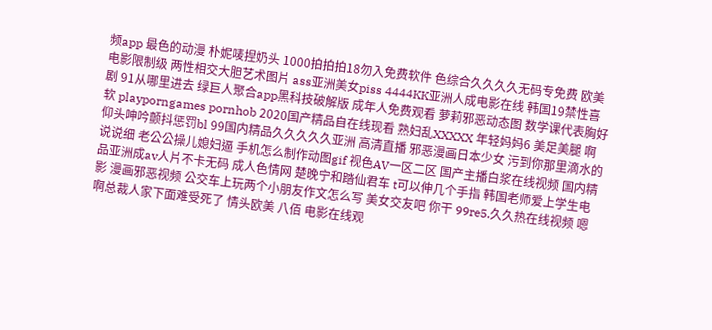频app 最色的动漫 朴妮唛捏奶头 1000拍拍拍18勿入免费软件 色综合久久久久无码专免费 欧美电影限制级 两性相交大胆艺术图片 ass亚洲美女piss 4444KK亚洲人成电影在线 韩国19禁性喜剧 91从哪里进去 绿巨人聚合app黑科技破解版 成年人免费观看 萝莉邪恶动态图 数学课代表胸好软 playporngames pornhob 2020国产精品自在线现看 熟妇乱XXXXX 年轻妈妈6 美足美腿 啊仰头呻吟颤抖惩罚bl 99国内精品久久久久久亚洲 高清直播 邪恶漫画日本少女 污到你那里滴水的说说细 老公公操儿媳妇逼 手机怎么制作动图gif 视色AV一区二区 国产主播白浆在线视频 国内精品亚洲成av人片不卡无码 成人色情网 楚晚宁和踏仙君车 t可以伸几个手指 韩国老师爱上学生电影 漫画邪恶视频 公交车上玩两个小朋友作文怎么写 美女交友吧 你干 99re5.久久热在线视频 嗯啊总裁人家下面难受死了 情头欧美 八佰 电影在线观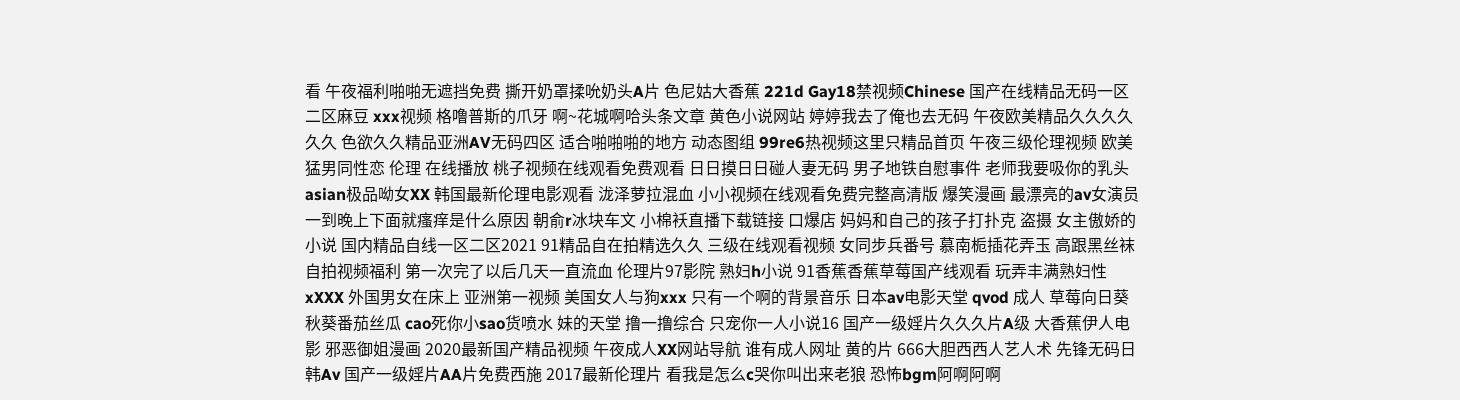看 午夜福利啪啪无遮挡免费 撕开奶罩揉吮奶头A片 色尼姑大香蕉 221d Gay18禁视频Chinese 国产在线精品无码一区二区麻豆 xxx视频 格噜普斯的爪牙 啊~花城啊哈头条文章 黄色小说网站 婷婷我去了俺也去无码 午夜欧美精品久久久久久久 色欲久久精品亚洲AV无码四区 适合啪啪啪的地方 动态图组 99re6热视频这里只精品首页 午夜三级伦理视频 欧美猛男同性恋 伦理 在线播放 桃子视频在线观看免费观看 日日摸日日碰人妻无码 男子地铁自慰事件 老师我要吸你的乳头 asian极品呦女XX 韩国最新伦理电影观看 泷泽萝拉混血 小小视频在线观看免费完整高清版 爆笑漫画 最漂亮的av女演员 一到晚上下面就瘙痒是什么原因 朝俞r冰块车文 小棉袄直播下载链接 口爆店 妈妈和自己的孩子打扑克 盗摄 女主傲娇的小说 国内精品自线一区二区2021 91精品自在拍精选久久 三级在线观看视频 女同步兵番号 慕南栀插花弄玉 高跟黑丝袜 自拍视频福利 第一次完了以后几天一直流血 伦理片97影院 熟妇h小说 91香蕉香蕉草莓国产线观看 玩弄丰满熟妇性xXXX 外国男女在床上 亚洲第一视频 美国女人与狗xxx 只有一个啊的背景音乐 日本av电影天堂 qvod 成人 草莓向日葵秋葵番茄丝瓜 cao死你小sao货喷水 妹的天堂 撸一撸综合 只宠你一人小说16 国产一级婬片久久久片A级 大香蕉伊人电影 邪恶御姐漫画 2020最新国产精品视频 午夜成人XX网站导航 谁有成人网址 黄的片 666大胆西西人艺人术 先锋无码日韩Av 国产一级婬片AA片免费西施 2017最新伦理片 看我是怎么c哭你叫出来老狼 恐怖bgm阿啊阿啊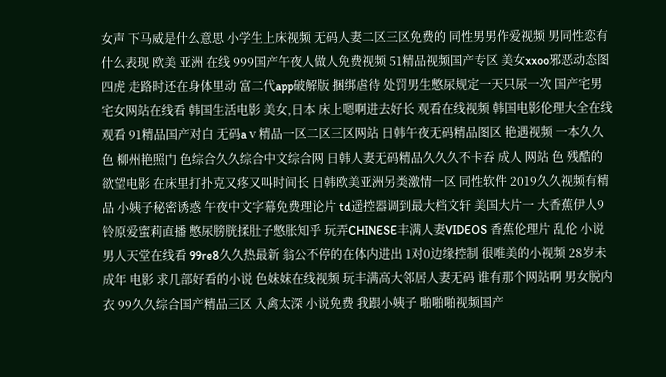女声 下马威是什么意思 小学生上床视频 无码人妻二区三区免费的 同性男男作爱视频 男同性恋有什么表现 欧美 亚洲 在线 999国产午夜人做人免费视频 51精品视频国产专区 美女xxoo邪恶动态图 四虎 走路时还在身体里动 富二代app破解版 捆绑虐待 处罚男生憋尿规定一天只尿一次 国产宅男宅女网站在线看 韩国生活电影 美女,日本 床上嗯啊进去好长 观看在线视频 韩国电影伦理大全在线观看 91精品国产对白 无码aⅴ精品一区二区三区网站 日韩午夜无码精品图区 艳遇视频 一本久久色 柳州艳照门 色综合久久综合中文综合网 日韩人妻无码精品久久久不卡吞 成人 网站 色 残酷的欲望电影 在床里打扑克又疼又叫时间长 日韩欧美亚洲另类激情一区 同性软件 2019久久视频有精品 小姨子秘密诱惑 午夜中文字幕免费理论片 td遥控器调到最大档文轩 美国大片一 大香蕉伊人9 铃原爱蜜莉直播 憋尿膀胱揉肚子憋胀知乎 玩弄CHINESE丰满人妻VIDEOS 香蕉伦理片 乱伦 小说 男人天堂在线看 99re8久久热最新 翁公不停的在体内进出 1对0边缘控制 很唯美的小视频 28岁未成年 电影 求几部好看的小说 色妺妺在线视频 玩丰满高大邻居人妻无码 谁有那个网站啊 男女脱内衣 99久久综合国产精品三区 入禽太深 小说免费 我跟小姨子 啪啪啪视频国产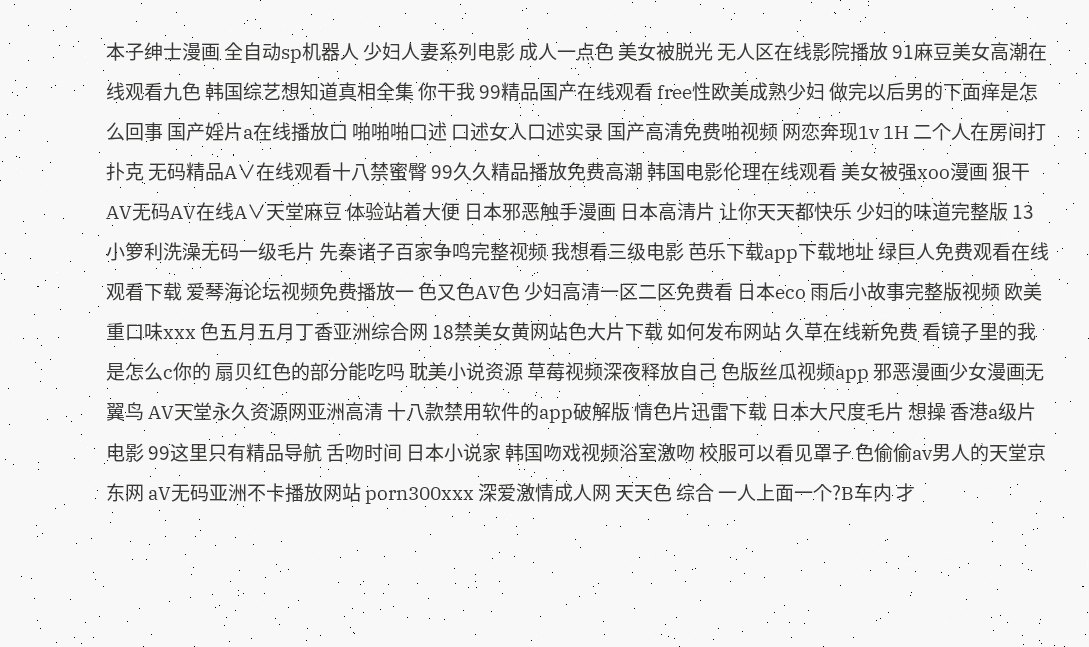本子绅士漫画 全自动sp机器人 少妇人妻系列电影 成人一点色 美女被脱光 无人区在线影院播放 91麻豆美女高潮在线观看九色 韩国综艺想知道真相全集 你干我 99精品国产在线观看 free性欧美成熟少妇 做完以后男的下面痒是怎么回事 国产婬片a在线播放口 啪啪啪口述 口述女人口述实录 国产高清免费啪视频 网恋奔现1v 1H 二个人在房间打扑克 无码精品A∨在线观看十八禁蜜臀 99久久精品播放免费高潮 韩国电影伦理在线观看 美女被强xoo漫画 狠干 AV无码AV在线A∨天堂麻豆 体验站着大便 日本邪恶触手漫画 日本高清片 让你天天都快乐 少妇的味道完整版 13小箩利洗澡无码一级毛片 先秦诸子百家争鸣完整视频 我想看三级电影 芭乐下载app下载地址 绿巨人免费观看在线观看下载 爱琴海论坛视频免费播放一 色又色AV色 少妇高清一区二区免费看 日本eco 雨后小故事完整版视频 欧美重口味xxx 色五月五月丁香亚洲综合网 18禁美女黄网站色大片下载 如何发布网站 久草在线新免费 看镜子里的我是怎么c你的 扇贝红色的部分能吃吗 耽美小说资源 草莓视频深夜释放自己 色版丝瓜视频app 邪恶漫画少女漫画无翼鸟 AV天堂永久资源网亚洲高清 十八款禁用软件的app破解版 情色片迅雷下载 日本大尺度毛片 想操 香港a级片电影 99这里只有精品导航 舌吻时间 日本小说家 韩国吻戏视频浴室激吻 校服可以看见罩子 色偷偷av男人的天堂京东网 aV无码亚洲不卡播放网站 porn300xxx 深爱激情成人网 天天色 综合 一人上面一个?B车内 才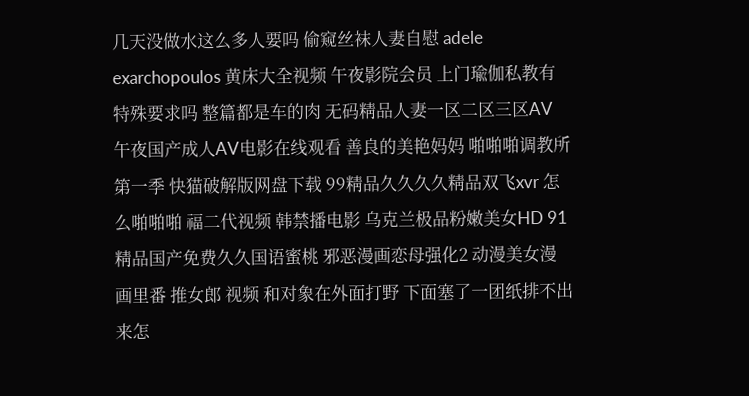几天没做水这么多人要吗 偷窥丝袜人妻自慰 adele exarchopoulos 黄床大全视频 午夜影院会员 上门瑜伽私教有特殊要求吗 整篇都是车的肉 无码精品人妻一区二区三区AV 午夜国产成人AV电影在线观看 善良的美艳妈妈 啪啪啪调教所第一季 快猫破解版网盘下载 99精品久久久久精品双飞xvr 怎么啪啪啪 福二代视频 韩禁播电影 乌克兰极品粉嫩美女HD 91精品国产免费久久国语蜜桃 邪恶漫画恋母强化2 动漫美女漫画里番 推女郎 视频 和对象在外面打野 下面塞了一团纸排不出来怎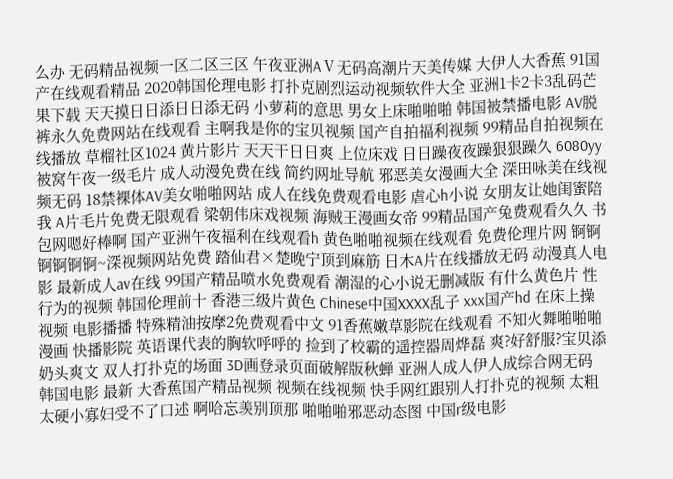么办 无码精品视频一区二区三区 午夜亚洲AⅤ无码高潮片天美传媒 大伊人大香蕉 91国产在线观看精品 2020韩国伦理电影 打扑克剧烈运动视频软件大全 亚洲1卡2卡3乱码芒果下载 天天摸日日添日日添无码 小萝莉的意思 男女上床啪啪啪 韩国被禁播电影 AV脱裤永久免费网站在线观看 主啊我是你的宝贝视频 国产自拍福利视频 99精品自拍视频在线播放 草榴社区1024 黄片影片 天天干日日爽 上位床戏 日日躁夜夜躁狠狠躁久 6080yy被窝午夜一级毛片 成人动漫免费在线 简约网址导航 邪恶美女漫画大全 深田咏美在线视频无码 18禁裸体AV美女啪啪网站 成人在线免费观看电影 虐心h小说 女朋友让她闺蜜陪我 A片毛片免费无限观看 梁朝伟床戏视频 海贼王漫画女帝 99精品国产兔费观看久久 书包网嗯好棒啊 国产亚洲午夜福利在线观看h 黄色啪啪视频在线观看 免费伦理片网 锕锕锕锕锕锕~深视频网站免费 踏仙君×楚晚宁顶到麻筋 日木A片在线播放无码 动漫真人电影 最新成人av在线 99国产精品喷水免费观看 潮湿的心小说无删减版 有什么黄色片 性行为的视频 韩国伦理前十 香港三级片黄色 Chinese中国XXXX乱子 xxx国产hd 在床上操视频 电影播播 特殊精油按摩2免费观看中文 91香蕉嫩草影院在线观看 不知火舞啪啪啪漫画 快播影院 英语课代表的胸软呼呼的 捡到了校霸的遥控器周烨磊 爽?好舒服?宝贝添奶头爽文 双人打扑克的场面 3D画登录页面破解版秋蝉 亚洲人成人伊人成综合网无码 韩国电影 最新 大香蕉国产精品视频 视频在线视频 快手网红跟别人打扑克的视频 太粗太硬小寡妇受不了口述 啊哈忘羡别顶那 啪啪啪邪恶动态图 中国r级电影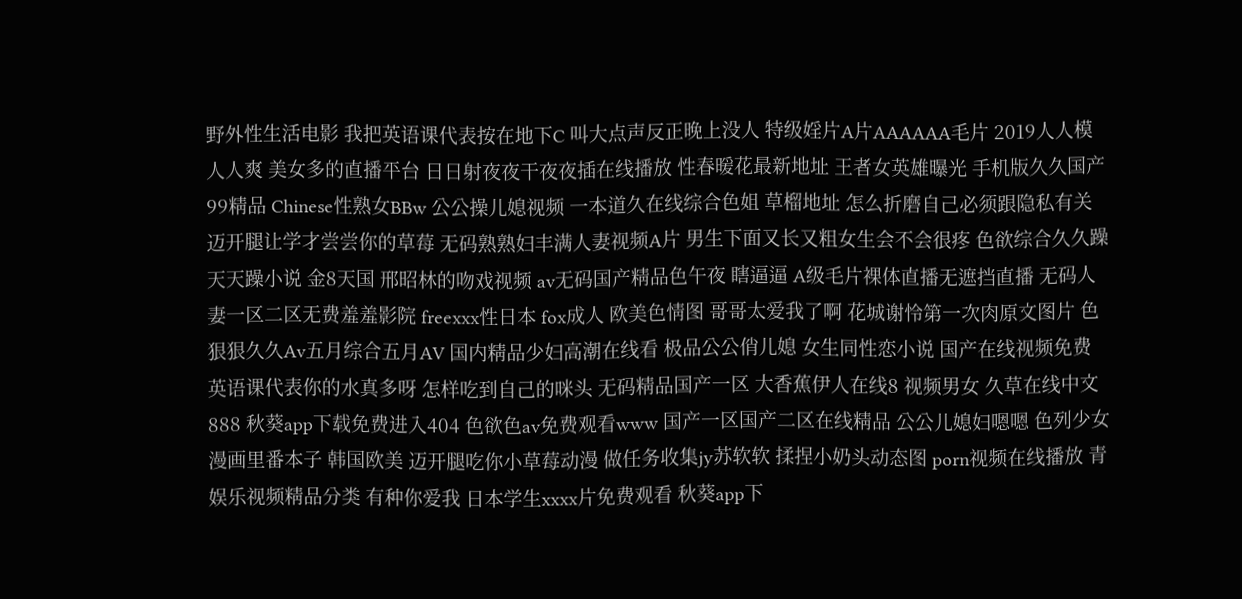野外性生活电影 我把英语课代表按在地下C 叫大点声反正晚上没人 特级婬片A片AAAAAA毛片 2019人人模人人爽 美女多的直播平台 日日射夜夜干夜夜插在线播放 性春暖花最新地址 王者女英雄曝光 手机版久久国产99精品 Chinese性熟女BBw 公公操儿媳视频 一本道久在线综合色姐 草榴地址 怎么折磨自己必须跟隐私有关 迈开腿让学才尝尝你的草莓 无码熟熟妇丰满人妻视频A片 男生下面又长又粗女生会不会很疼 色欲综合久久躁天天躁小说 金8天国 邢昭林的吻戏视频 av无码国产精品色午夜 瞎逼逼 A级毛片裸体直播无遮挡直播 无码人妻一区二区无费羞羞影院 freexxx性日本 fox成人 欧美色情图 哥哥太爱我了啊 花城谢怜第一次肉原文图片 色狠狠久久Av五月综合五月AV 国内精品少妇高潮在线看 极品公公俏儿媳 女生同性恋小说 国产在线视频免费 英语课代表你的水真多呀 怎样吃到自己的咪头 无码精品国产一区 大香蕉伊人在线8 视频男女 久草在线中文888 秋葵app下载免费进入404 色欲色av免费观看www 国产一区国产二区在线精品 公公儿媳妇嗯嗯 色列少女漫画里番本子 韩国欧美 迈开腿吃你小草莓动漫 做任务收集jy苏软软 揉捏小奶头动态图 porn视频在线播放 青娱乐视频精品分类 有种你爱我 日本学生xxxx片免费观看 秋葵app下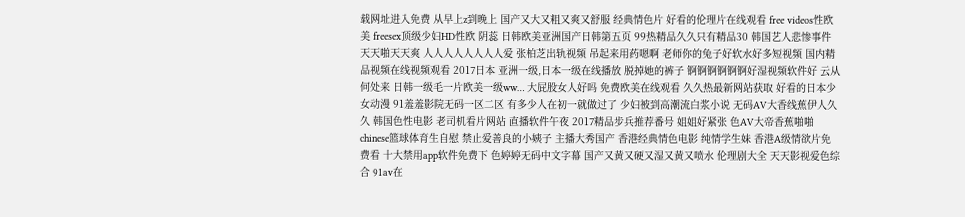载网址进入免费 从早上z到晚上 国产又大又粗又爽又舒服 经典情色片 好看的伦理片在线观看 free videos性欧美 freeseⅹ顶级少妇HD性欧 阴蕊 日韩欧美亚洲国产日韩第五页 99热精品久久只有精品30 韩国艺人悲惨事件 天天啪天天爽 人人人人人人人人爱 张柏芝出轨视频 吊起来用药嗯啊 老师你的兔子好软水好多短视频 国内精品视频在线视频观看 2017日本 亚洲一级,日本一级在线播放 脱掉她的裤子 锕锕锕锕锕锕好湿视频软件好 云从何处来 日韩一级毛一片欧美一级ww… 大屁股女人好吗 免费欧美在线观看 久久热最新网站获取 好看的日本少女动漫 91羞羞影院无码一区二区 有多少人在初一就做过了 少妇被到高潮流白浆小说 无码AV大香线蕉伊人久久 韩国色性电影 老司机看片网站 直播软件午夜 2017精品步兵推荐番号 姐姐好紧张 色AV大帝香蕉啪啪 chinese篮球体育生自慰 禁止爱善良的小姨子 主播大秀国产 香港经典情色电影 纯情学生妹 香港A级情欲片免费看 十大禁用app软件免费下 色婷婷无码中文字幕 国产又黄又硬又湿又黄又喷水 伦理剧大全 天天影视爱色综合 91av在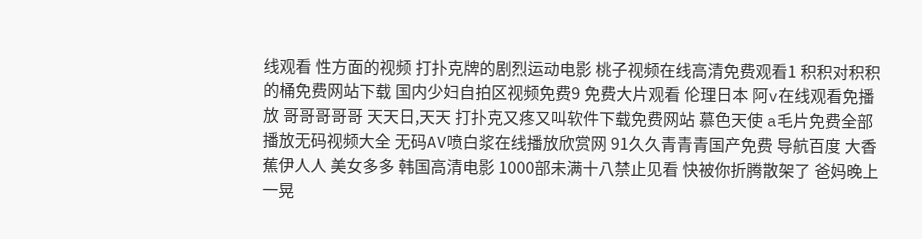线观看 性方面的视频 打扑克牌的剧烈运动电影 桃子视频在线高清免费观看1 积积对积积的桶免费网站下载 国内少妇自拍区视频免费9 免费大片观看 伦理日本 阿v在线观看免播放 哥哥哥哥哥 天天日,天天 打扑克又疼又叫软件下载免费网站 慕色天使 a毛片免费全部播放无码视频大全 无码AV喷白浆在线播放欣赏网 91久久青青青国产免费 导航百度 大香蕉伊人人 美女多多 韩国高清电影 1000部未满十八禁止见看 快被你折腾散架了 爸妈晚上一晃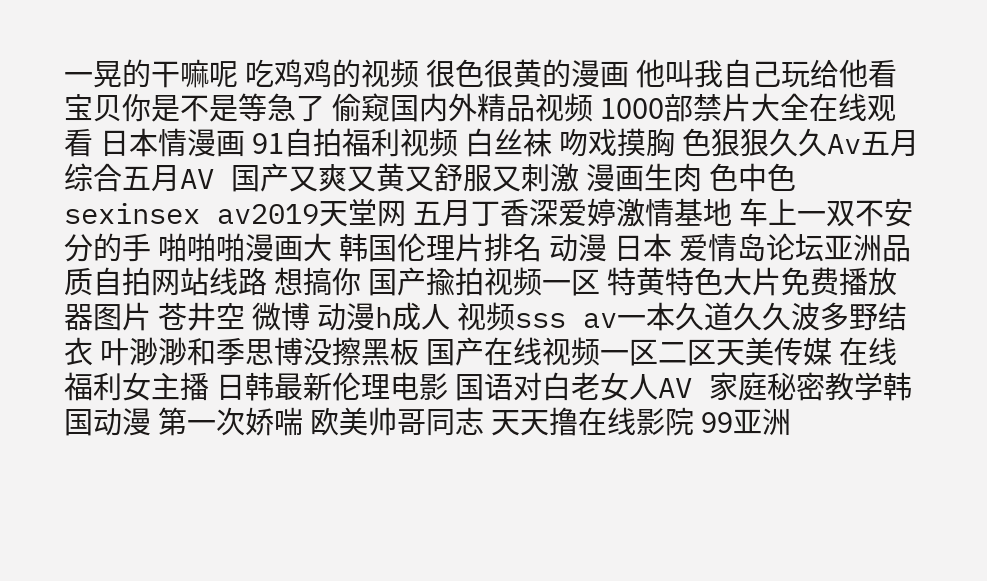一晃的干嘛呢 吃鸡鸡的视频 很色很黄的漫画 他叫我自己玩给他看 宝贝你是不是等急了 偷窥国内外精品视频 1000部禁片大全在线观看 日本情漫画 91自拍福利视频 白丝袜 吻戏摸胸 色狠狠久久Av五月综合五月AV 国产又爽又黄又舒服又刺激 漫画生肉 色中色sexinsex av2019天堂网 五月丁香深爱婷激情基地 车上一双不安分的手 啪啪啪漫画大 韩国伦理片排名 动漫 日本 爱情岛论坛亚洲品质自拍网站线路 想搞你 国产揄拍视频一区 特黄特色大片免费播放器图片 苍井空 微博 动漫h成人 视频sss av一本久道久久波多野结衣 叶渺渺和季思博没擦黑板 国产在线视频一区二区天美传媒 在线福利女主播 日韩最新伦理电影 国语对白老女人AV 家庭秘密教学韩国动漫 第一次娇喘 欧美帅哥同志 天天撸在线影院 99亚洲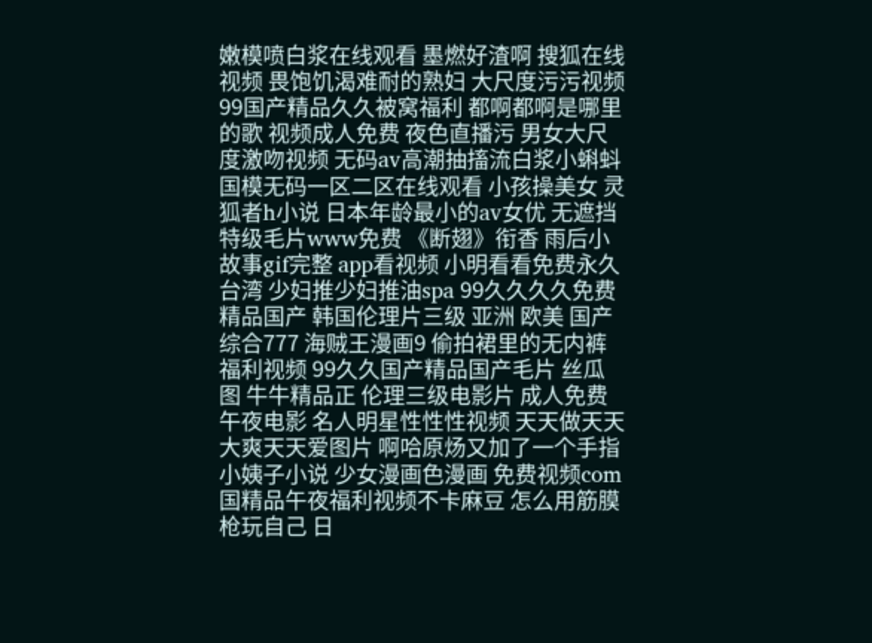嫩模喷白浆在线观看 墨燃好渣啊 搜狐在线视频 畏饱饥渴难耐的熟妇 大尺度污污视频 99国产精品久久被窝福利 都啊都啊是哪里的歌 视频成人免费 夜色直播污 男女大尺度激吻视频 无码av高潮抽搐流白浆小蝌蚪 国模无码一区二区在线观看 小孩操美女 灵狐者h小说 日本年龄最小的av女优 无遮挡特级毛片www免费 《断翅》衔香 雨后小故事gif完整 app看视频 小明看看免费永久台湾 少妇推少妇推油spa 99久久久久免费精品国产 韩国伦理片三级 亚洲 欧美 国产 综合777 海贼王漫画9 偷拍裙里的无内裤福利视频 99久久国产精品国产毛片 丝瓜图 牛牛精品正 伦理三级电影片 成人免费午夜电影 名人明星性性性视频 天天做天天大爽天天爱图片 啊哈原炀又加了一个手指 小姨子小说 少女漫画色漫画 免费视频com 国精品午夜福利视频不卡麻豆 怎么用筋膜枪玩自己 日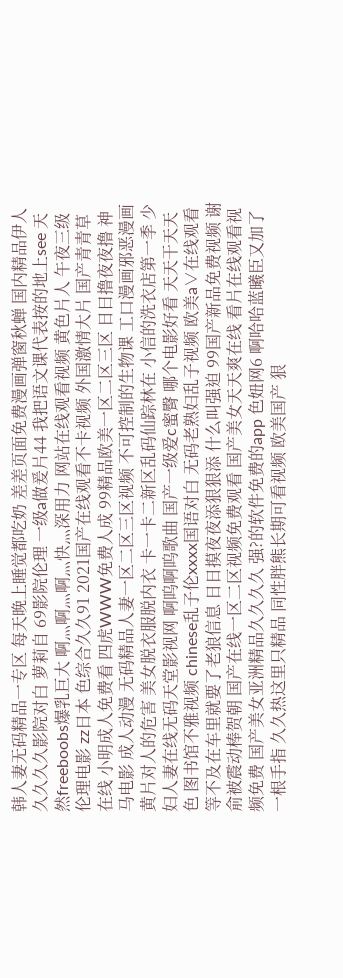韩人妻无码精品一专区 每天晚上睡觉都吃奶 差差页面免费漫画弹窗秋蝉 国内精品伊人久久久久影院对白 萝莉自 69影院伦理 一级a做爰片44 我把语文课代表按的地上see 天然freeboobs爆乳巨大 啊灬啊灬啊灬快灬深用力 网站在线观看视频 黄色片人 午夜三级伦理电影 zz日本 色综合久久91 2021国产在线观看不卡视频 外国激情大片 国产青青草在线 小明成人免费看 四虎WWW免费人成 99精品欧美一区二区三区 日曰撸夜夜撸 神马电影 成人动漫 无码精品人妻一区二区三区视频 不可控制的生物课 工口漫画邪恶漫画 黄片对人的危害 美女脱衣服脱内衣 卡一卡二新区乱码仙踪林在 小信的洗衣店第一季 少妇人妻在线无码天堂影视网 啊呜啊呜歌曲 国产一级爱c蜜臀 哪个电影好看 天天干天天色 图书馆不雅视频 chinese乱子伦xxxx国语对白 无码老熟妇乱子视频 欧美a∨在线观看 等不及在车里就要了老狼信息 日日摸夜夜添狠狠添 什么叫强迫 99国产新品免费视频 谢俞被震动棒贺朝 国产在线一区二区视频免费观看 国产美女天天爽在线 看片在线观看视频免费 国产美女亚洲精品久久久久 强?的软件免费的app 色妞网6 啊哈哈蓝曦臣又加了一根手指 久久热这里只精品 同性胖熊长期可看视频 欧美国产 狠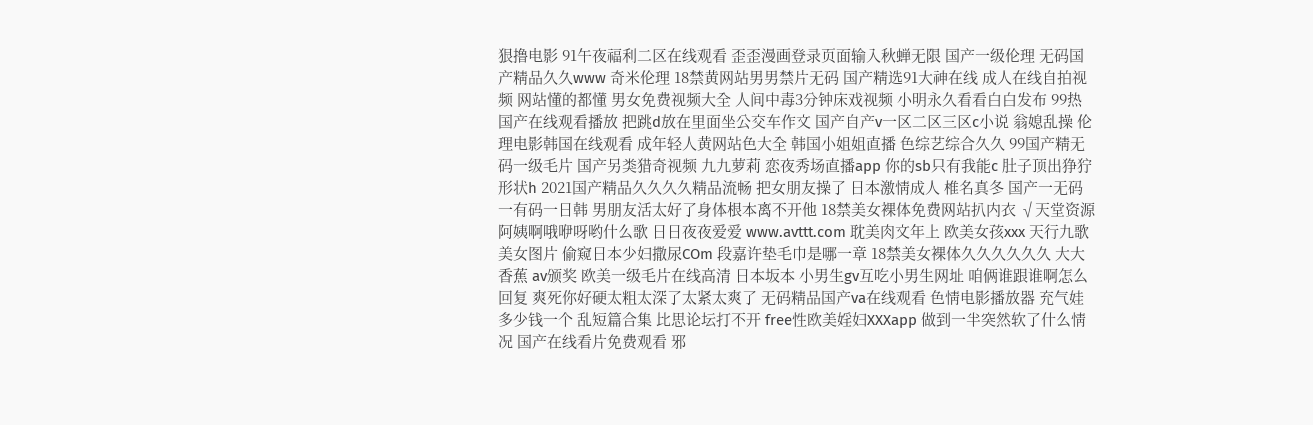狠撸电影 91午夜福利二区在线观看 歪歪漫画登录页面输入秋蝉无限 国产一级伦理 无码国产精品久久www 奇米伦理 18禁黄网站男男禁片无码 国产精选91大神在线 成人在线自拍视频 网站懂的都懂 男女免费视频大全 人间中毒3分钟床戏视频 小明永久看看白白发布 99热国产在线观看播放 把跳d放在里面坐公交车作文 国产自产v一区二区三区c小说 翁媳乱操 伦理电影韩国在线观看 成年轻人黄网站色大全 韩国小姐姐直播 色综艺综合久久 99国产精无码一级毛片 国产另类猎奇视频 九九萝莉 恋夜秀场直播app 你的sb只有我能c 肚子顶出狰狞形状h 2021国产精品久久久久精品流畅 把女朋友操了 日本激情成人 椎名真冬 国产一无码一有码一日韩 男朋友活太好了身体根本离不开他 18禁美女裸体免费网站扒内衣 √天堂资源 阿姨啊哦咿呀哟什么歌 日日夜夜爱爱 www.avttt.com 耽美肉文年上 欧美女孩xxx 天行九歌美女图片 偷窥日本少妇撒尿COm 段嘉许垫毛巾是哪一章 18禁美女裸体久久久久久久 大大香蕉 av颁奖 欧美一级毛片在线高清 日本坂本 小男生gv互吃小男生网址 咱俩谁跟谁啊怎么回复 爽死你好硬太粗太深了太紧太爽了 无码精品国产va在线观看 色情电影播放器 充气娃多少钱一个 乱短篇合集 比思论坛打不开 free性欧美婬妇XXXapp 做到一半突然软了什么情况 国产在线看片免费观看 邪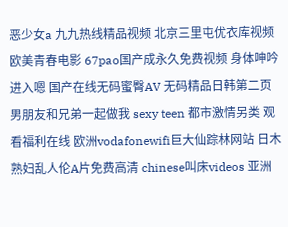恶少女a 九九热线精品视频 北京三里屯优衣库视频 欧美青春电影 67pao国产成永久免费视频 身体呻吟进入嗯 国产在线无码蜜臀AV 无码精品日韩第二页 男朋友和兄弟一起做我 sexy teen 都市激情另类 观看福利在线 欧洲vodafonewifi巨大仙踪林网站 日木熟妇乱人伦A片免费高清 chinese叫床videos 亚洲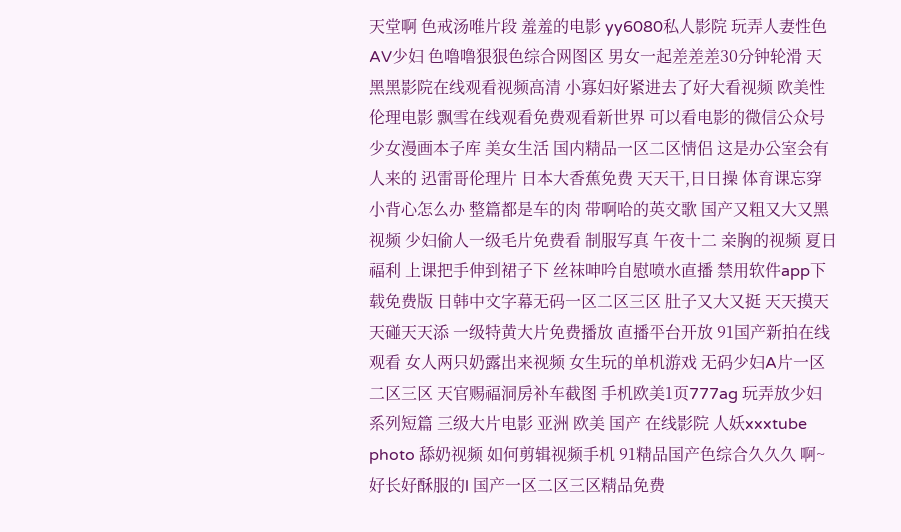天堂啊 色戒汤唯片段 羞羞的电影 yy6080私人影院 玩弄人妻性色AV少妇 色噜噜狠狠色综合网图区 男女一起差差差30分钟轮滑 天黑黑影院在线观看视频高清 小寡妇好紧进去了好大看视频 欧美性伦理电影 飘雪在线观看免费观看新世界 可以看电影的微信公众号 少女漫画本子库 美女生活 国内精品一区二区情侣 这是办公室会有人来的 迅雷哥伦理片 日本大香蕉免费 天天干,日日操 体育课忘穿小背心怎么办 整篇都是车的肉 带啊哈的英文歌 国产又粗又大又黑视频 少妇偷人一级毛片免费看 制服写真 午夜十二 亲胸的视频 夏日福利 上课把手伸到裙子下 丝袜呻吟自慰喷水直播 禁用软件app下载免费版 日韩中文字幕无码一区二区三区 肚子又大又挺 天天摸天天碰天天添 一级特黄大片免费播放 直播平台开放 91国产新拍在线观看 女人两只奶露出来视频 女生玩的单机游戏 无码少妇A片一区二区三区 天官赐福洞房补车截图 手机欧美1页777ag 玩弄放少妇系列短篇 三级大片电影 亚洲 欧美 国产 在线影院 人妖xxxtube photo 舔奶视频 如何剪辑视频手机 91精品国产色综合久久久 啊~好长好酥服的l 国产一区二区三区精品免费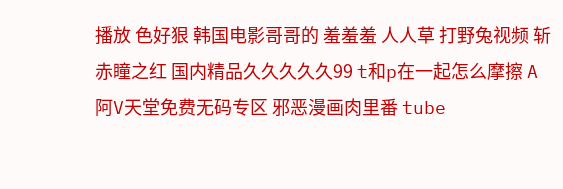播放 色好狠 韩国电影哥哥的 羞羞羞 人人草 打野兔视频 斩赤瞳之红 国内精品久久久久久99 t和p在一起怎么摩擦 A阿V天堂免费无码专区 邪恶漫画肉里番 tube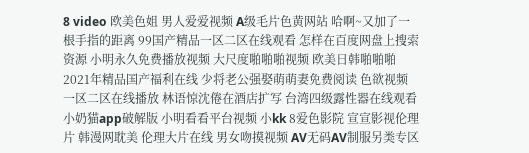8 video 欧美色姐 男人爱爱视频 A级毛片色黄网站 哈啊~又加了一根手指的距离 99国产精品一区二区在线观看 怎样在百度网盘上搜索资源 小明永久免费播放视频 大尺度啪啪啪视频 欧美日韩啪啪啪 2021年精品国产福利在线 少将老公强娶萌萌妻免费阅读 色欲视频一区二区在线播放 林语惊沈倦在酒店扩写 台湾四级露性器在线观看 小奶猫app破解版 小明看看平台视频 小kk 8爱色影院 宣宣影视伦理片 韩漫网耽美 伦理大片在线 男女吻摸视频 AV无码AV制服另类专区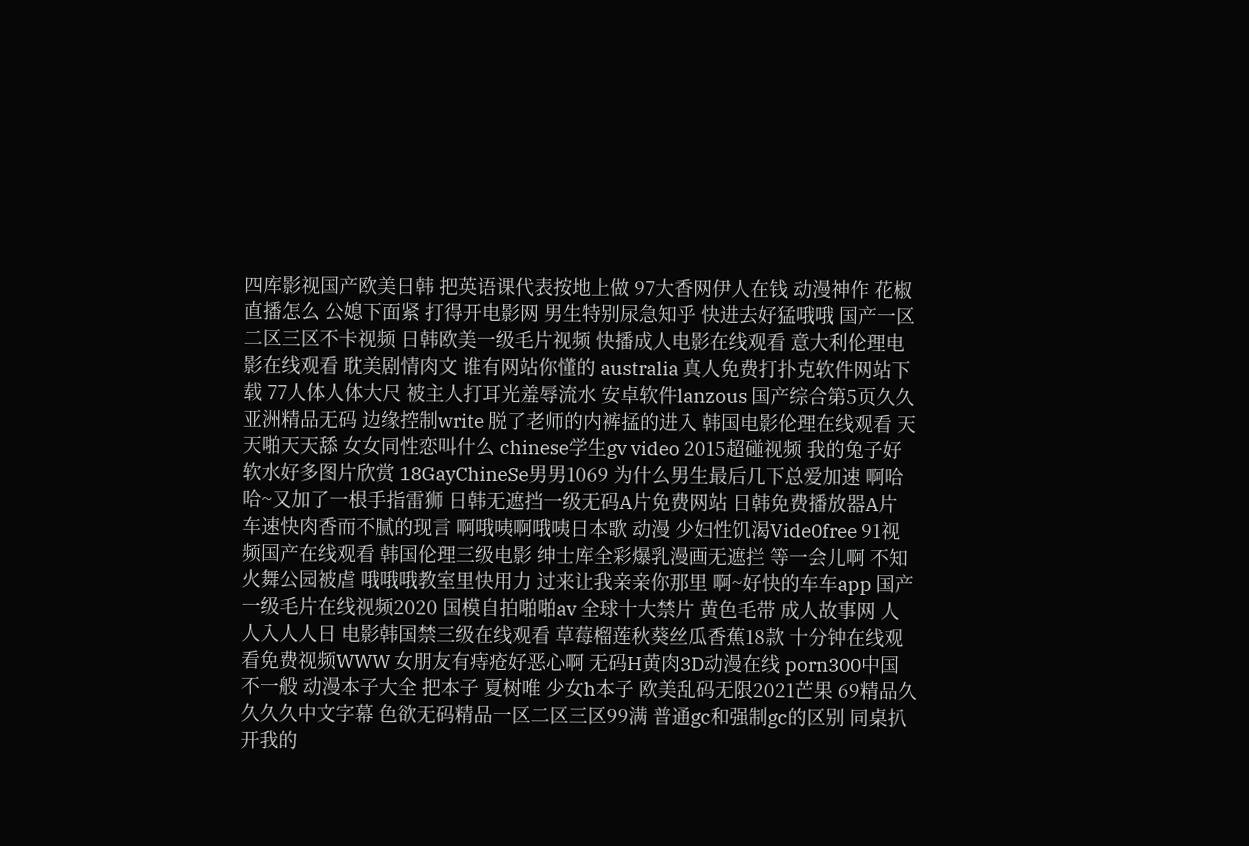四库影视国产欧美日韩 把英语课代表按地上做 97大香网伊人在钱 动漫神作 花椒直播怎么 公媳下面紧 打得开电影网 男生特别尿急知乎 快进去好猛哦哦 国产一区二区三区不卡视频 日韩欧美一级毛片视频 快播成人电影在线观看 意大利伦理电影在线观看 耽美剧情肉文 谁有网站你懂的 australia 真人免费打扑克软件网站下载 77人体人体大尺 被主人打耳光羞辱流水 安卓软件lanzous 国产综合第5页久久亚洲精品无码 边缘控制write 脱了老师的内裤掹的进入 韩国电影伦理在线观看 天天啪天天舔 女女同性恋叫什么 chinese学生gv video 2015超碰视频 我的兔子好软水好多图片欣赏 18GayChineSe男男1069 为什么男生最后几下总爱加速 啊哈哈~又加了一根手指雷狮 日韩无遮挡一级无码A片免费网站 日韩免费播放器A片 车速快肉香而不腻的现言 啊哦咦啊哦咦日本歌 动漫 少妇性饥渴Vide0free 91视频国产在线观看 韩国伦理三级电影 绅士库全彩爆乳漫画无遮拦 等一会儿啊 不知火舞公园被虐 哦哦哦教室里快用力 过来让我亲亲你那里 啊~好快的车车app 国产一级毛片在线视频2020 国模自拍啪啪av 全球十大禁片 黄色毛带 成人故事网 人人入人人日 电影韩国禁三级在线观看 草莓榴莲秋葵丝瓜香蕉18款 十分钟在线观看免费视频WWW 女朋友有痔疮好恶心啊 无码H黄肉3D动漫在线 porn300中国 不一般 动漫本子大全 把本子 夏树唯 少女h本子 欧美乱码无限2021芒果 69精品久久久久中文字幕 色欲无码精品一区二区三区99满 普通gc和强制gc的区别 同桌扒开我的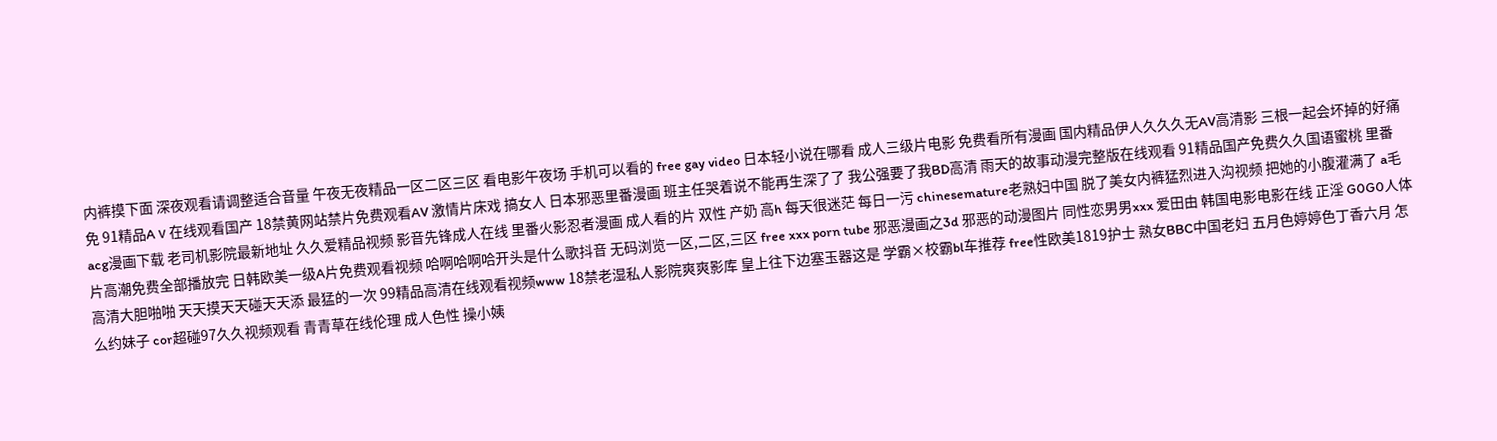内裤摸下面 深夜观看请调整适合音量 午夜无夜精品一区二区三区 看电影午夜场 手机可以看的 free gay video 日本轻小说在哪看 成人三级片电影 免费看所有漫画 国内精品伊人久久久无AV高清影 三根一起会坏掉的好痛免 91精品Aⅴ在线观看国产 18禁黄网站禁片免费观看AV 激情片床戏 搞女人 日本邪恶里番漫画 班主任哭着说不能再生深了了 我公强要了我BD高清 雨天的故事动漫完整版在线观看 91精品国产免费久久国语蜜桃 里番acg漫画下载 老司机影院最新地址 久久爱精品视频 影音先锋成人在线 里番火影忍者漫画 成人看的片 双性 产奶 高h 每天很迷茫 每日一污 chinesemature老熟妇中国 脱了美女内裤猛烈进入沟视频 把她的小腹灌满了 a毛片高潮免费全部播放完 日韩欧美一级A片免费观看视频 哈啊哈啊哈开头是什么歌抖音 无码浏览一区,二区,三区 free xxx porn tube 邪恶漫画之3d 邪恶的动漫图片 同性恋男男xxx 爱田由 韩国电影电影在线 正淫 G0G0人体高清大胆啪啪 天天摸天天碰天天添 最猛的一次 99精品高清在线观看视频www 18禁老湿私人影院爽爽影库 皇上往下边塞玉器这是 学霸×校霸bl车推荐 free性欧美1819护士 熟女BBC中国老妇 五月色婷婷色丁香六月 怎么约妹子 cor超碰97久久视频观看 青青草在线伦理 成人色性 操小姨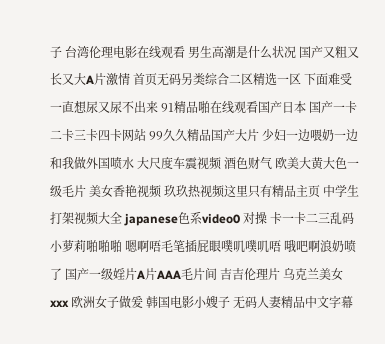子 台湾伦理电影在线观看 男生高潮是什么状况 国产又粗又长又大A片激情 首页无码另类综合二区精选一区 下面难受一直想尿又尿不出来 91精品啪在线观看国产日本 国产一卡二卡三卡四卡网站 99久久精品国产大片 少妇一边喂奶一边和我做外国喷水 大尺度车震视频 酒色财气 欧美大黄大色一级毛片 美女香艳视频 玖玖热视频这里只有精品主页 中学生打架视频大全 japanese色系video0 对操 卡一卡二三乱码 小萝莉啪啪啪 嗯啊唔毛笔插屁眼噗叽噗叽唔 哦吧啊浪奶喷了 国产一级婬片A片AAA毛片间 吉吉伦理片 乌克兰美女xxx 欧洲女子做爰 韩国电影小嫂子 无码人妻精品中文字幕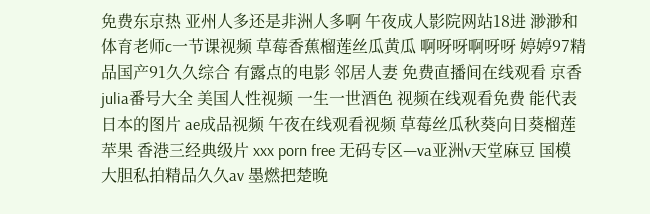免费东京热 亚州人多还是非洲人多啊 午夜成人影院网站18进 渺渺和体育老师c一节课视频 草莓香蕉榴莲丝瓜黄瓜 啊呀呀啊呀呀 婷婷97精品国产91久久综合 有露点的电影 邻居人妻 免费直播间在线观看 京香julia番号大全 美国人性视频 一生一世酒色 视频在线观看免费 能代表日本的图片 ae成品视频 午夜在线观看视频 草莓丝瓜秋葵向日葵榴莲苹果 香港三经典级片 xxx porn free 无码专区—va亚洲v天堂麻豆 国模大胆私拍精品久久av 墨燃把楚晚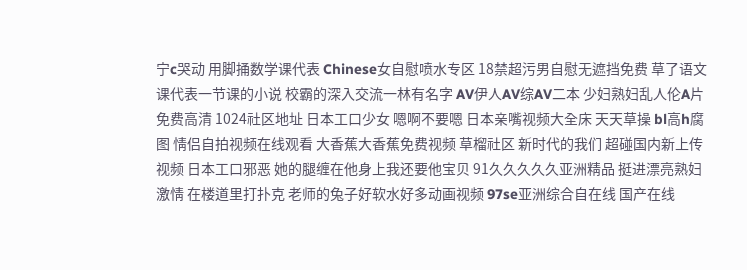宁c哭动 用脚捅数学课代表 Chinese女自慰喷水专区 18禁超污男自慰无遮挡免费 草了语文课代表一节课的小说 校霸的深入交流一林有名字 AV伊人AV综AV二本 少妇熟妇乱人伦A片免费高清 1024社区地址 日本工口少女 嗯啊不要嗯 日本亲嘴视频大全床 天天草操 bl高h腐图 情侣自拍视频在线观看 大香蕉大香蕉免费视频 草榴社区 新时代的我们 超碰国内新上传视频 日本工口邪恶 她的腿缠在他身上我还要他宝贝 91久久久久久亚洲精品 挺进漂亮熟妇激情 在楼道里打扑克 老师的兔子好软水好多动画视频 97se亚洲综合自在线 国产在线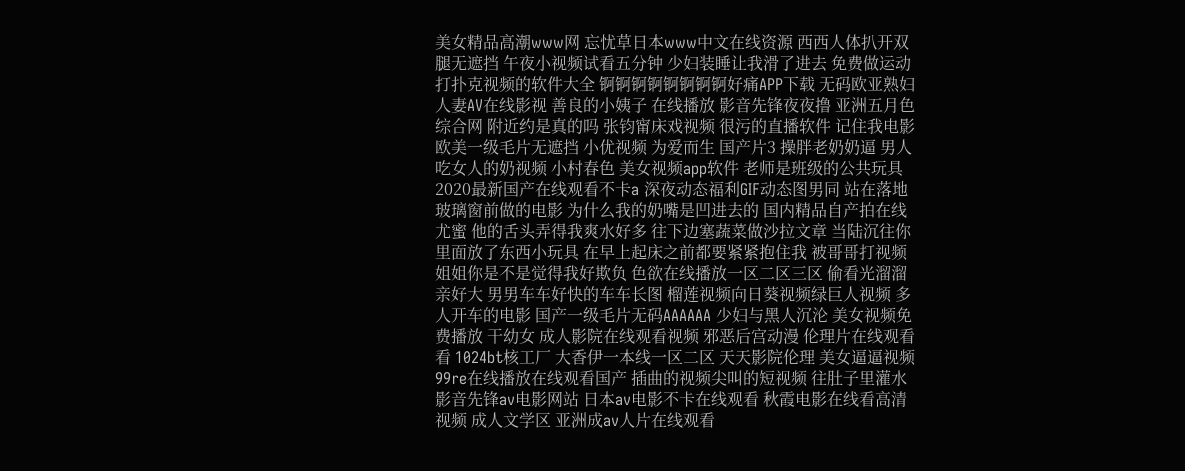美女精品高潮www网 忘忧草日本www中文在线资源 西西人体扒开双腿无遮挡 午夜小视频试看五分钟 少妇装睡让我滑了进去 免费做运动打扑克视频的软件大全 锕锕锕锕锕锕锕锕好痛APP下载 无码欧亚熟妇人妻AV在线影视 善良的小姨子 在线播放 影音先锋夜夜撸 亚洲五月色综合网 附近约是真的吗 张钧甯床戏视频 很污的直播软件 记住我电影 欧美一级毛片无遮挡 小优视频 为爱而生 国产片3 操胖老奶奶逼 男人吃女人的奶视频 小村春色 美女视频app软件 老师是班级的公共玩具 2020最新国产在线观看不卡a 深夜动态福利GIF动态图男同 站在落地玻璃窗前做的电影 为什么我的奶嘴是凹进去的 国内精品自产拍在线尤蜜 他的舌头弄得我爽水好多 往下边塞蔬菜做沙拉文章 当陆沉往你里面放了东西小玩具 在早上起床之前都要紧紧抱住我 被哥哥打视频 姐姐你是不是觉得我好欺负 色欲在线播放一区二区三区 偷看光溜溜亲好大 男男车车好快的车车长图 榴莲视频向日葵视频绿巨人视频 多人开车的电影 国产一级毛片无码AAAAAA 少妇与黑人沉沦 美女视频免费播放 干幼女 成人影院在线观看视频 邪恶后宫动漫 伦理片在线观看看 1024bt核工厂 大香伊一本线一区二区 天天影院伦理 美女逼逼视频 99re在线播放在线观看国产 插曲的视频尖叫的短视频 往肚子里灌水 影音先锋av电影网站 日本av电影不卡在线观看 秋霞电影在线看高清视频 成人文学区 亚洲成av人片在线观看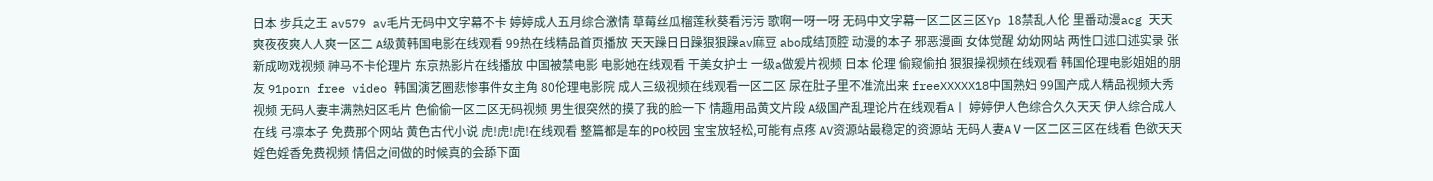日本 步兵之王 av579 av毛片无码中文字幕不卡 婷婷成人五月综合激情 草莓丝瓜榴莲秋葵看污污 歌啊一呀一呀 无码中文字幕一区二区三区Yp 18禁乱人伦 里番动漫acg 天天爽夜夜爽人人爽一区二 A级黄韩国电影在线观看 99热在线精品首页播放 天天躁日日躁狠狠躁av麻豆 abo成结顶腔 动漫的本子 邪恶漫画 女体觉醒 幼幼网站 两性口述口述实录 张新成吻戏视频 神马不卡伦理片 东京热影片在线播放 中国被禁电影 电影她在线观看 干美女护士 一级a做爰片视频 日本 伦理 偷窥偷拍 狠狠操视频在线观看 韩国伦理电影姐姐的朋友 91porn free video 韩国演艺圈悲惨事件女主角 80伦理电影院 成人三级视频在线观看一区二区 尿在肚子里不准流出来 freeXXXXX18中国熟妇 99国产成人精品视频大秀视频 无码人妻丰满熟妇区毛片 色偷偷一区二区无码视频 男生很突然的摸了我的脸一下 情趣用品黄文片段 A级国产乱理论片在线观看A丨 婷婷伊人色综合久久天天 伊人综合成人在线 弓凛本子 免费那个网站 黄色古代小说 虎!虎!虎!在线观看 整篇都是车的PO校园 宝宝放轻松,可能有点疼 AV资源站最稳定的资源站 无码人妻AⅤ一区二区三区在线看 色欲天天婬色婬香免费视频 情侣之间做的时候真的会舔下面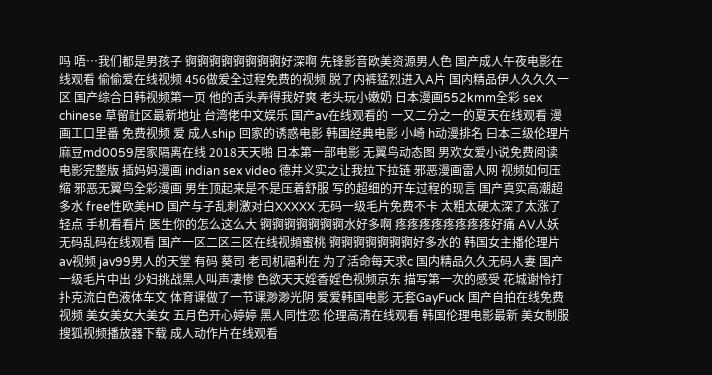吗 唔…我们都是男孩子 锕锕锕锕锕锕锕锕好深啊 先锋影音欧美资源男人色 国产成人午夜电影在线观看 偷偷爱在线视频 456做爰全过程免费的视频 脱了内裤猛烈进入A片 国内精品伊人久久久一区 国产综合日韩视频第一页 他的舌头弄得我好爽 老头玩小嫩奶 日本漫画552kmm全彩 sex chinese 草留社区最新地址 台湾佬中文娱乐 国产av在线观看的 一又二分之一的夏天在线观看 漫画工口里番 免费视频 爱 成人ship 回家的诱惑电影 韩国经典电影 小崎 h动漫排名 曰本三级伦理片 麻豆md0059居家隔离在线 2018天天啪 日本第一部电影 无翼鸟动态图 男欢女爱小说免费阅读 电影完整版 插妈妈漫画 indian sex video 德井义实之让我拉下拉链 邪恶漫画雷人网 视频如何压缩 邪恶无翼鸟全彩漫画 男生顶起来是不是压着舒服 写的超细的开车过程的现言 国产真实高潮超多水 free性欧美HD 国产与子乱刺激对白XXXXX 无码一级毛片免费不卡 太粗太硬太深了太涨了轻点 手机看看片 医生你的怎么这么大 锕锕锕锕锕锕锕水好多啊 疼疼疼疼疼疼疼疼好痛 AV人妖无码乱码在线观看 国产一区二区三区在线视頻蜜桃 锕锕锕锕锕锕锕好多水的 韩国女主播伦理片 av视频 jav99男人的天堂 有码 葵司 老司机福利在 为了活命每天求c 国内精品久久无码人妻 国产一级毛片中出 少妇挑战黑人叫声凄惨 色欲天天婬香婬色视频京东 描写第一次的感受 花城谢怜打扑克流白色液体车文 体育课做了一节课渺渺光阴 爱爱韩国电影 无套GayFuck 国产自拍在线免费视频 美女美女大美女 五月色开心婷婷 黑人同性恋 伦理高清在线观看 韩国伦理电影最新 美女制服 搜狐视频播放器下载 成人动作片在线观看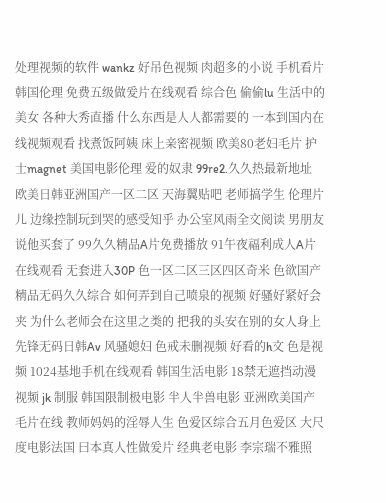处理视频的软件 wankz 好吊色视频 肉超多的小说 手机看片韩国伦理 免费五级做爰片在线观看 综合色 偷偷lu 生活中的美女 各种大秀直播 什么东西是人人都需要的 一本到国内在线视频观看 找煮饭阿姨 床上亲密视频 欧美80老妇毛片 护士magnet 美国电影伦理 爱的奴隶 99re2.久久热最新地址 欧美日韩亚洲国产一区二区 天海翼贴吧 老师搞学生 伦理片儿 边缘控制玩到哭的感受知乎 办公室风雨全文阅读 男朋友说他买套了 99久久精品A片免费播放 91午夜福利成人A片在线观看 无套进入30P 色一区二区三区四区奇米 色欲国产精品无码久久综合 如何弄到自己喷泉的视频 好骚好紧好会夹 为什么老师会在这里之类的 把我的头安在别的女人身上 先锋无码日韩Av 风骚媳妇 色戒未删视频 好看的h文 色是视频 1024基地手机在线观看 韩国生活电影 18禁无遮挡动漫视频 jk 制服 韩国限制极电影 半人半兽电影 亚洲欧美国产毛片在线 教师妈妈的淫辱人生 色爱区综合五月色爱区 大尺度电影法国 曰本真人性做爰片 经典老电影 李宗瑞不雅照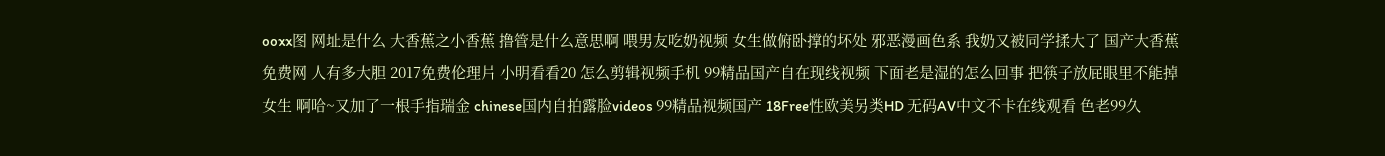ooxx图 网址是什么 大香蕉之小香蕉 撸管是什么意思啊 喂男友吃奶视频 女生做俯卧撑的坏处 邪恶漫画色系 我奶又被同学揉大了 国产大香蕉免费网 人有多大胆 2017免费伦理片 小明看看20 怎么剪辑视频手机 99精品国产自在现线视频 下面老是湿的怎么回事 把筷子放屁眼里不能掉女生 啊哈~又加了一根手指瑞金 chinese国内自拍露脸videos 99精品视频国产 18Free性欧美另类HD 无码AV中文不卡在线观看 色老99久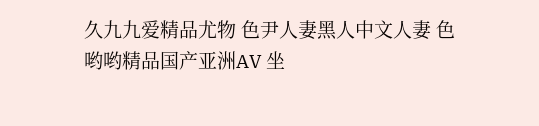久九九爱精品尤物 色尹人妻黑人中文人妻 色哟哟精品国产亚洲AV 坐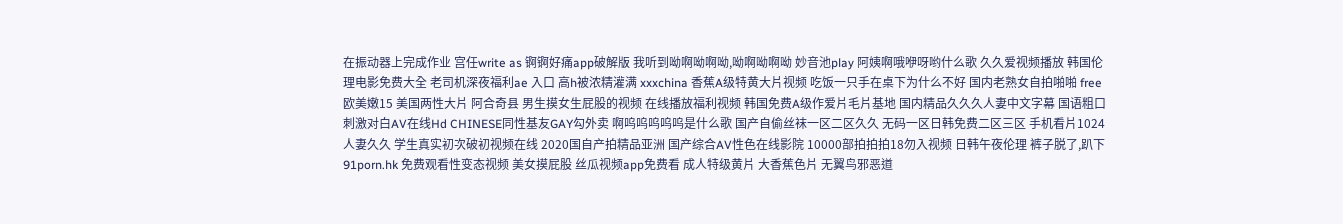在振动器上完成作业 宫任write as 锕锕好痛app破解版 我听到呦啊呦啊呦,呦啊呦啊呦 妙音池play 阿姨啊哦咿呀哟什么歌 久久爱视频播放 韩国伦理电影免费大全 老司机深夜福利ae 入口 高h被浓精灌满 xxxchina 香蕉A级特黄大片视频 吃饭一只手在桌下为什么不好 国内老熟女自拍啪啪 free欧美嫩15 美国两性大片 阿合奇县 男生摸女生屁股的视频 在线播放福利视频 韩国免费A级作爱片毛片基地 国内精品久久久人妻中文字幕 国语粗口刺激对白AV在线Hd CHINESE同性基友GAY勾外卖 啊呜呜呜呜呜是什么歌 国产自偷丝袜一区二区久久 无码一区日韩免费二区三区 手机看片1024人妻久久 学生真实初次破初视频在线 2020国自产拍精品亚洲 国产综合AV性色在线影院 10000部拍拍拍18勿入视频 日韩午夜伦理 裤子脱了,趴下 91porn.hk 免费观看性变态视频 美女摸屁股 丝瓜视频app免费看 成人特级黄片 大香蕉色片 无翼鸟邪恶道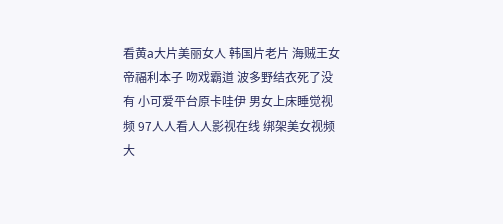看黄a大片美丽女人 韩国片老片 海贼王女帝福利本子 吻戏霸道 波多野结衣死了没有 小可爱平台原卡哇伊 男女上床睡觉视频 97人人看人人影视在线 绑架美女视频大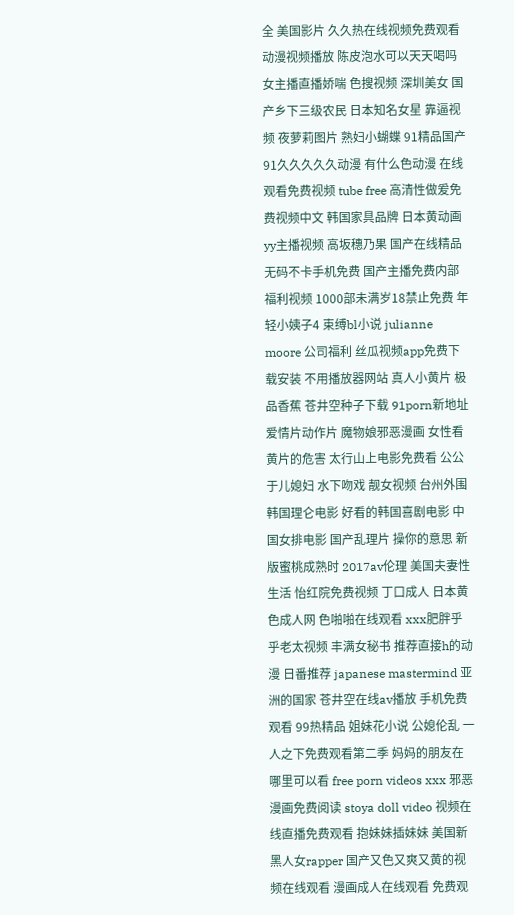全 美国影片 久久热在线视频免费观看 动漫视频播放 陈皮泡水可以天天喝吗 女主播直播娇喘 色搜视频 深圳美女 国产乡下三级农民 日本知名女星 靠逼视频 夜萝莉图片 熟妇小蝴蝶 91精品国产91久久久久久动漫 有什么色动漫 在线观看免费视频 tube free 高清性做爰免费视频中文 韩国家具品牌 日本黄动画 yy主播视频 高坂穗乃果 国产在线精品无码不卡手机免费 国产主播免费内部福利视频 1000部未满岁18禁止免费 年轻小姨子4 束缚bl小说 julianne moore 公司福利 丝瓜视频app免费下载安装 不用播放器网站 真人小黄片 极品香蕉 苍井空种子下载 91porn新地址 爱情片动作片 魔物娘邪恶漫画 女性看黄片的危害 太行山上电影免费看 公公于儿媳妇 水下吻戏 靓女视频 台州外围 韩国理仑电影 好看的韩国喜剧电影 中国女排电影 国产乱理片 操你的意思 新版蜜桃成熟时 2017av伦理 美国夫妻性生活 怡红院免费视频 丁口成人 日本黄色成人网 色啪啪在线观看 xxx肥胖乎乎老太视频 丰满女秘书 推荐直接h的动漫 日番推荐 japanese mastermind 亚洲的国家 苍井空在线av播放 手机免费观看 99热精品 姐妹花小说 公媳伦乱 一人之下免费观看第二季 妈妈的朋友在哪里可以看 free porn videos xxx 邪恶漫画免费阅读 stoya doll video 视频在线直播免费观看 抱妹妹插妹妹 美国新黑人女rapper 国产又色又爽又黄的视频在线观看 漫画成人在线观看 免费观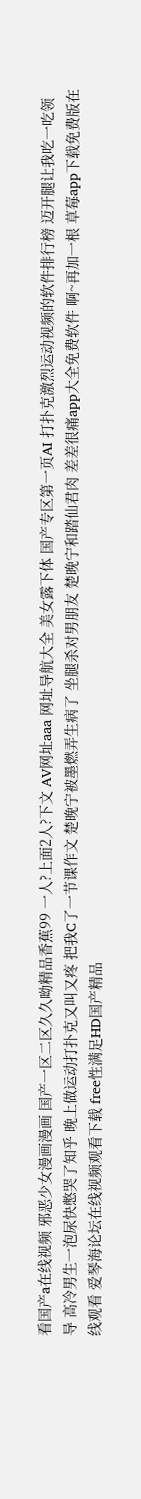看国产a在线视频 邪恶少女漫画漫画 国产一区二区久久呦精品香蕉99 一人?上面2人?下文 AV网址aaa 网址导航大全 美女露下体 国产专区第一页AI 打扑克激烈运动视频的软件排行榜 迈开腿让我吃一吃领导 高冷男生一泡尿快憋哭了知乎 晚上做运动打扑克又叫又疼 把我C了一节课作文 楚晚宁被墨燃弄生病了 坐腿杀对男朋友 楚晚宁和踏仙君肉 差差很痛app大全免费软件 啊~再加一根 草莓app下载免费版在线观看 爱琴海论坛在线视频观看下载 free性满足HD国产精品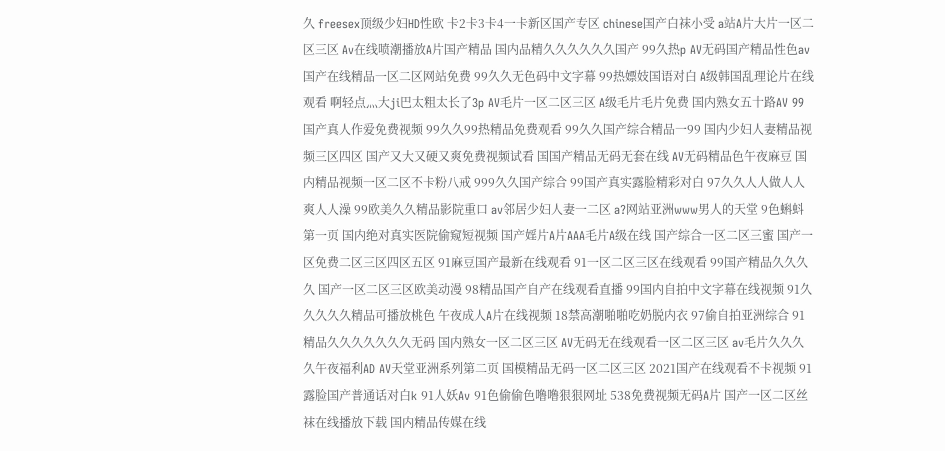久 freeseⅹ顶级少妇HD性欧 卡2卡3卡4一卡新区国产专区 chinese国产白袜小受 a站A片大片一区二区三区 Av在线喷潮播放A片国产精品 国内品精久久久久久久国产 99久热p AV无码国产精品性色aⅴ 国产在线精品一区二区网站免费 99久久无色码中文字幕 99热嫖妓国语对白 A级韩国乱理论片在线观看 啊轻点灬大ji巴太粗太长了3p AV毛片一区二区三区 A级毛片毛片免费 国内熟女五十路AV 99国产真人作爱免费视频 99久久99热精品免费观看 99久久国产综合精品一99 国内少妇人妻精品视频三区四区 国产又大又硬又爽免费视频试看 国国产精品无码无套在线 AV无码精品色午夜麻豆 国内精品视频一区二区不卡粉八戒 999久久国产综合 99国产真实露脸精彩对白 97久久人人做人人爽人人澡 99欧美久久精品影院重口 av邻居少妇人妻一二区 a?网站亚洲www男人的天堂 9色蝌蚪第一页 国内绝对真实医院偷窥短视频 国产婬片A片AAA毛片A级在线 国产综合一区二区三蜜 国产一区免费二区三区四区五区 91麻豆国产最新在线观看 91一区二区三区在线观看 99国产精品久久久久 国产一区二区三区欧美动漫 98精品国产自产在线观看直播 99国内自拍中文字幕在线视频 91久久久久久精品可播放桃色 午夜成人A片在线视频 18禁高潮啪啪吃奶脱内衣 97偷自拍亚洲综合 91精品久久久久久久久无码 国内熟女一区二区三区 AV无码无在线观看一区二区三区 av毛片久久久久午夜福利AD AV天堂亚洲系列第二页 国模精品无码一区二区三区 2021国产在线观看不卡视频 91露脸国产普通话对白k 91人妖Av 91色偷偷色噜噜狠狠网址 538免费视频无码A片 国产一区二区丝袜在线播放下载 国内精品传媒在线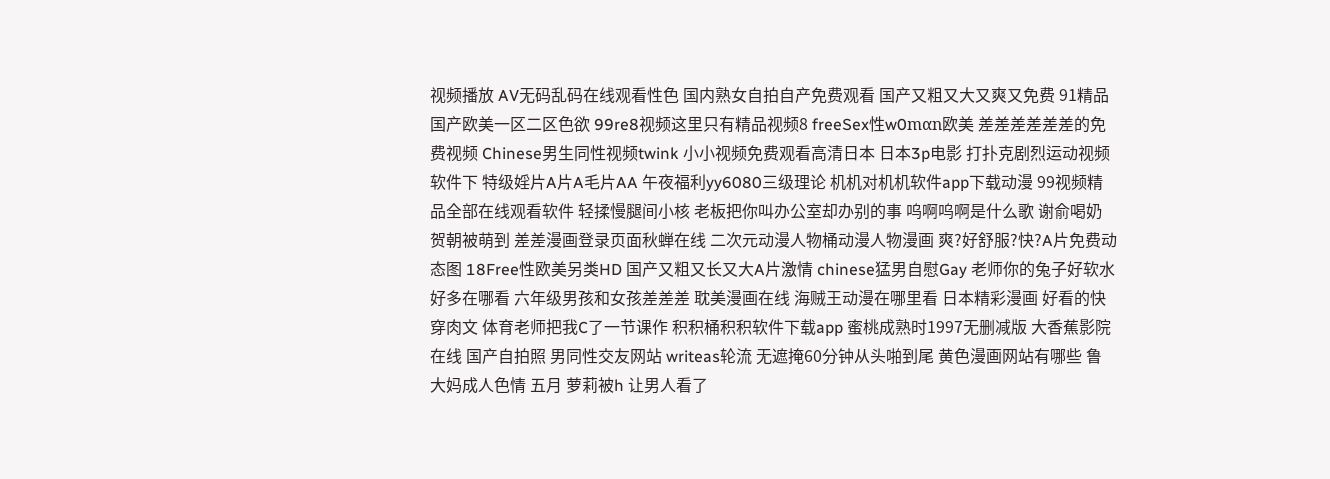视频播放 AV无码乱码在线观看性色 国内熟女自拍自产免费观看 国产又粗又大又爽又免费 91精品国产欧美一区二区色欲 99re8视频这里只有精品视频8 freeSex性w0mαn欧美 差差差差差差的免费视频 Chinese男生同性视频twink 小小视频免费观看高清日本 日本3p电影 打扑克剧烈运动视频软件下 特级婬片A片A毛片AA 午夜福利yy6080三级理论 机机对机机软件app下载动漫 99视频精品全部在线观看软件 轻揉慢腿间小核 老板把你叫办公室却办别的事 呜啊呜啊是什么歌 谢俞喝奶贺朝被萌到 差差漫画登录页面秋蝉在线 二次元动漫人物桶动漫人物漫画 爽?好舒服?快?A片免费动态图 18Free性欧美另类HD 国产又粗又长又大A片激情 chinese猛男自慰Gay 老师你的兔子好软水好多在哪看 六年级男孩和女孩差差差 耽美漫画在线 海贼王动漫在哪里看 日本精彩漫画 好看的快穿肉文 体育老师把我C了一节课作 积积桶积积软件下载app 蜜桃成熟时1997无删减版 大香蕉影院在线 国产自拍照 男同性交友网站 writeas轮流 无遮掩60分钟从头啪到尾 黄色漫画网站有哪些 鲁大妈成人色情 五月 萝莉被h 让男人看了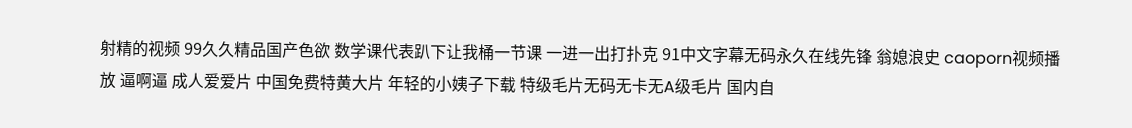射精的视频 99久久精品国产色欲 数学课代表趴下让我桶一节课 一进一出打扑克 91中文字幕无码永久在线先锋 翁媳浪史 caoporn视频播放 逼啊逼 成人爱爱片 中国免费特黄大片 年轻的小姨子下载 特级毛片无码无卡无A级毛片 国内自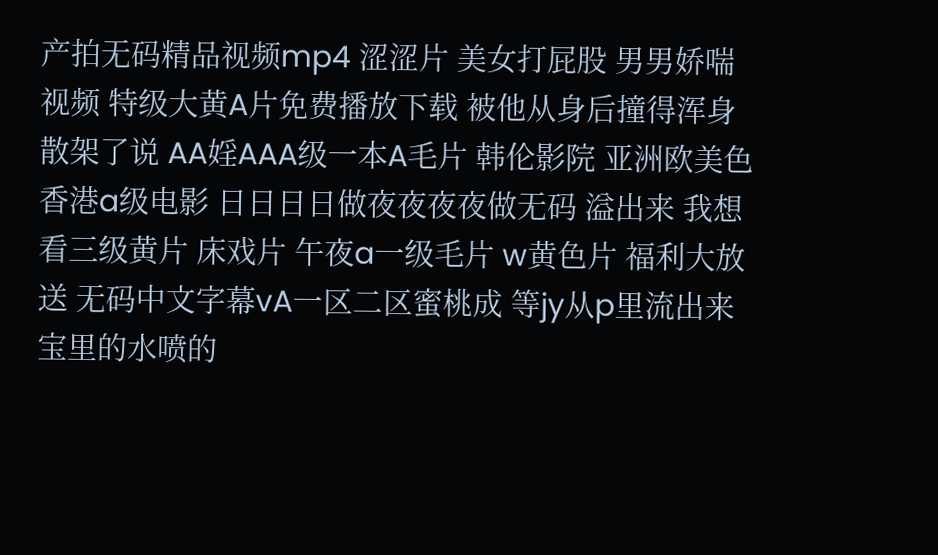产拍无码精品视频mp4 涩涩片 美女打屁股 男男娇喘视频 特级大黄A片免费播放下载 被他从身后撞得浑身散架了说 AA婬AAA级一本A毛片 韩伦影院 亚洲欧美色 香港a级电影 日日日日做夜夜夜夜做无码 溢出来 我想看三级黄片 床戏片 午夜a一级毛片 w黄色片 福利大放送 无码中文字幕vA一区二区蜜桃成 等jy从p里流出来 宝里的水喷的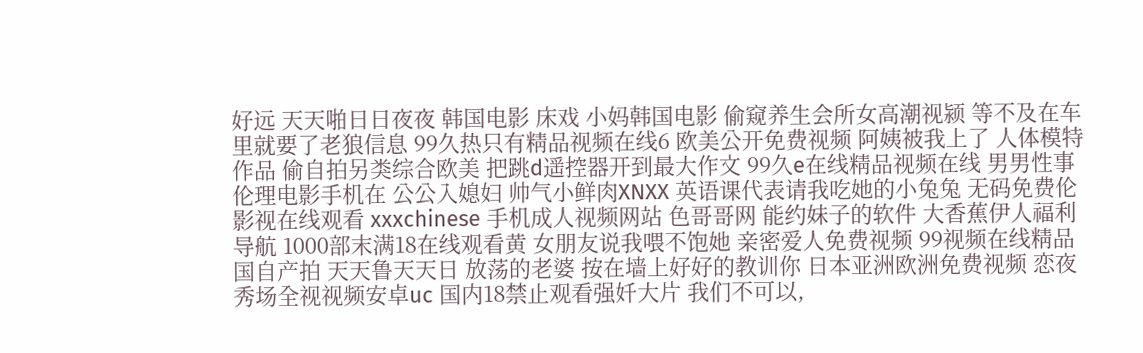好远 天天啪日日夜夜 韩国电影 床戏 小妈韩国电影 偷窥养生会所女高潮视颍 等不及在车里就要了老狼信息 99久热只有精品视频在线6 欧美公开免费视频 阿姨被我上了 人体模特作品 偷自拍另类综合欧美 把跳d遥控器开到最大作文 99久e在线精品视频在线 男男性事 伦理电影手机在 公公入媳妇 帅气小鲜肉XNXX 英语课代表请我吃她的小兔兔 无码免费伦影视在线观看 xxxchinese 手机成人视频网站 色哥哥网 能约妹子的软件 大香蕉伊人福利导航 1000部末满18在线观看黄 女朋友说我喂不饱她 亲密爱人免费视频 99视频在线精品国自产拍 天天鲁天天日 放荡的老婆 按在墙上好好的教训你 日本亚洲欧洲免费视频 恋夜秀场全视视频安卓uc 国内18禁止观看强奷大片 我们不可以,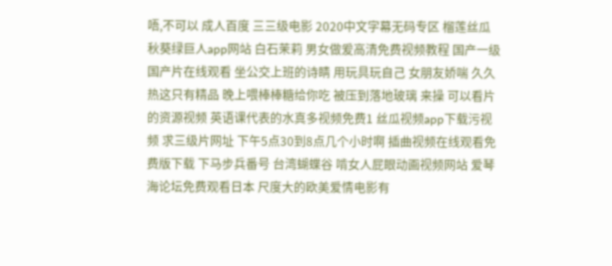唔,不可以 成人百度 三三级电影 2020中文字幕无码专区 榴莲丝瓜秋葵绿巨人app网站 白石茉莉 男女做爰高清免费视频教程 国产一级国产片在线观看 坐公交上班的诗睛 用玩具玩自己 女朋友娇喘 久久热这只有精品 晚上喂棒棒糖给你吃 被压到落地玻璃 来操 可以看片的资源视频 英语课代表的水真多视频免费1 丝瓜视频app下载污视频 求三级片网址 下午5点30到8点几个小时啊 插曲视频在线观看免费版下载 下马步兵番号 台湾蝴蝶谷 啃女人屁眼动画视频网站 爱琴海论坛免费观看日本 尺度大的欧美爱情电影有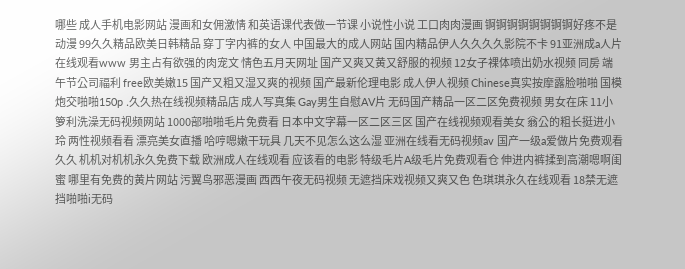哪些 成人手机电影网站 漫画和女佣激情 和英语课代表做一节课 小说性小说 工口肉肉漫画 锕锕锕锕锕锕锕锕好疼不是动漫 99久久精品欧美日韩精品 穿丁字内裤的女人 中国最大的成人网站 国内精品伊人久久久久影院不卡 91亚洲成a人片在线观看www 男主占有欲强的肉宠文 情色五月天网址 国产又爽又黄又舒服的视频 12女子裸体喷出奶水视频 同房 端午节公司福利 free欧美嫩15 国产又粗又湿又爽的视频 国产最新伦理电影 成人伊人视频 Chinese真实按摩露脸啪啪 国模炮交啪啪150p .久久热在线视频精品店 成人写真集 Gay男生自慰AV片 无码国产精品一区二区免费视频 男女在床 11小箩利洗澡无码视频网站 1000部啪啪毛片免费看 日本中文字幕一区二区三区 国产在线视频观看美女 翁公的粗长挺进小玲 两性视频看看 漂亮美女直播 哈哼嗯嫩干玩具 几天不见怎么这么湿 亚洲在线看无码视频av 国产一级a爱做片免费观看久久 机机对机机永久免费下载 欧洲成人在线观看 应该看的电影 特级毛片A级毛片免费观看仓 伸进内裤揉到高潮嗯啊闺蜜 哪里有免费的黄片网站 污翼鸟邪恶漫画 西西午夜无码视频 无遮挡床戏视频又爽又色 色琪琪永久在线观看 18禁无遮挡啪啪i无码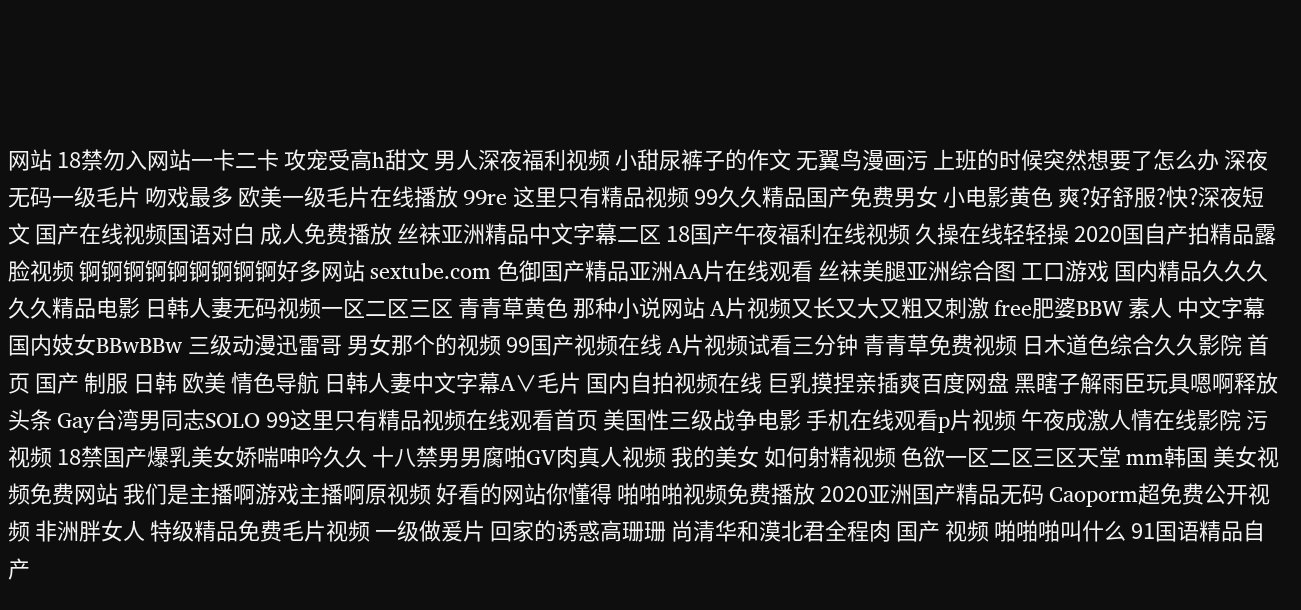网站 18禁勿入网站一卡二卡 攻宠受高h甜文 男人深夜福利视频 小甜尿裤子的作文 无翼鸟漫画污 上班的时候突然想要了怎么办 深夜无码一级毛片 吻戏最多 欧美一级毛片在线播放 99re 这里只有精品视频 99久久精品国产免费男女 小电影黄色 爽?好舒服?快?深夜短文 国产在线视频国语对白 成人免费播放 丝袜亚洲精品中文字幕二区 18国产午夜福利在线视频 久操在线轻轻操 2020国自产拍精品露脸视频 锕锕锕锕锕锕锕锕锕好多网站 sextube.com 色御国产精品亚洲AA片在线观看 丝袜美腿亚洲综合图 工口游戏 国内精品久久久久久精品电影 日韩人妻无码视频一区二区三区 青青草黄色 那种小说网站 A片视频又长又大又粗又刺激 free肥婆BBW 素人 中文字幕 国内妓女BBwBBw 三级动漫迅雷哥 男女那个的视频 99国产视频在线 A片视频试看三分钟 青青草免费视频 日木道色综合久久影院 首页 国产 制服 日韩 欧美 情色导航 日韩人妻中文字幕A∨毛片 国内自拍视频在线 巨乳摸捏亲插爽百度网盘 黑瞎子解雨臣玩具嗯啊释放头条 Gay台湾男同志SOLO 99这里只有精品视频在线观看首页 美国性三级战争电影 手机在线观看p片视频 午夜成激人情在线影院 污视频 18禁国产爆乳美女娇喘呻吟久久 十八禁男男腐啪GV肉真人视频 我的美女 如何射精视频 色欲一区二区三区天堂 mm韩国 美女视频免费网站 我们是主播啊游戏主播啊原视频 好看的网站你懂得 啪啪啪视频免费播放 2020亚洲国产精品无码 Caoporm超免费公开视频 非洲胖女人 特级精品免费毛片视频 一级做爰片 回家的诱惑高珊珊 尚清华和漠北君全程肉 国产 视频 啪啪啪叫什么 91国语精品自产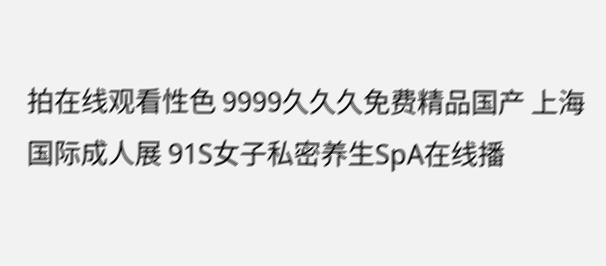拍在线观看性色 9999久久久免费精品国产 上海国际成人展 91S女子私密养生SpA在线播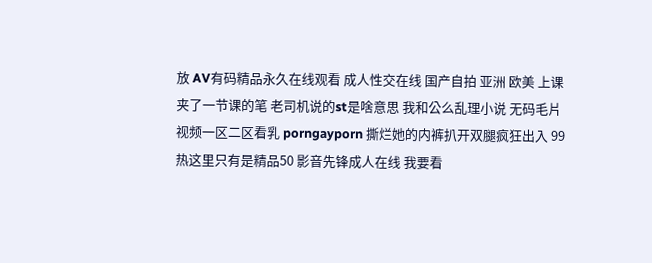放 AV有码精品永久在线观看 成人性交在线 国产自拍 亚洲 欧美 上课夹了一节课的笔 老司机说的st是啥意思 我和公么乱理小说 无码毛片视频一区二区看乳 porngayporn 撕烂她的内裤扒开双腿疯狂出入 99热这里只有是精品50 影音先锋成人在线 我要看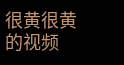很黄很黄的视频